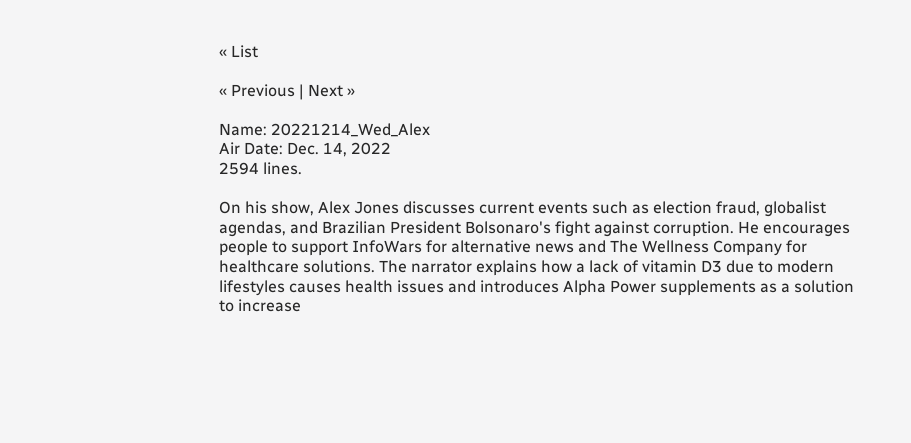« List

« Previous | Next »

Name: 20221214_Wed_Alex
Air Date: Dec. 14, 2022
2594 lines.

On his show, Alex Jones discusses current events such as election fraud, globalist agendas, and Brazilian President Bolsonaro's fight against corruption. He encourages people to support InfoWars for alternative news and The Wellness Company for healthcare solutions. The narrator explains how a lack of vitamin D3 due to modern lifestyles causes health issues and introduces Alpha Power supplements as a solution to increase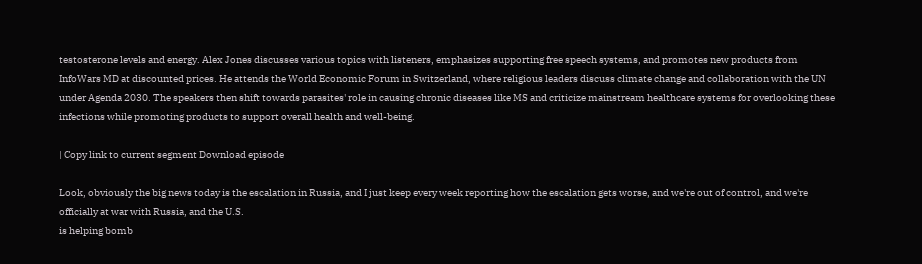testosterone levels and energy. Alex Jones discusses various topics with listeners, emphasizes supporting free speech systems, and promotes new products from InfoWars MD at discounted prices. He attends the World Economic Forum in Switzerland, where religious leaders discuss climate change and collaboration with the UN under Agenda 2030. The speakers then shift towards parasites' role in causing chronic diseases like MS and criticize mainstream healthcare systems for overlooking these infections while promoting products to support overall health and well-being.

| Copy link to current segment Download episode

Look, obviously the big news today is the escalation in Russia, and I just keep every week reporting how the escalation gets worse, and we're out of control, and we're officially at war with Russia, and the U.S.
is helping bomb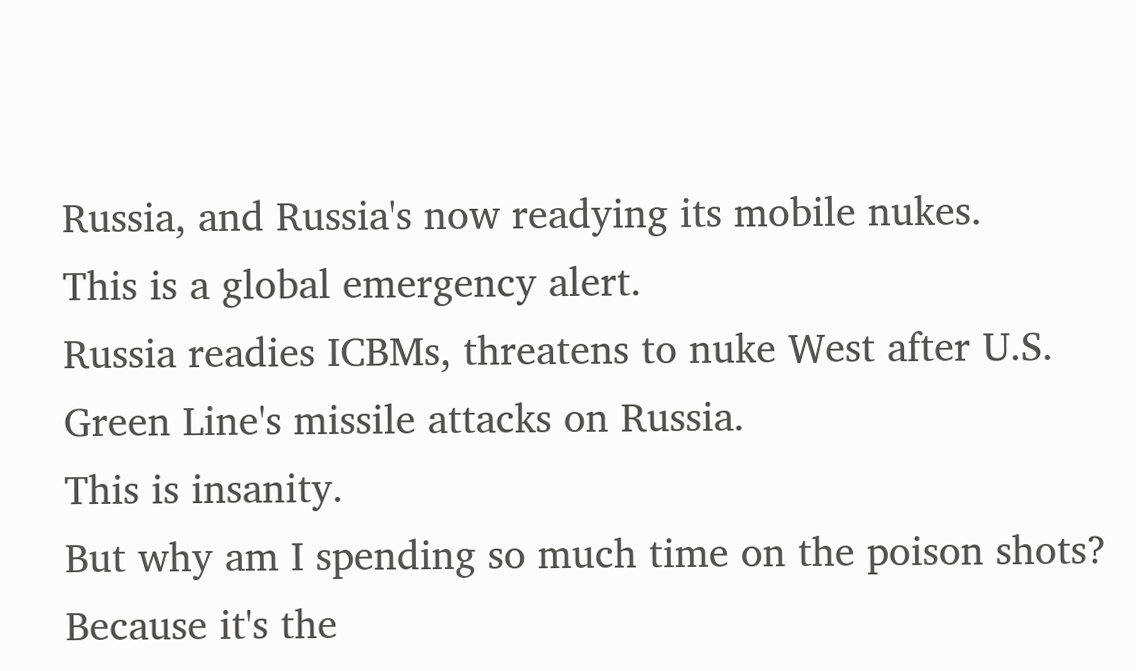Russia, and Russia's now readying its mobile nukes.
This is a global emergency alert.
Russia readies ICBMs, threatens to nuke West after U.S.
Green Line's missile attacks on Russia.
This is insanity.
But why am I spending so much time on the poison shots?
Because it's the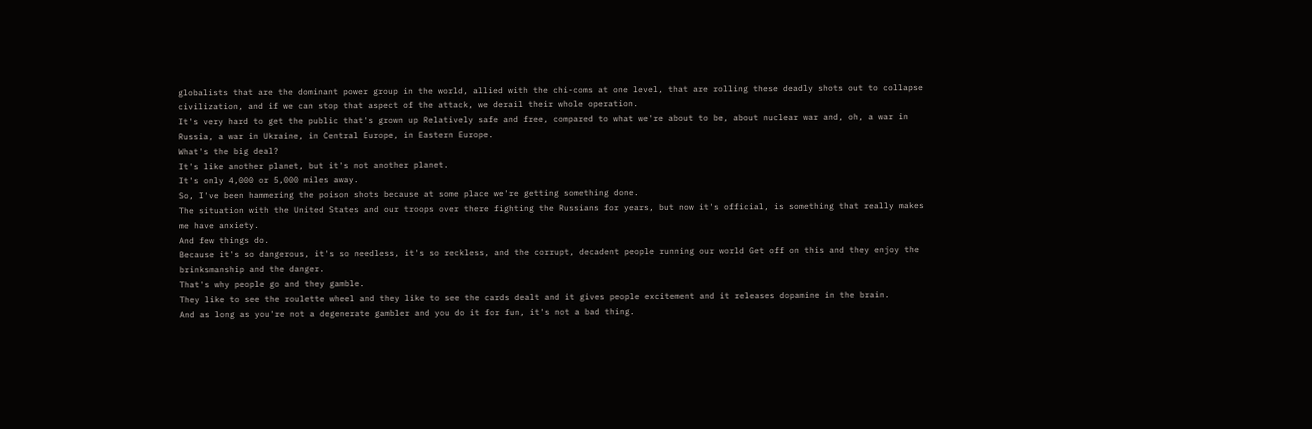globalists that are the dominant power group in the world, allied with the chi-coms at one level, that are rolling these deadly shots out to collapse civilization, and if we can stop that aspect of the attack, we derail their whole operation.
It's very hard to get the public that's grown up Relatively safe and free, compared to what we're about to be, about nuclear war and, oh, a war in Russia, a war in Ukraine, in Central Europe, in Eastern Europe.
What's the big deal?
It's like another planet, but it's not another planet.
It's only 4,000 or 5,000 miles away.
So, I've been hammering the poison shots because at some place we're getting something done.
The situation with the United States and our troops over there fighting the Russians for years, but now it's official, is something that really makes me have anxiety.
And few things do.
Because it's so dangerous, it's so needless, it's so reckless, and the corrupt, decadent people running our world Get off on this and they enjoy the brinksmanship and the danger.
That's why people go and they gamble.
They like to see the roulette wheel and they like to see the cards dealt and it gives people excitement and it releases dopamine in the brain.
And as long as you're not a degenerate gambler and you do it for fun, it's not a bad thing.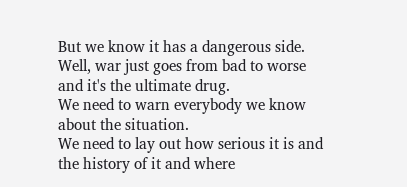But we know it has a dangerous side.
Well, war just goes from bad to worse and it's the ultimate drug.
We need to warn everybody we know about the situation.
We need to lay out how serious it is and the history of it and where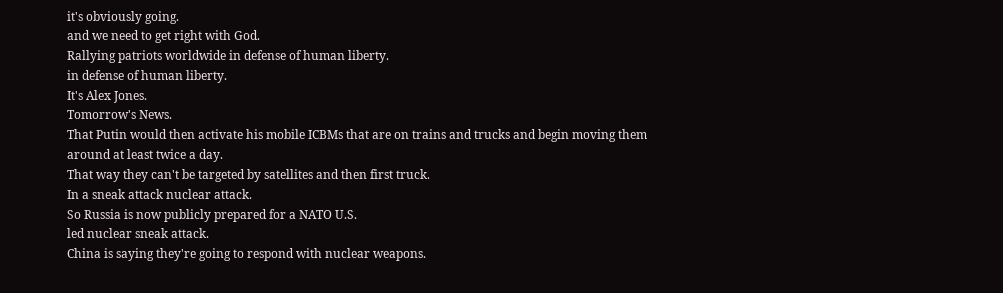it's obviously going.
and we need to get right with God.
Rallying patriots worldwide in defense of human liberty.
in defense of human liberty.
It's Alex Jones.
Tomorrow's News.
That Putin would then activate his mobile ICBMs that are on trains and trucks and begin moving them around at least twice a day.
That way they can't be targeted by satellites and then first truck.
In a sneak attack nuclear attack.
So Russia is now publicly prepared for a NATO U.S.
led nuclear sneak attack.
China is saying they're going to respond with nuclear weapons.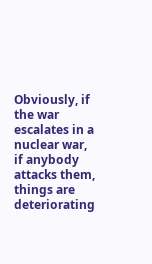Obviously, if the war escalates in a nuclear war, if anybody attacks them, things are deteriorating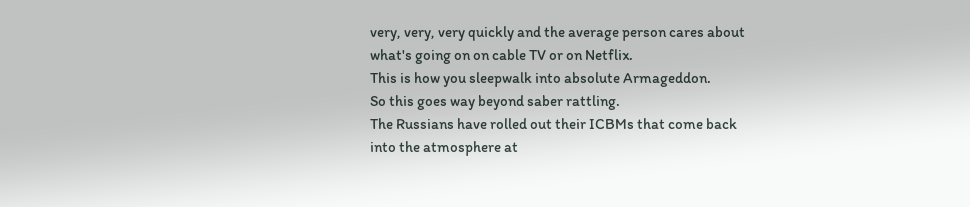very, very, very quickly and the average person cares about what's going on on cable TV or on Netflix.
This is how you sleepwalk into absolute Armageddon.
So this goes way beyond saber rattling.
The Russians have rolled out their ICBMs that come back into the atmosphere at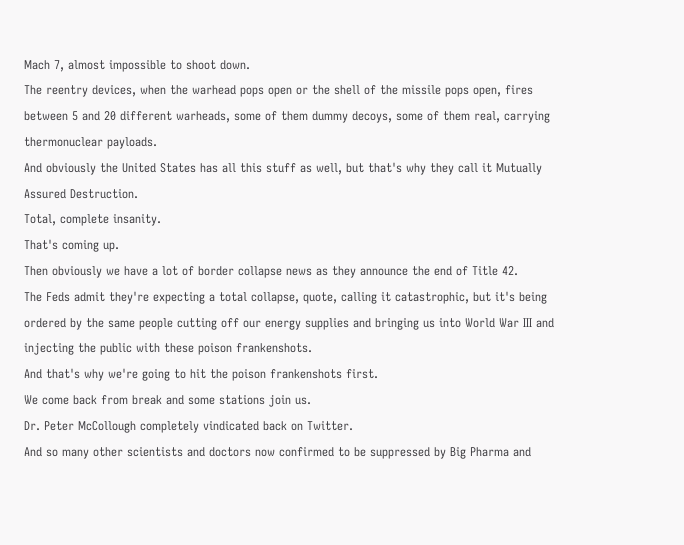Mach 7, almost impossible to shoot down.
The reentry devices, when the warhead pops open or the shell of the missile pops open, fires between 5 and 20 different warheads, some of them dummy decoys, some of them real, carrying thermonuclear payloads.
And obviously the United States has all this stuff as well, but that's why they call it Mutually Assured Destruction.
Total, complete insanity.
That's coming up.
Then obviously we have a lot of border collapse news as they announce the end of Title 42.
The Feds admit they're expecting a total collapse, quote, calling it catastrophic, but it's being ordered by the same people cutting off our energy supplies and bringing us into World War III and injecting the public with these poison frankenshots.
And that's why we're going to hit the poison frankenshots first.
We come back from break and some stations join us.
Dr. Peter McCollough completely vindicated back on Twitter.
And so many other scientists and doctors now confirmed to be suppressed by Big Pharma and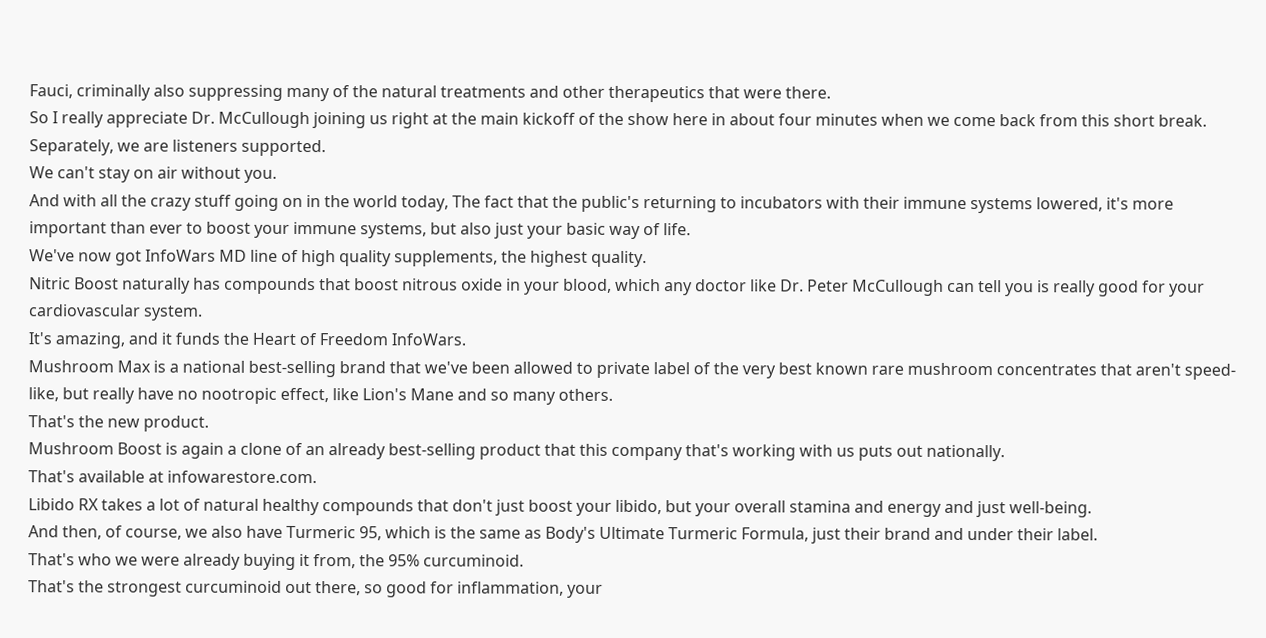Fauci, criminally also suppressing many of the natural treatments and other therapeutics that were there.
So I really appreciate Dr. McCullough joining us right at the main kickoff of the show here in about four minutes when we come back from this short break.
Separately, we are listeners supported.
We can't stay on air without you.
And with all the crazy stuff going on in the world today, The fact that the public's returning to incubators with their immune systems lowered, it's more important than ever to boost your immune systems, but also just your basic way of life.
We've now got InfoWars MD line of high quality supplements, the highest quality.
Nitric Boost naturally has compounds that boost nitrous oxide in your blood, which any doctor like Dr. Peter McCullough can tell you is really good for your cardiovascular system.
It's amazing, and it funds the Heart of Freedom InfoWars.
Mushroom Max is a national best-selling brand that we've been allowed to private label of the very best known rare mushroom concentrates that aren't speed-like, but really have no nootropic effect, like Lion's Mane and so many others.
That's the new product.
Mushroom Boost is again a clone of an already best-selling product that this company that's working with us puts out nationally.
That's available at infowarestore.com.
Libido RX takes a lot of natural healthy compounds that don't just boost your libido, but your overall stamina and energy and just well-being.
And then, of course, we also have Turmeric 95, which is the same as Body's Ultimate Turmeric Formula, just their brand and under their label.
That's who we were already buying it from, the 95% curcuminoid.
That's the strongest curcuminoid out there, so good for inflammation, your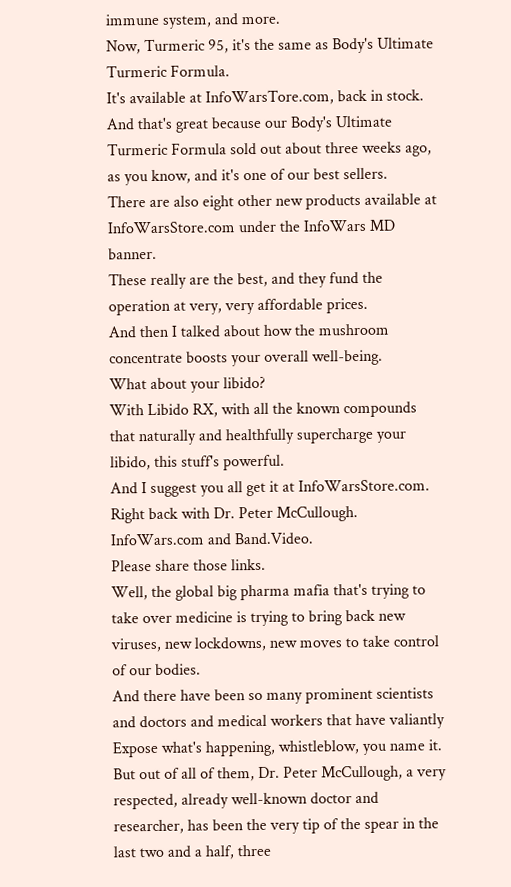immune system, and more.
Now, Turmeric 95, it's the same as Body's Ultimate Turmeric Formula.
It's available at InfoWarsTore.com, back in stock.
And that's great because our Body's Ultimate Turmeric Formula sold out about three weeks ago, as you know, and it's one of our best sellers.
There are also eight other new products available at InfoWarsStore.com under the InfoWars MD banner.
These really are the best, and they fund the operation at very, very affordable prices.
And then I talked about how the mushroom concentrate boosts your overall well-being.
What about your libido?
With Libido RX, with all the known compounds that naturally and healthfully supercharge your libido, this stuff's powerful.
And I suggest you all get it at InfoWarsStore.com.
Right back with Dr. Peter McCullough.
InfoWars.com and Band.Video.
Please share those links.
Well, the global big pharma mafia that's trying to take over medicine is trying to bring back new viruses, new lockdowns, new moves to take control of our bodies.
And there have been so many prominent scientists and doctors and medical workers that have valiantly Expose what's happening, whistleblow, you name it.
But out of all of them, Dr. Peter McCullough, a very respected, already well-known doctor and researcher, has been the very tip of the spear in the last two and a half, three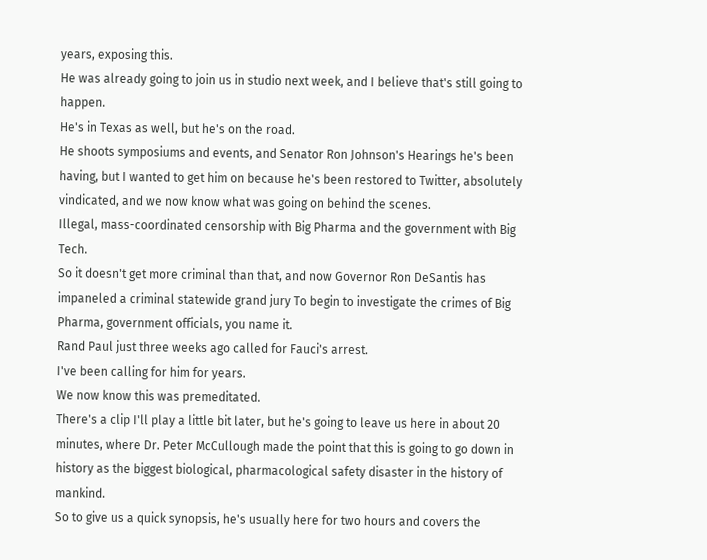years, exposing this.
He was already going to join us in studio next week, and I believe that's still going to happen.
He's in Texas as well, but he's on the road.
He shoots symposiums and events, and Senator Ron Johnson's Hearings he's been having, but I wanted to get him on because he's been restored to Twitter, absolutely vindicated, and we now know what was going on behind the scenes.
Illegal, mass-coordinated censorship with Big Pharma and the government with Big Tech.
So it doesn't get more criminal than that, and now Governor Ron DeSantis has impaneled a criminal statewide grand jury To begin to investigate the crimes of Big Pharma, government officials, you name it.
Rand Paul just three weeks ago called for Fauci's arrest.
I've been calling for him for years.
We now know this was premeditated.
There's a clip I'll play a little bit later, but he's going to leave us here in about 20 minutes, where Dr. Peter McCullough made the point that this is going to go down in history as the biggest biological, pharmacological safety disaster in the history of mankind.
So to give us a quick synopsis, he's usually here for two hours and covers the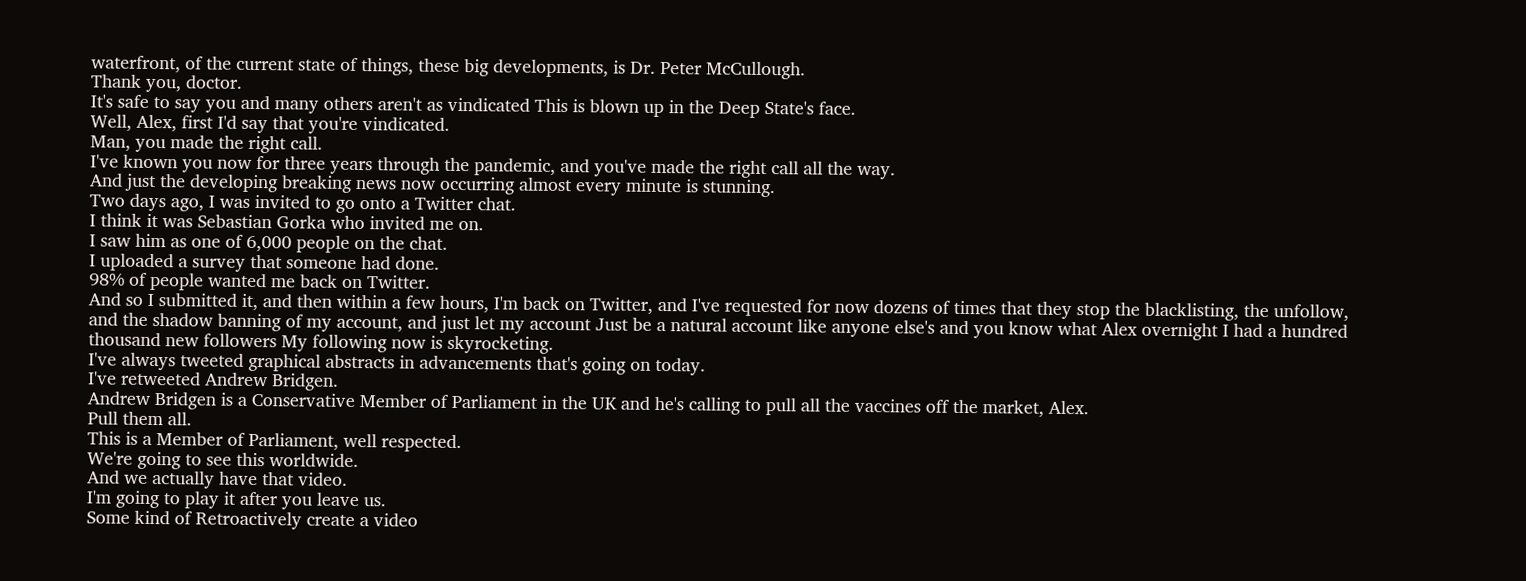waterfront, of the current state of things, these big developments, is Dr. Peter McCullough.
Thank you, doctor.
It's safe to say you and many others aren't as vindicated This is blown up in the Deep State's face.
Well, Alex, first I'd say that you're vindicated.
Man, you made the right call.
I've known you now for three years through the pandemic, and you've made the right call all the way.
And just the developing breaking news now occurring almost every minute is stunning.
Two days ago, I was invited to go onto a Twitter chat.
I think it was Sebastian Gorka who invited me on.
I saw him as one of 6,000 people on the chat.
I uploaded a survey that someone had done.
98% of people wanted me back on Twitter.
And so I submitted it, and then within a few hours, I'm back on Twitter, and I've requested for now dozens of times that they stop the blacklisting, the unfollow, and the shadow banning of my account, and just let my account Just be a natural account like anyone else's and you know what Alex overnight I had a hundred thousand new followers My following now is skyrocketing.
I've always tweeted graphical abstracts in advancements that's going on today.
I've retweeted Andrew Bridgen.
Andrew Bridgen is a Conservative Member of Parliament in the UK and he's calling to pull all the vaccines off the market, Alex.
Pull them all.
This is a Member of Parliament, well respected.
We're going to see this worldwide.
And we actually have that video.
I'm going to play it after you leave us.
Some kind of Retroactively create a video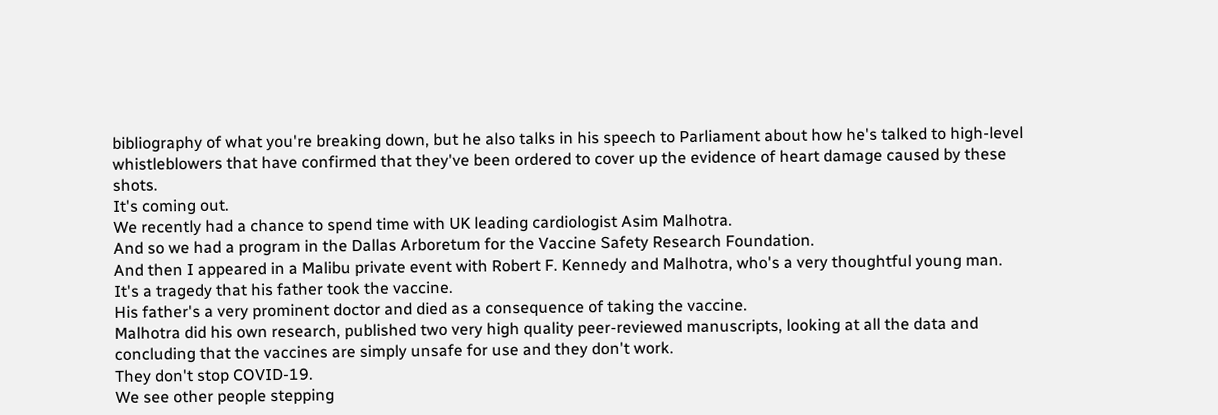bibliography of what you're breaking down, but he also talks in his speech to Parliament about how he's talked to high-level whistleblowers that have confirmed that they've been ordered to cover up the evidence of heart damage caused by these shots.
It's coming out.
We recently had a chance to spend time with UK leading cardiologist Asim Malhotra.
And so we had a program in the Dallas Arboretum for the Vaccine Safety Research Foundation.
And then I appeared in a Malibu private event with Robert F. Kennedy and Malhotra, who's a very thoughtful young man.
It's a tragedy that his father took the vaccine.
His father's a very prominent doctor and died as a consequence of taking the vaccine.
Malhotra did his own research, published two very high quality peer-reviewed manuscripts, looking at all the data and concluding that the vaccines are simply unsafe for use and they don't work.
They don't stop COVID-19.
We see other people stepping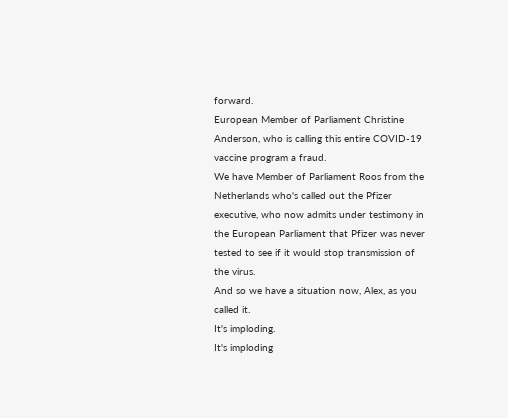forward.
European Member of Parliament Christine Anderson, who is calling this entire COVID-19 vaccine program a fraud.
We have Member of Parliament Roos from the Netherlands who's called out the Pfizer executive, who now admits under testimony in the European Parliament that Pfizer was never tested to see if it would stop transmission of the virus.
And so we have a situation now, Alex, as you called it.
It's imploding.
It's imploding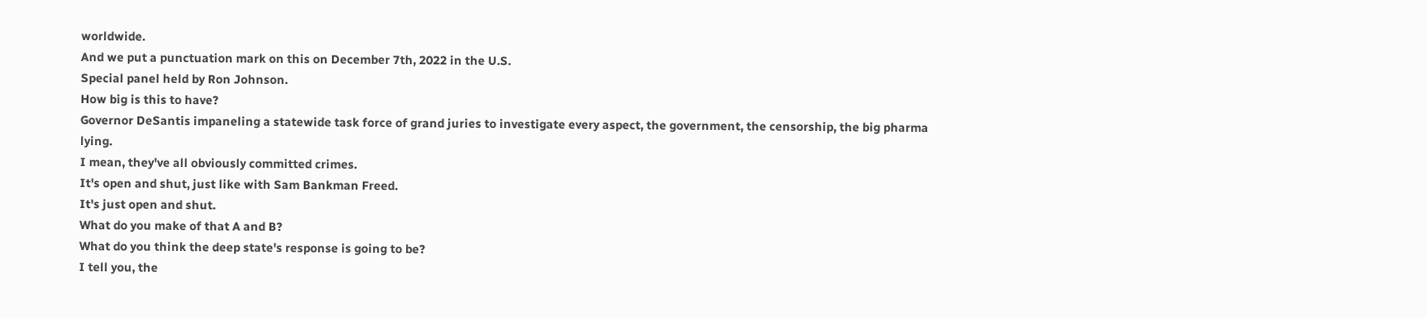worldwide.
And we put a punctuation mark on this on December 7th, 2022 in the U.S.
Special panel held by Ron Johnson.
How big is this to have?
Governor DeSantis impaneling a statewide task force of grand juries to investigate every aspect, the government, the censorship, the big pharma lying.
I mean, they've all obviously committed crimes.
It's open and shut, just like with Sam Bankman Freed.
It's just open and shut.
What do you make of that A and B?
What do you think the deep state's response is going to be?
I tell you, the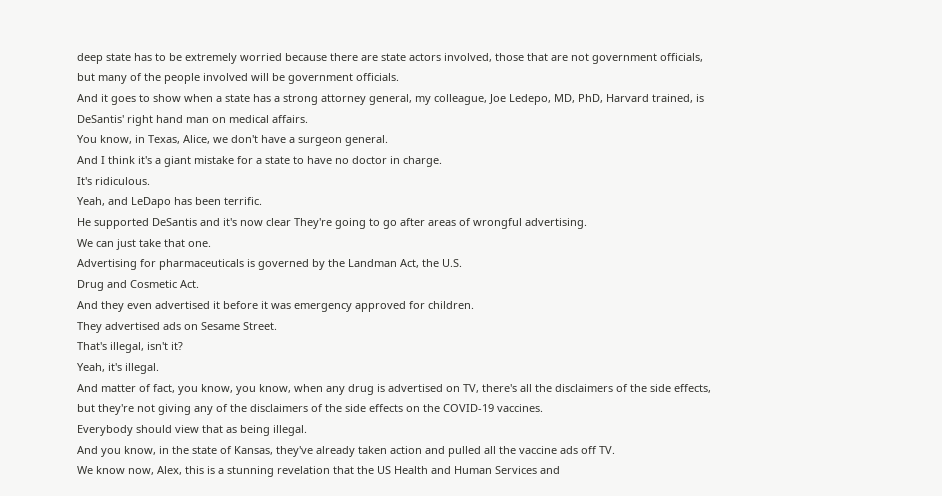deep state has to be extremely worried because there are state actors involved, those that are not government officials, but many of the people involved will be government officials.
And it goes to show when a state has a strong attorney general, my colleague, Joe Ledepo, MD, PhD, Harvard trained, is DeSantis' right hand man on medical affairs.
You know, in Texas, Alice, we don't have a surgeon general.
And I think it's a giant mistake for a state to have no doctor in charge.
It's ridiculous.
Yeah, and LeDapo has been terrific.
He supported DeSantis and it's now clear They're going to go after areas of wrongful advertising.
We can just take that one.
Advertising for pharmaceuticals is governed by the Landman Act, the U.S.
Drug and Cosmetic Act.
And they even advertised it before it was emergency approved for children.
They advertised ads on Sesame Street.
That's illegal, isn't it?
Yeah, it's illegal.
And matter of fact, you know, you know, when any drug is advertised on TV, there's all the disclaimers of the side effects, but they're not giving any of the disclaimers of the side effects on the COVID-19 vaccines.
Everybody should view that as being illegal.
And you know, in the state of Kansas, they've already taken action and pulled all the vaccine ads off TV.
We know now, Alex, this is a stunning revelation that the US Health and Human Services and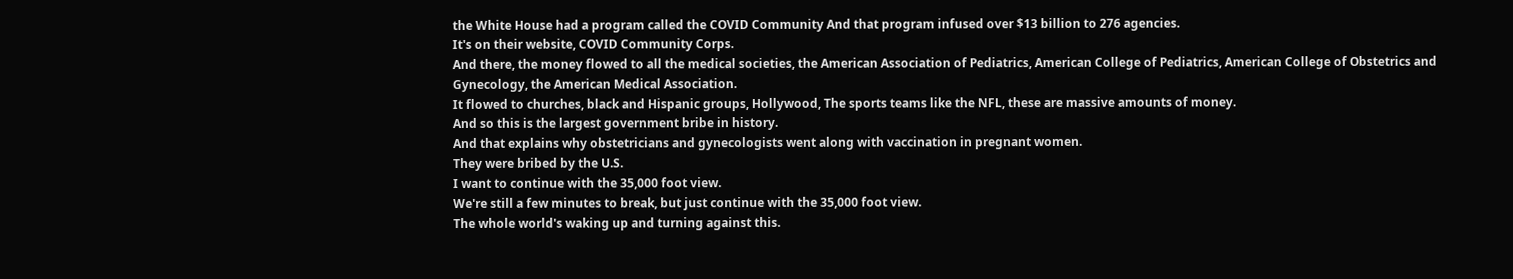the White House had a program called the COVID Community And that program infused over $13 billion to 276 agencies.
It's on their website, COVID Community Corps.
And there, the money flowed to all the medical societies, the American Association of Pediatrics, American College of Pediatrics, American College of Obstetrics and Gynecology, the American Medical Association.
It flowed to churches, black and Hispanic groups, Hollywood, The sports teams like the NFL, these are massive amounts of money.
And so this is the largest government bribe in history.
And that explains why obstetricians and gynecologists went along with vaccination in pregnant women.
They were bribed by the U.S.
I want to continue with the 35,000 foot view.
We're still a few minutes to break, but just continue with the 35,000 foot view.
The whole world's waking up and turning against this.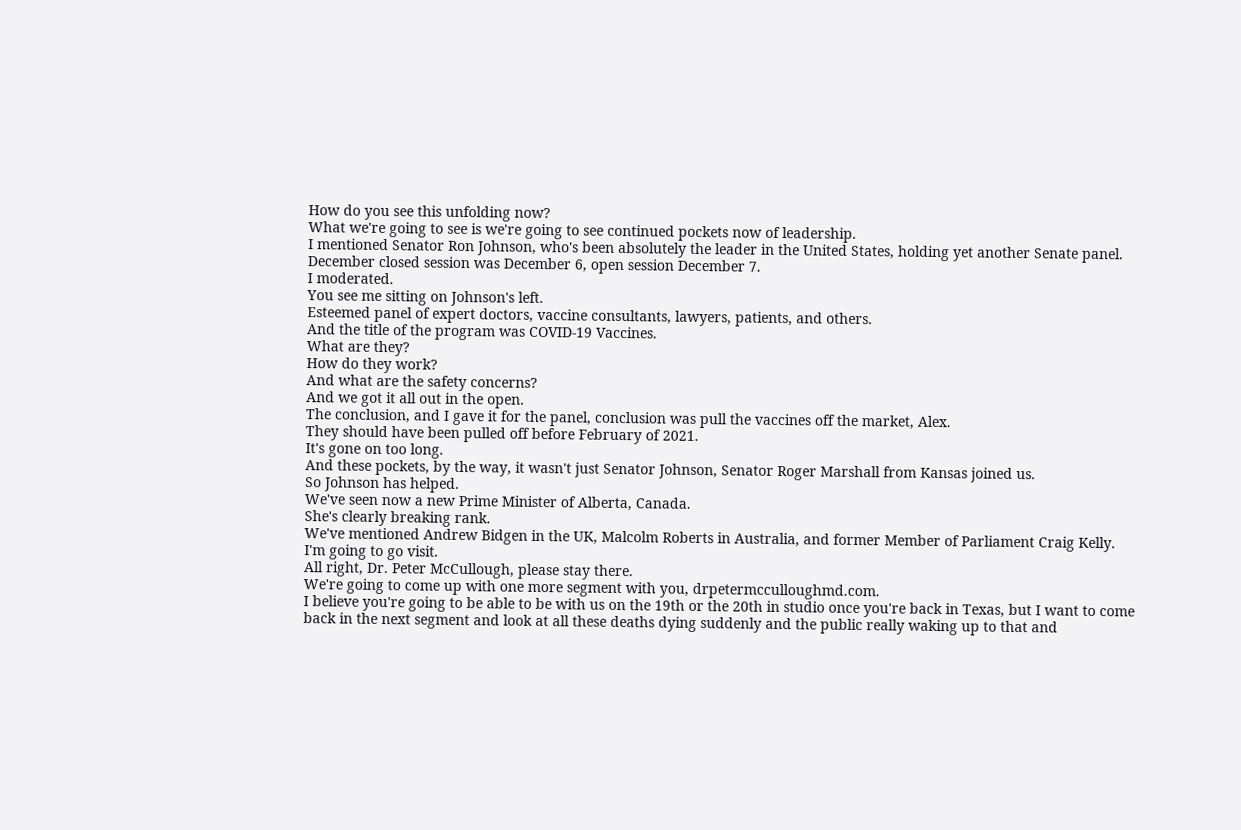How do you see this unfolding now?
What we're going to see is we're going to see continued pockets now of leadership.
I mentioned Senator Ron Johnson, who's been absolutely the leader in the United States, holding yet another Senate panel.
December closed session was December 6, open session December 7.
I moderated.
You see me sitting on Johnson's left.
Esteemed panel of expert doctors, vaccine consultants, lawyers, patients, and others.
And the title of the program was COVID-19 Vaccines.
What are they?
How do they work?
And what are the safety concerns?
And we got it all out in the open.
The conclusion, and I gave it for the panel, conclusion was pull the vaccines off the market, Alex.
They should have been pulled off before February of 2021.
It's gone on too long.
And these pockets, by the way, it wasn't just Senator Johnson, Senator Roger Marshall from Kansas joined us.
So Johnson has helped.
We've seen now a new Prime Minister of Alberta, Canada.
She's clearly breaking rank.
We've mentioned Andrew Bidgen in the UK, Malcolm Roberts in Australia, and former Member of Parliament Craig Kelly.
I'm going to go visit.
All right, Dr. Peter McCullough, please stay there.
We're going to come up with one more segment with you, drpetermcculloughmd.com.
I believe you're going to be able to be with us on the 19th or the 20th in studio once you're back in Texas, but I want to come back in the next segment and look at all these deaths dying suddenly and the public really waking up to that and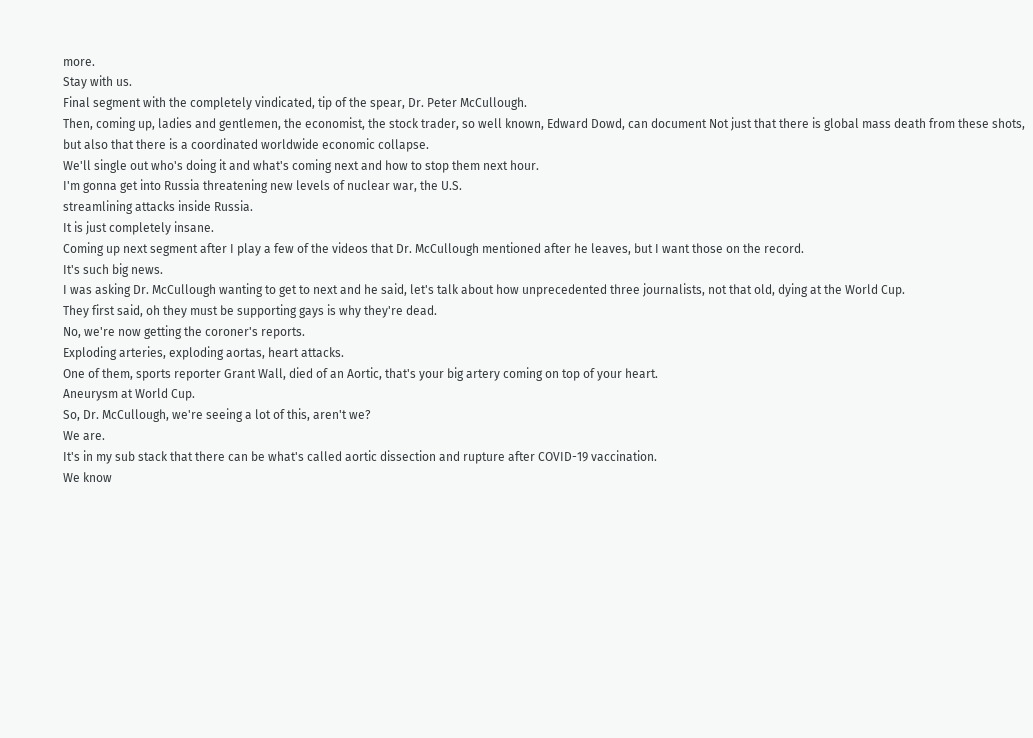more.
Stay with us.
Final segment with the completely vindicated, tip of the spear, Dr. Peter McCullough.
Then, coming up, ladies and gentlemen, the economist, the stock trader, so well known, Edward Dowd, can document Not just that there is global mass death from these shots, but also that there is a coordinated worldwide economic collapse.
We'll single out who's doing it and what's coming next and how to stop them next hour.
I'm gonna get into Russia threatening new levels of nuclear war, the U.S.
streamlining attacks inside Russia.
It is just completely insane.
Coming up next segment after I play a few of the videos that Dr. McCullough mentioned after he leaves, but I want those on the record.
It's such big news.
I was asking Dr. McCullough wanting to get to next and he said, let's talk about how unprecedented three journalists, not that old, dying at the World Cup.
They first said, oh they must be supporting gays is why they're dead.
No, we're now getting the coroner's reports.
Exploding arteries, exploding aortas, heart attacks.
One of them, sports reporter Grant Wall, died of an Aortic, that's your big artery coming on top of your heart.
Aneurysm at World Cup.
So, Dr. McCullough, we're seeing a lot of this, aren't we?
We are.
It's in my sub stack that there can be what's called aortic dissection and rupture after COVID-19 vaccination.
We know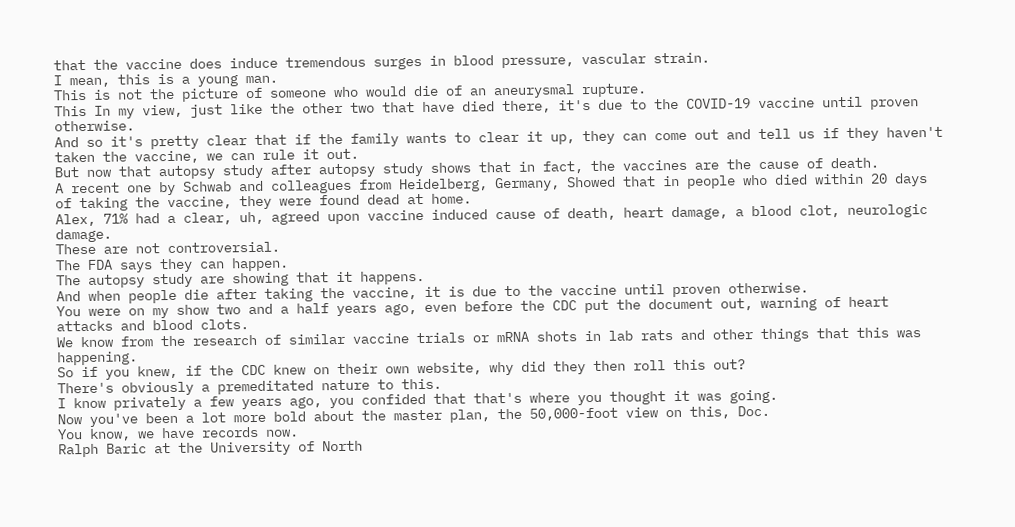that the vaccine does induce tremendous surges in blood pressure, vascular strain.
I mean, this is a young man.
This is not the picture of someone who would die of an aneurysmal rupture.
This In my view, just like the other two that have died there, it's due to the COVID-19 vaccine until proven otherwise.
And so it's pretty clear that if the family wants to clear it up, they can come out and tell us if they haven't taken the vaccine, we can rule it out.
But now that autopsy study after autopsy study shows that in fact, the vaccines are the cause of death.
A recent one by Schwab and colleagues from Heidelberg, Germany, Showed that in people who died within 20 days of taking the vaccine, they were found dead at home.
Alex, 71% had a clear, uh, agreed upon vaccine induced cause of death, heart damage, a blood clot, neurologic damage.
These are not controversial.
The FDA says they can happen.
The autopsy study are showing that it happens.
And when people die after taking the vaccine, it is due to the vaccine until proven otherwise.
You were on my show two and a half years ago, even before the CDC put the document out, warning of heart attacks and blood clots.
We know from the research of similar vaccine trials or mRNA shots in lab rats and other things that this was happening.
So if you knew, if the CDC knew on their own website, why did they then roll this out?
There's obviously a premeditated nature to this.
I know privately a few years ago, you confided that that's where you thought it was going.
Now you've been a lot more bold about the master plan, the 50,000-foot view on this, Doc.
You know, we have records now.
Ralph Baric at the University of North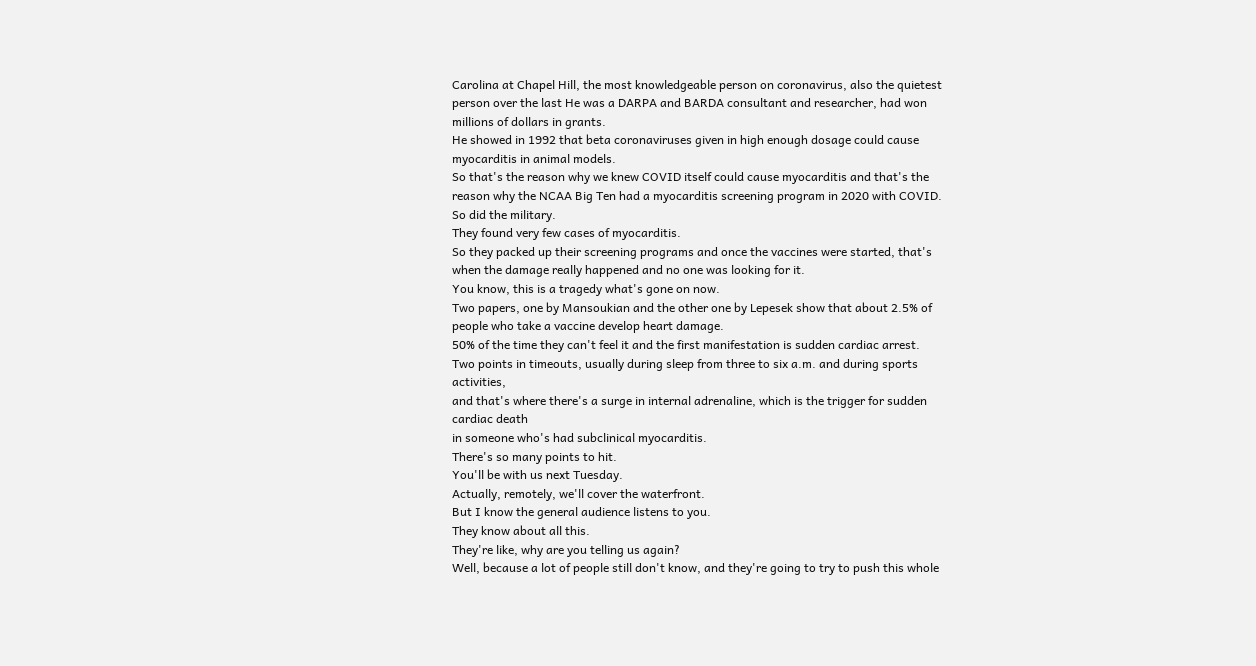Carolina at Chapel Hill, the most knowledgeable person on coronavirus, also the quietest person over the last He was a DARPA and BARDA consultant and researcher, had won millions of dollars in grants.
He showed in 1992 that beta coronaviruses given in high enough dosage could cause myocarditis in animal models.
So that's the reason why we knew COVID itself could cause myocarditis and that's the reason why the NCAA Big Ten had a myocarditis screening program in 2020 with COVID.
So did the military.
They found very few cases of myocarditis.
So they packed up their screening programs and once the vaccines were started, that's when the damage really happened and no one was looking for it.
You know, this is a tragedy what's gone on now.
Two papers, one by Mansoukian and the other one by Lepesek show that about 2.5% of people who take a vaccine develop heart damage.
50% of the time they can't feel it and the first manifestation is sudden cardiac arrest.
Two points in timeouts, usually during sleep from three to six a.m. and during sports activities,
and that's where there's a surge in internal adrenaline, which is the trigger for sudden cardiac death
in someone who's had subclinical myocarditis.
There's so many points to hit.
You'll be with us next Tuesday.
Actually, remotely, we'll cover the waterfront.
But I know the general audience listens to you.
They know about all this.
They're like, why are you telling us again?
Well, because a lot of people still don't know, and they're going to try to push this whole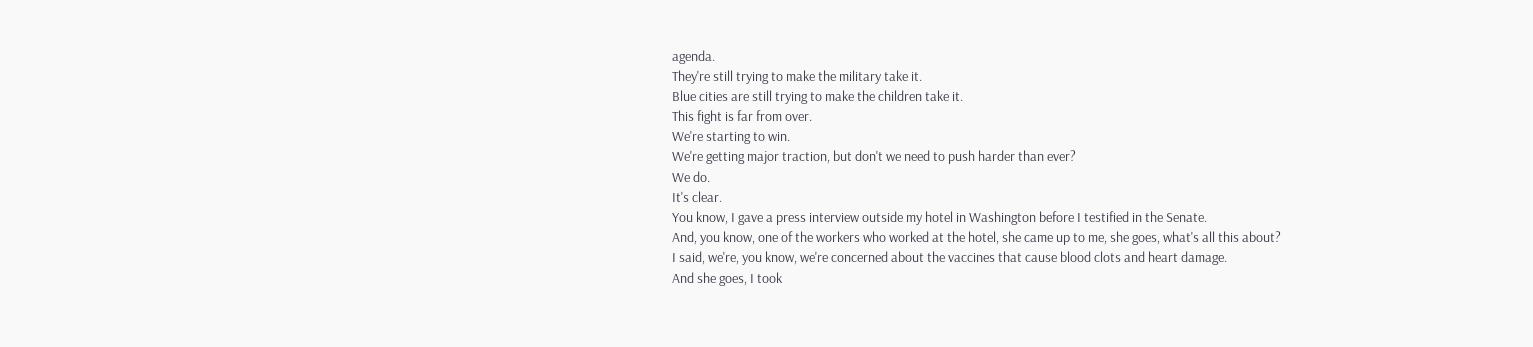agenda.
They're still trying to make the military take it.
Blue cities are still trying to make the children take it.
This fight is far from over.
We're starting to win.
We're getting major traction, but don't we need to push harder than ever?
We do.
It's clear.
You know, I gave a press interview outside my hotel in Washington before I testified in the Senate.
And, you know, one of the workers who worked at the hotel, she came up to me, she goes, what's all this about?
I said, we're, you know, we're concerned about the vaccines that cause blood clots and heart damage.
And she goes, I took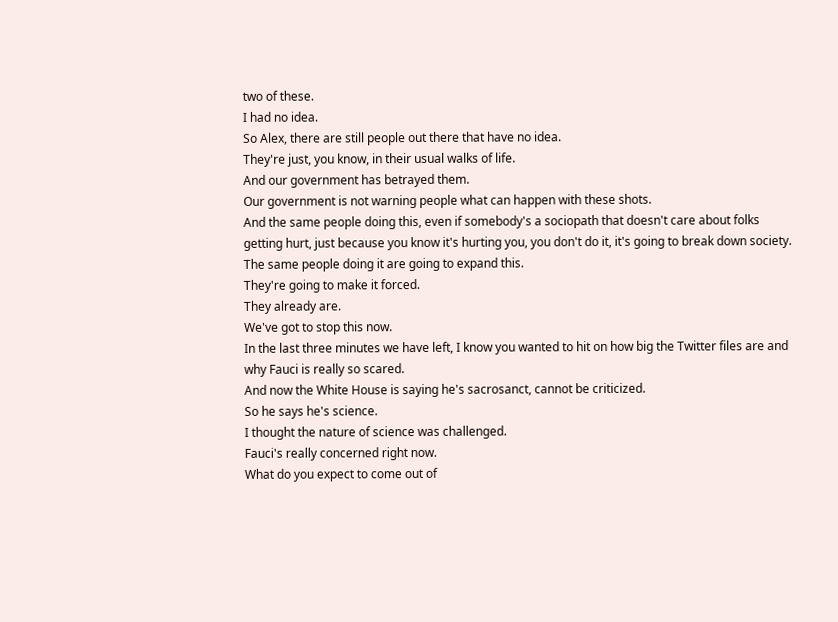two of these.
I had no idea.
So Alex, there are still people out there that have no idea.
They're just, you know, in their usual walks of life.
And our government has betrayed them.
Our government is not warning people what can happen with these shots.
And the same people doing this, even if somebody's a sociopath that doesn't care about folks getting hurt, just because you know it's hurting you, you don't do it, it's going to break down society.
The same people doing it are going to expand this.
They're going to make it forced.
They already are.
We've got to stop this now.
In the last three minutes we have left, I know you wanted to hit on how big the Twitter files are and why Fauci is really so scared.
And now the White House is saying he's sacrosanct, cannot be criticized.
So he says he's science.
I thought the nature of science was challenged.
Fauci's really concerned right now.
What do you expect to come out of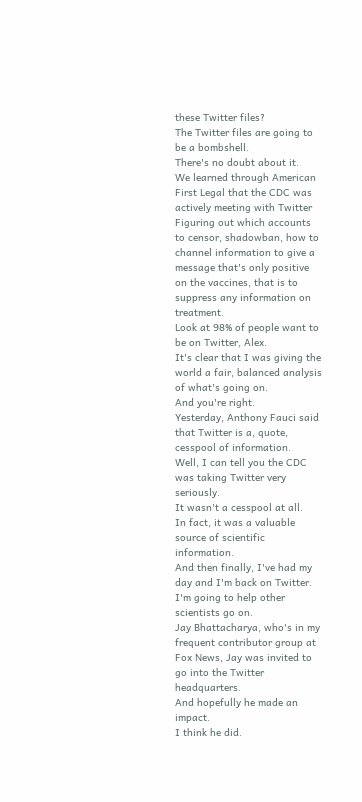these Twitter files?
The Twitter files are going to be a bombshell.
There's no doubt about it.
We learned through American First Legal that the CDC was actively meeting with Twitter Figuring out which accounts to censor, shadowban, how to channel information to give a message that's only positive on the vaccines, that is to suppress any information on treatment.
Look at 98% of people want to be on Twitter, Alex.
It's clear that I was giving the world a fair, balanced analysis of what's going on.
And you're right.
Yesterday, Anthony Fauci said that Twitter is a, quote, cesspool of information.
Well, I can tell you the CDC was taking Twitter very seriously.
It wasn't a cesspool at all.
In fact, it was a valuable source of scientific information.
And then finally, I've had my day and I'm back on Twitter.
I'm going to help other scientists go on.
Jay Bhattacharya, who's in my frequent contributor group at Fox News, Jay was invited to go into the Twitter headquarters.
And hopefully he made an impact.
I think he did.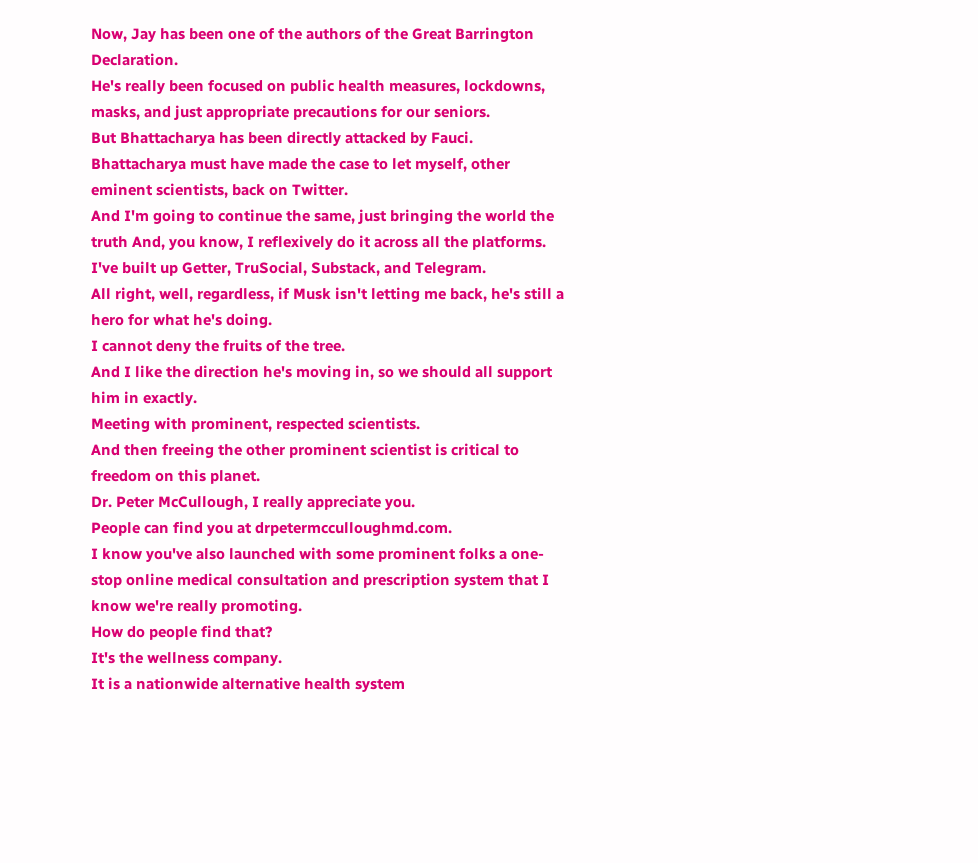Now, Jay has been one of the authors of the Great Barrington Declaration.
He's really been focused on public health measures, lockdowns, masks, and just appropriate precautions for our seniors.
But Bhattacharya has been directly attacked by Fauci.
Bhattacharya must have made the case to let myself, other eminent scientists, back on Twitter.
And I'm going to continue the same, just bringing the world the truth And, you know, I reflexively do it across all the platforms.
I've built up Getter, TruSocial, Substack, and Telegram.
All right, well, regardless, if Musk isn't letting me back, he's still a hero for what he's doing.
I cannot deny the fruits of the tree.
And I like the direction he's moving in, so we should all support him in exactly.
Meeting with prominent, respected scientists.
And then freeing the other prominent scientist is critical to freedom on this planet.
Dr. Peter McCullough, I really appreciate you.
People can find you at drpetermcculloughmd.com.
I know you've also launched with some prominent folks a one-stop online medical consultation and prescription system that I know we're really promoting.
How do people find that?
It's the wellness company.
It is a nationwide alternative health system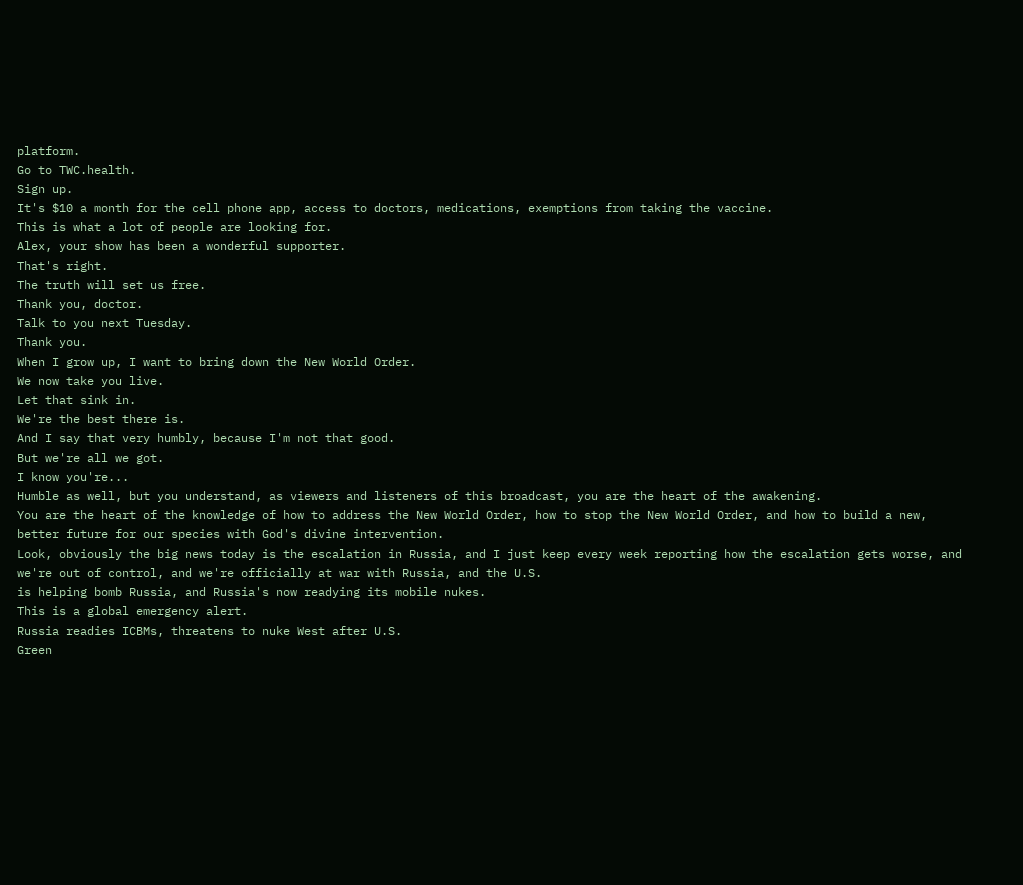platform.
Go to TWC.health.
Sign up.
It's $10 a month for the cell phone app, access to doctors, medications, exemptions from taking the vaccine.
This is what a lot of people are looking for.
Alex, your show has been a wonderful supporter.
That's right.
The truth will set us free.
Thank you, doctor.
Talk to you next Tuesday.
Thank you.
When I grow up, I want to bring down the New World Order.
We now take you live.
Let that sink in.
We're the best there is.
And I say that very humbly, because I'm not that good.
But we're all we got.
I know you're...
Humble as well, but you understand, as viewers and listeners of this broadcast, you are the heart of the awakening.
You are the heart of the knowledge of how to address the New World Order, how to stop the New World Order, and how to build a new, better future for our species with God's divine intervention.
Look, obviously the big news today is the escalation in Russia, and I just keep every week reporting how the escalation gets worse, and we're out of control, and we're officially at war with Russia, and the U.S.
is helping bomb Russia, and Russia's now readying its mobile nukes.
This is a global emergency alert.
Russia readies ICBMs, threatens to nuke West after U.S.
Green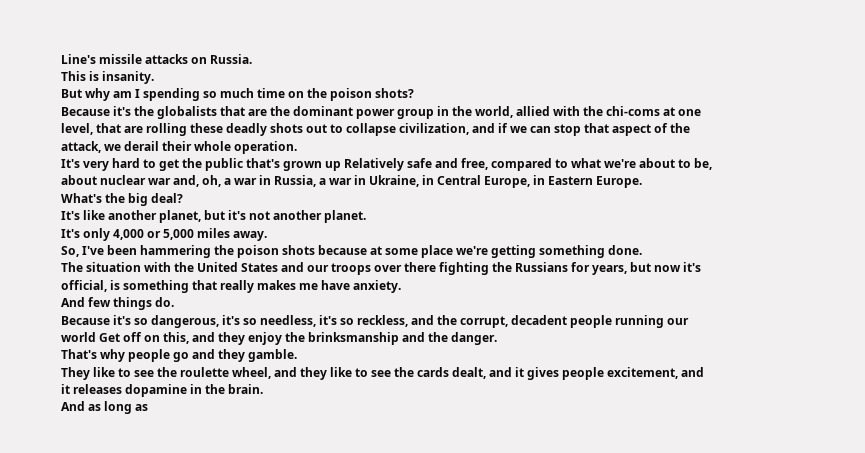Line's missile attacks on Russia.
This is insanity.
But why am I spending so much time on the poison shots?
Because it's the globalists that are the dominant power group in the world, allied with the chi-coms at one level, that are rolling these deadly shots out to collapse civilization, and if we can stop that aspect of the attack, we derail their whole operation.
It's very hard to get the public that's grown up Relatively safe and free, compared to what we're about to be, about nuclear war and, oh, a war in Russia, a war in Ukraine, in Central Europe, in Eastern Europe.
What's the big deal?
It's like another planet, but it's not another planet.
It's only 4,000 or 5,000 miles away.
So, I've been hammering the poison shots because at some place we're getting something done.
The situation with the United States and our troops over there fighting the Russians for years, but now it's official, is something that really makes me have anxiety.
And few things do.
Because it's so dangerous, it's so needless, it's so reckless, and the corrupt, decadent people running our world Get off on this, and they enjoy the brinksmanship and the danger.
That's why people go and they gamble.
They like to see the roulette wheel, and they like to see the cards dealt, and it gives people excitement, and it releases dopamine in the brain.
And as long as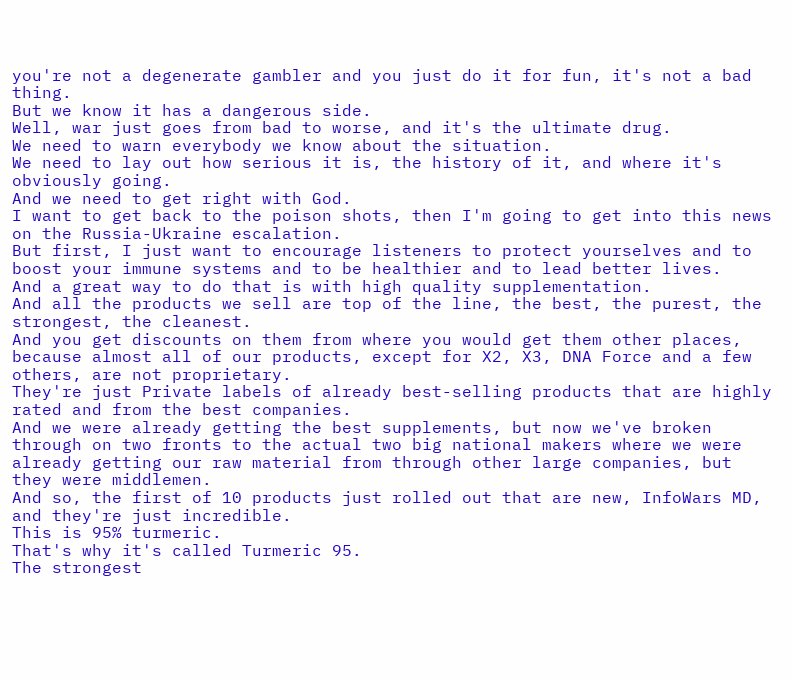you're not a degenerate gambler and you just do it for fun, it's not a bad thing.
But we know it has a dangerous side.
Well, war just goes from bad to worse, and it's the ultimate drug.
We need to warn everybody we know about the situation.
We need to lay out how serious it is, the history of it, and where it's obviously going.
And we need to get right with God.
I want to get back to the poison shots, then I'm going to get into this news on the Russia-Ukraine escalation.
But first, I just want to encourage listeners to protect yourselves and to boost your immune systems and to be healthier and to lead better lives.
And a great way to do that is with high quality supplementation.
And all the products we sell are top of the line, the best, the purest, the strongest, the cleanest.
And you get discounts on them from where you would get them other places, because almost all of our products, except for X2, X3, DNA Force and a few others, are not proprietary.
They're just Private labels of already best-selling products that are highly rated and from the best companies.
And we were already getting the best supplements, but now we've broken through on two fronts to the actual two big national makers where we were already getting our raw material from through other large companies, but they were middlemen.
And so, the first of 10 products just rolled out that are new, InfoWars MD, and they're just incredible.
This is 95% turmeric.
That's why it's called Turmeric 95.
The strongest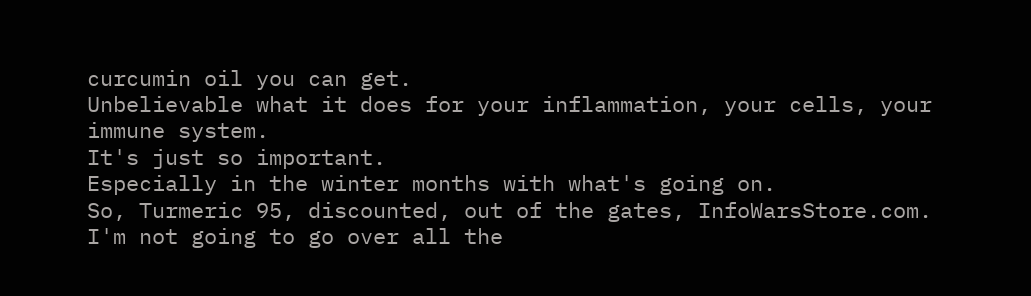curcumin oil you can get.
Unbelievable what it does for your inflammation, your cells, your immune system.
It's just so important.
Especially in the winter months with what's going on.
So, Turmeric 95, discounted, out of the gates, InfoWarsStore.com.
I'm not going to go over all the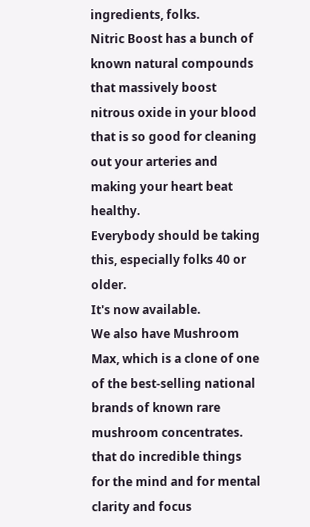ingredients, folks.
Nitric Boost has a bunch of known natural compounds that massively boost nitrous oxide in your blood that is so good for cleaning out your arteries and making your heart beat healthy.
Everybody should be taking this, especially folks 40 or older.
It's now available.
We also have Mushroom Max, which is a clone of one of the best-selling national brands of known rare mushroom concentrates.
that do incredible things for the mind and for mental clarity and focus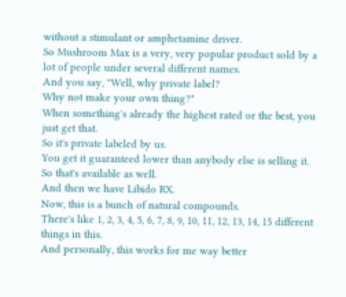without a stimulant or amphetamine driver.
So Mushroom Max is a very, very popular product sold by a lot of people under several different names.
And you say, "Well, why private label?
Why not make your own thing?"
When something's already the highest rated or the best, you just get that.
So it's private labeled by us.
You get it guaranteed lower than anybody else is selling it.
So that's available as well.
And then we have Libido RX.
Now, this is a bunch of natural compounds.
There's like 1, 2, 3, 4, 5, 6, 7, 8, 9, 10, 11, 12, 13, 14, 15 different things in this.
And personally, this works for me way better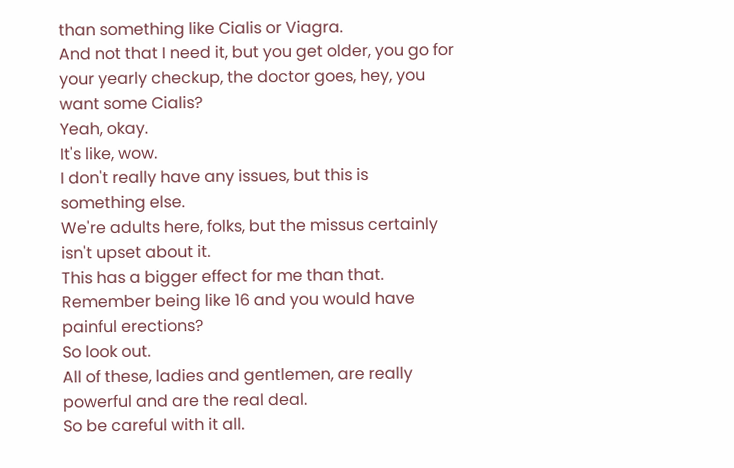than something like Cialis or Viagra.
And not that I need it, but you get older, you go for your yearly checkup, the doctor goes, hey, you want some Cialis?
Yeah, okay.
It's like, wow.
I don't really have any issues, but this is something else.
We're adults here, folks, but the missus certainly isn't upset about it.
This has a bigger effect for me than that.
Remember being like 16 and you would have painful erections?
So look out.
All of these, ladies and gentlemen, are really powerful and are the real deal.
So be careful with it all.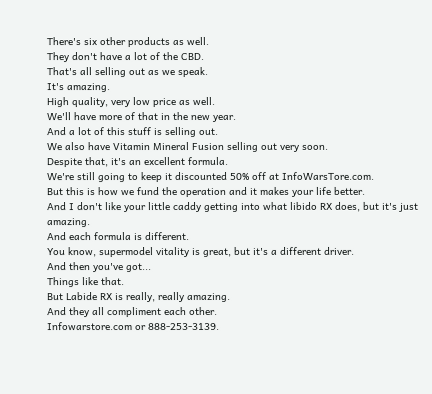There's six other products as well.
They don't have a lot of the CBD.
That's all selling out as we speak.
It's amazing.
High quality, very low price as well.
We'll have more of that in the new year.
And a lot of this stuff is selling out.
We also have Vitamin Mineral Fusion selling out very soon.
Despite that, it's an excellent formula.
We're still going to keep it discounted 50% off at InfoWarsTore.com.
But this is how we fund the operation and it makes your life better.
And I don't like your little caddy getting into what libido RX does, but it's just amazing.
And each formula is different.
You know, supermodel vitality is great, but it's a different driver.
And then you've got...
Things like that.
But Labide RX is really, really amazing.
And they all compliment each other.
Infowarstore.com or 888-253-3139.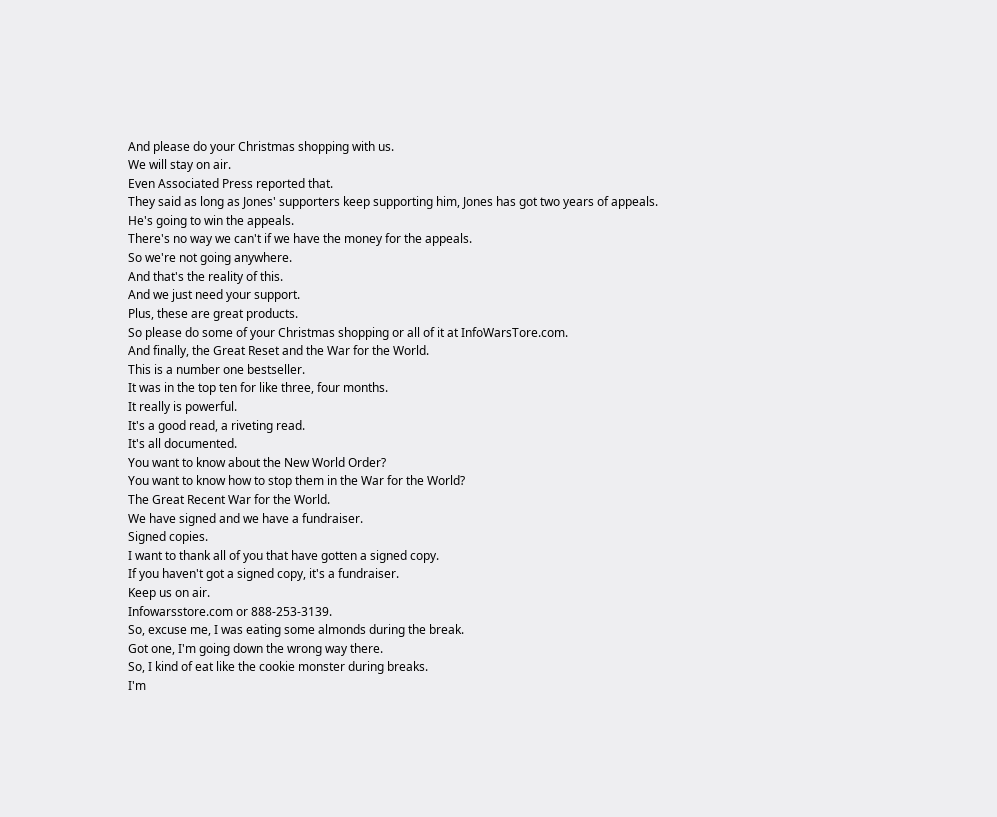And please do your Christmas shopping with us.
We will stay on air.
Even Associated Press reported that.
They said as long as Jones' supporters keep supporting him, Jones has got two years of appeals.
He's going to win the appeals.
There's no way we can't if we have the money for the appeals.
So we're not going anywhere.
And that's the reality of this.
And we just need your support.
Plus, these are great products.
So please do some of your Christmas shopping or all of it at InfoWarsTore.com.
And finally, the Great Reset and the War for the World.
This is a number one bestseller.
It was in the top ten for like three, four months.
It really is powerful.
It's a good read, a riveting read.
It's all documented.
You want to know about the New World Order?
You want to know how to stop them in the War for the World?
The Great Recent War for the World.
We have signed and we have a fundraiser.
Signed copies.
I want to thank all of you that have gotten a signed copy.
If you haven't got a signed copy, it's a fundraiser.
Keep us on air.
Infowarsstore.com or 888-253-3139.
So, excuse me, I was eating some almonds during the break.
Got one, I'm going down the wrong way there.
So, I kind of eat like the cookie monster during breaks.
I'm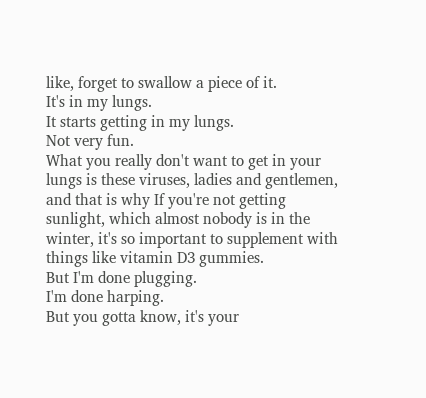like, forget to swallow a piece of it.
It's in my lungs.
It starts getting in my lungs.
Not very fun.
What you really don't want to get in your lungs is these viruses, ladies and gentlemen, and that is why If you're not getting sunlight, which almost nobody is in the winter, it's so important to supplement with things like vitamin D3 gummies.
But I'm done plugging.
I'm done harping.
But you gotta know, it's your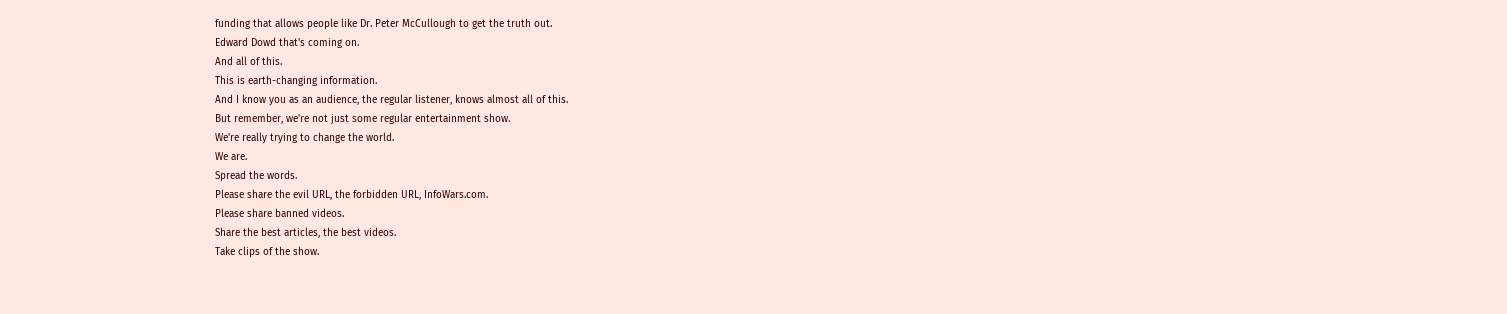funding that allows people like Dr. Peter McCullough to get the truth out.
Edward Dowd that's coming on.
And all of this.
This is earth-changing information.
And I know you as an audience, the regular listener, knows almost all of this.
But remember, we're not just some regular entertainment show.
We're really trying to change the world.
We are.
Spread the words.
Please share the evil URL, the forbidden URL, InfoWars.com.
Please share banned videos.
Share the best articles, the best videos.
Take clips of the show.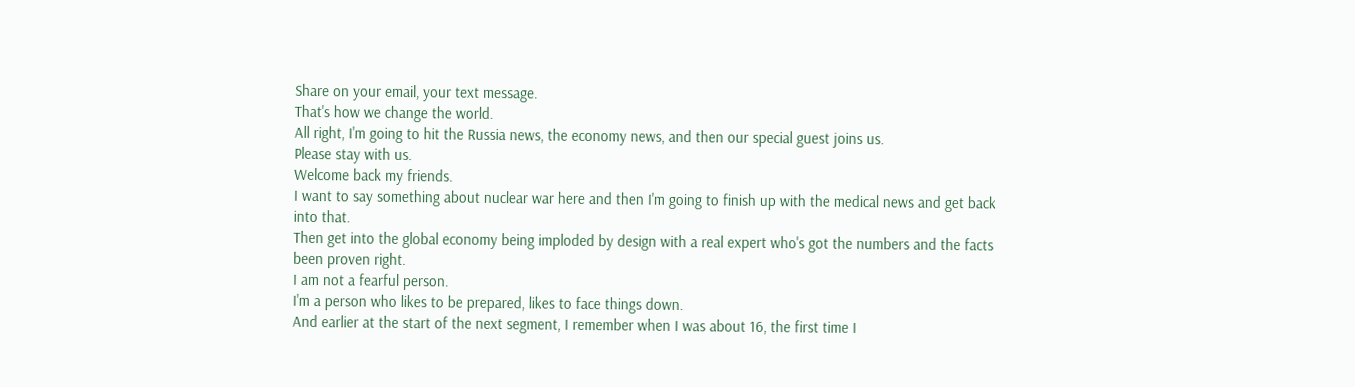Share on your email, your text message.
That's how we change the world.
All right, I'm going to hit the Russia news, the economy news, and then our special guest joins us.
Please stay with us.
Welcome back my friends.
I want to say something about nuclear war here and then I'm going to finish up with the medical news and get back into that.
Then get into the global economy being imploded by design with a real expert who's got the numbers and the facts been proven right.
I am not a fearful person.
I'm a person who likes to be prepared, likes to face things down.
And earlier at the start of the next segment, I remember when I was about 16, the first time I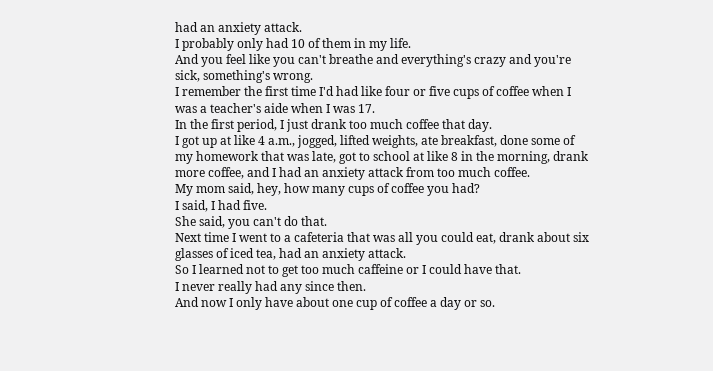had an anxiety attack.
I probably only had 10 of them in my life.
And you feel like you can't breathe and everything's crazy and you're sick, something's wrong.
I remember the first time I'd had like four or five cups of coffee when I was a teacher's aide when I was 17.
In the first period, I just drank too much coffee that day.
I got up at like 4 a.m., jogged, lifted weights, ate breakfast, done some of my homework that was late, got to school at like 8 in the morning, drank more coffee, and I had an anxiety attack from too much coffee.
My mom said, hey, how many cups of coffee you had?
I said, I had five.
She said, you can't do that.
Next time I went to a cafeteria that was all you could eat, drank about six glasses of iced tea, had an anxiety attack.
So I learned not to get too much caffeine or I could have that.
I never really had any since then.
And now I only have about one cup of coffee a day or so.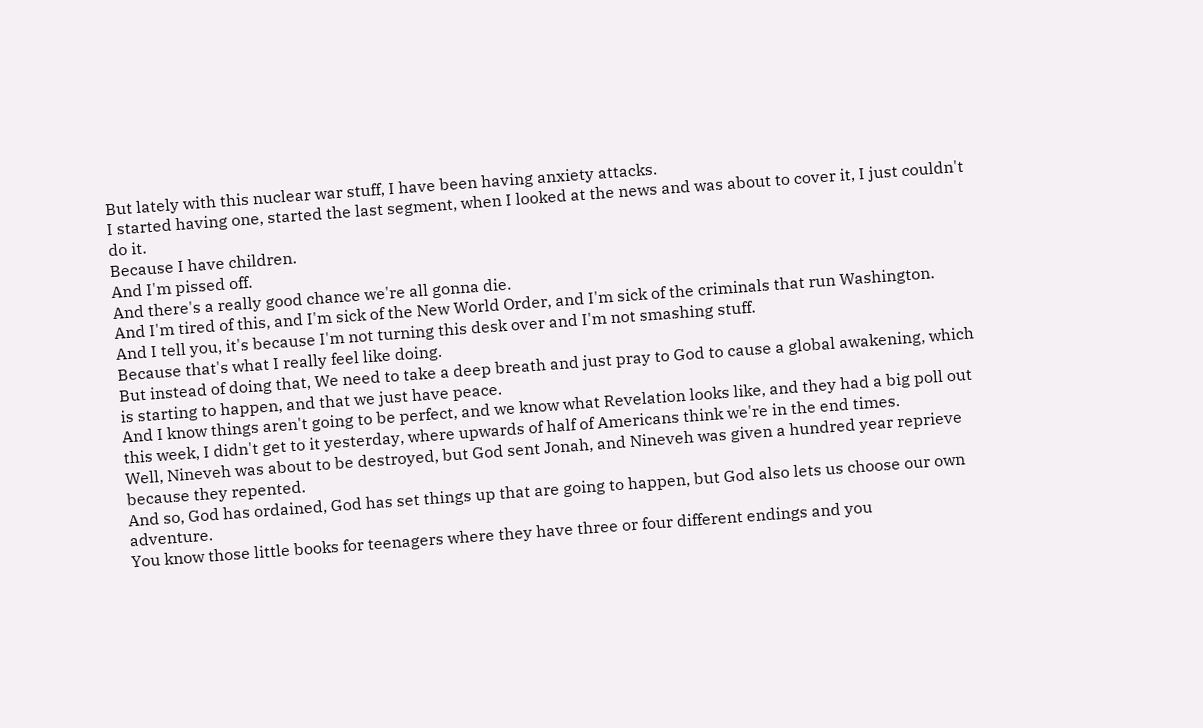But lately with this nuclear war stuff, I have been having anxiety attacks.
I started having one, started the last segment, when I looked at the news and was about to cover it, I just couldn't do it.
Because I have children.
And I'm pissed off.
And there's a really good chance we're all gonna die.
And I'm tired of this, and I'm sick of the New World Order, and I'm sick of the criminals that run Washington.
And I tell you, it's because I'm not turning this desk over and I'm not smashing stuff.
Because that's what I really feel like doing.
But instead of doing that, We need to take a deep breath and just pray to God to cause a global awakening, which is starting to happen, and that we just have peace.
And I know things aren't going to be perfect, and we know what Revelation looks like, and they had a big poll out this week, I didn't get to it yesterday, where upwards of half of Americans think we're in the end times.
Well, Nineveh was about to be destroyed, but God sent Jonah, and Nineveh was given a hundred year reprieve because they repented.
And so, God has ordained, God has set things up that are going to happen, but God also lets us choose our own adventure.
You know those little books for teenagers where they have three or four different endings and you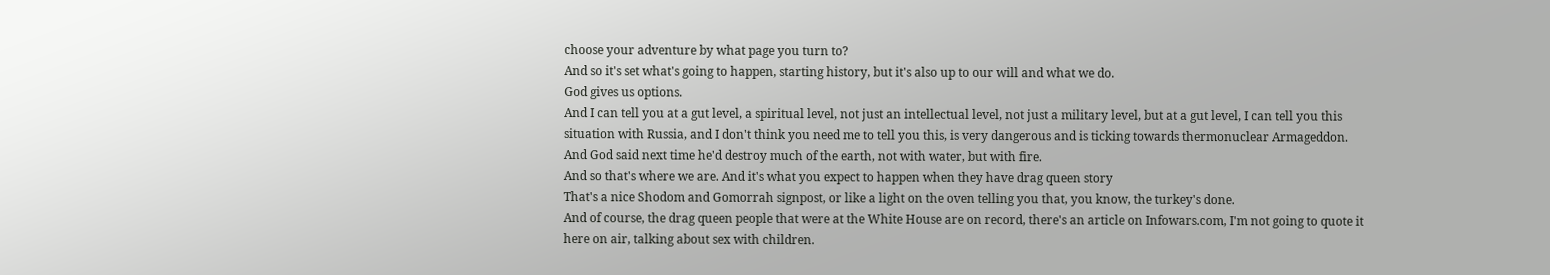choose your adventure by what page you turn to?
And so it's set what's going to happen, starting history, but it's also up to our will and what we do.
God gives us options.
And I can tell you at a gut level, a spiritual level, not just an intellectual level, not just a military level, but at a gut level, I can tell you this situation with Russia, and I don't think you need me to tell you this, is very dangerous and is ticking towards thermonuclear Armageddon.
And God said next time he'd destroy much of the earth, not with water, but with fire.
And so that's where we are. And it's what you expect to happen when they have drag queen story
That's a nice Shodom and Gomorrah signpost, or like a light on the oven telling you that, you know, the turkey's done.
And of course, the drag queen people that were at the White House are on record, there's an article on Infowars.com, I'm not going to quote it here on air, talking about sex with children.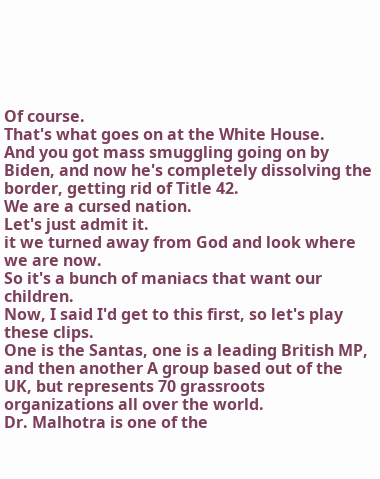Of course.
That's what goes on at the White House.
And you got mass smuggling going on by Biden, and now he's completely dissolving the border, getting rid of Title 42.
We are a cursed nation.
Let's just admit it.
it we turned away from God and look where we are now.
So it's a bunch of maniacs that want our children.
Now, I said I'd get to this first, so let's play these clips.
One is the Santas, one is a leading British MP, and then another A group based out of the UK, but represents 70 grassroots organizations all over the world.
Dr. Malhotra is one of the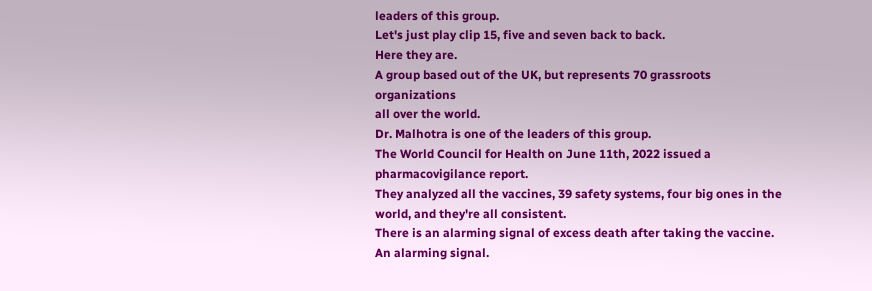leaders of this group.
Let's just play clip 15, five and seven back to back.
Here they are.
A group based out of the UK, but represents 70 grassroots organizations
all over the world.
Dr. Malhotra is one of the leaders of this group.
The World Council for Health on June 11th, 2022 issued a pharmacovigilance report.
They analyzed all the vaccines, 39 safety systems, four big ones in the world, and they're all consistent.
There is an alarming signal of excess death after taking the vaccine.
An alarming signal.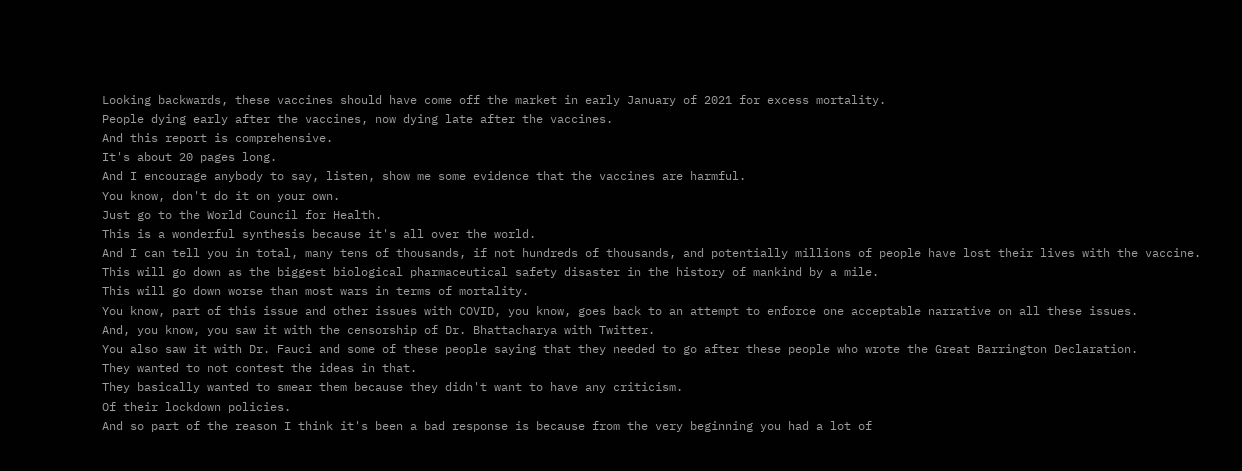Looking backwards, these vaccines should have come off the market in early January of 2021 for excess mortality.
People dying early after the vaccines, now dying late after the vaccines.
And this report is comprehensive.
It's about 20 pages long.
And I encourage anybody to say, listen, show me some evidence that the vaccines are harmful.
You know, don't do it on your own.
Just go to the World Council for Health.
This is a wonderful synthesis because it's all over the world.
And I can tell you in total, many tens of thousands, if not hundreds of thousands, and potentially millions of people have lost their lives with the vaccine.
This will go down as the biggest biological pharmaceutical safety disaster in the history of mankind by a mile.
This will go down worse than most wars in terms of mortality.
You know, part of this issue and other issues with COVID, you know, goes back to an attempt to enforce one acceptable narrative on all these issues.
And, you know, you saw it with the censorship of Dr. Bhattacharya with Twitter.
You also saw it with Dr. Fauci and some of these people saying that they needed to go after these people who wrote the Great Barrington Declaration.
They wanted to not contest the ideas in that.
They basically wanted to smear them because they didn't want to have any criticism.
Of their lockdown policies.
And so part of the reason I think it's been a bad response is because from the very beginning you had a lot of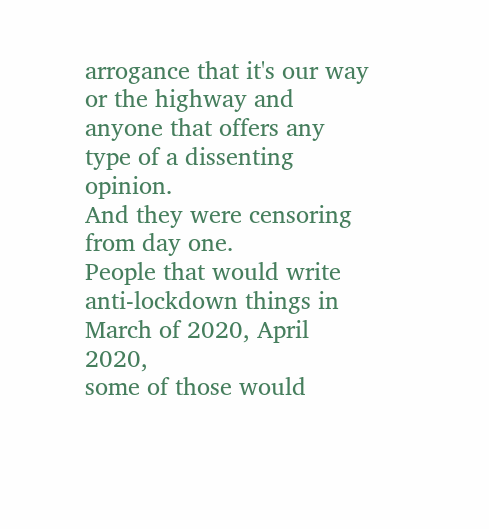arrogance that it's our way or the highway and anyone that offers any type of a dissenting opinion.
And they were censoring from day one.
People that would write anti-lockdown things in March of 2020, April 2020,
some of those would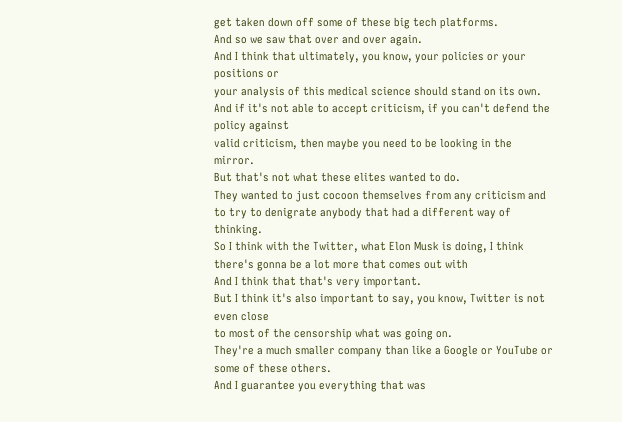get taken down off some of these big tech platforms.
And so we saw that over and over again.
And I think that ultimately, you know, your policies or your positions or
your analysis of this medical science should stand on its own.
And if it's not able to accept criticism, if you can't defend the policy against
valid criticism, then maybe you need to be looking in the mirror.
But that's not what these elites wanted to do.
They wanted to just cocoon themselves from any criticism and
to try to denigrate anybody that had a different way of thinking.
So I think with the Twitter, what Elon Musk is doing, I think there's gonna be a lot more that comes out with
And I think that that's very important.
But I think it's also important to say, you know, Twitter is not even close
to most of the censorship what was going on.
They're a much smaller company than like a Google or YouTube or some of these others.
And I guarantee you everything that was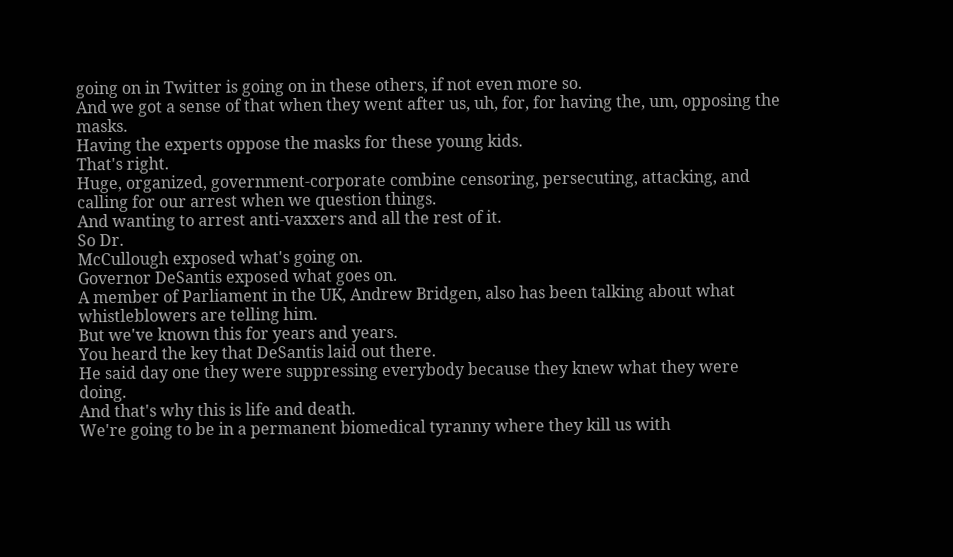going on in Twitter is going on in these others, if not even more so.
And we got a sense of that when they went after us, uh, for, for having the, um, opposing the masks.
Having the experts oppose the masks for these young kids.
That's right.
Huge, organized, government-corporate combine censoring, persecuting, attacking, and calling for our arrest when we question things.
And wanting to arrest anti-vaxxers and all the rest of it.
So Dr.
McCullough exposed what's going on.
Governor DeSantis exposed what goes on.
A member of Parliament in the UK, Andrew Bridgen, also has been talking about what whistleblowers are telling him.
But we've known this for years and years.
You heard the key that DeSantis laid out there.
He said day one they were suppressing everybody because they knew what they were doing.
And that's why this is life and death.
We're going to be in a permanent biomedical tyranny where they kill us with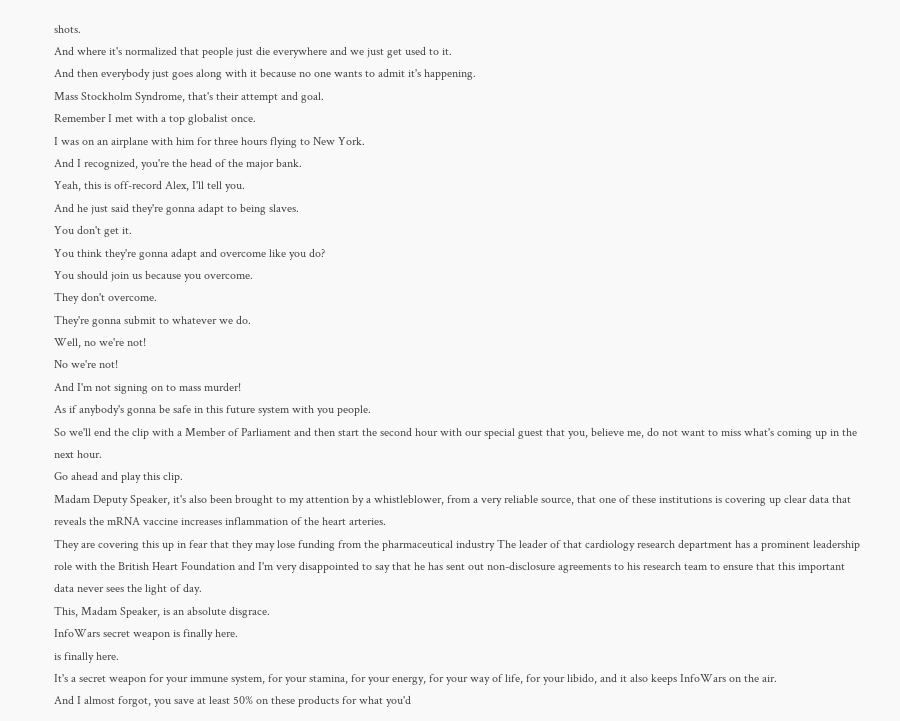shots.
And where it's normalized that people just die everywhere and we just get used to it.
And then everybody just goes along with it because no one wants to admit it's happening.
Mass Stockholm Syndrome, that's their attempt and goal.
Remember I met with a top globalist once.
I was on an airplane with him for three hours flying to New York.
And I recognized, you're the head of the major bank.
Yeah, this is off-record Alex, I'll tell you.
And he just said they're gonna adapt to being slaves.
You don't get it.
You think they're gonna adapt and overcome like you do?
You should join us because you overcome.
They don't overcome.
They're gonna submit to whatever we do.
Well, no we're not!
No we're not!
And I'm not signing on to mass murder!
As if anybody's gonna be safe in this future system with you people.
So we'll end the clip with a Member of Parliament and then start the second hour with our special guest that you, believe me, do not want to miss what's coming up in the next hour.
Go ahead and play this clip.
Madam Deputy Speaker, it's also been brought to my attention by a whistleblower, from a very reliable source, that one of these institutions is covering up clear data that reveals the mRNA vaccine increases inflammation of the heart arteries.
They are covering this up in fear that they may lose funding from the pharmaceutical industry The leader of that cardiology research department has a prominent leadership role with the British Heart Foundation and I'm very disappointed to say that he has sent out non-disclosure agreements to his research team to ensure that this important data never sees the light of day.
This, Madam Speaker, is an absolute disgrace.
InfoWars secret weapon is finally here.
is finally here.
It's a secret weapon for your immune system, for your stamina, for your energy, for your way of life, for your libido, and it also keeps InfoWars on the air.
And I almost forgot, you save at least 50% on these products for what you'd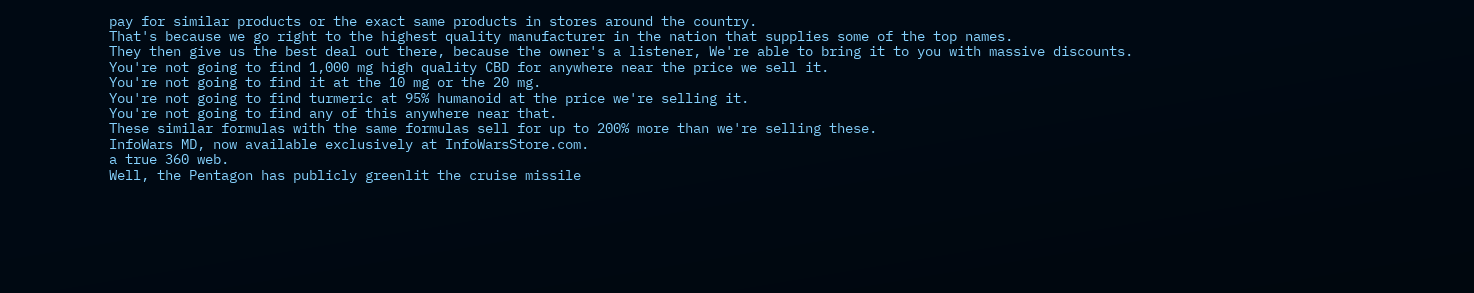pay for similar products or the exact same products in stores around the country.
That's because we go right to the highest quality manufacturer in the nation that supplies some of the top names.
They then give us the best deal out there, because the owner's a listener, We're able to bring it to you with massive discounts.
You're not going to find 1,000 mg high quality CBD for anywhere near the price we sell it.
You're not going to find it at the 10 mg or the 20 mg.
You're not going to find turmeric at 95% humanoid at the price we're selling it.
You're not going to find any of this anywhere near that.
These similar formulas with the same formulas sell for up to 200% more than we're selling these.
InfoWars MD, now available exclusively at InfoWarsStore.com.
a true 360 web.
Well, the Pentagon has publicly greenlit the cruise missile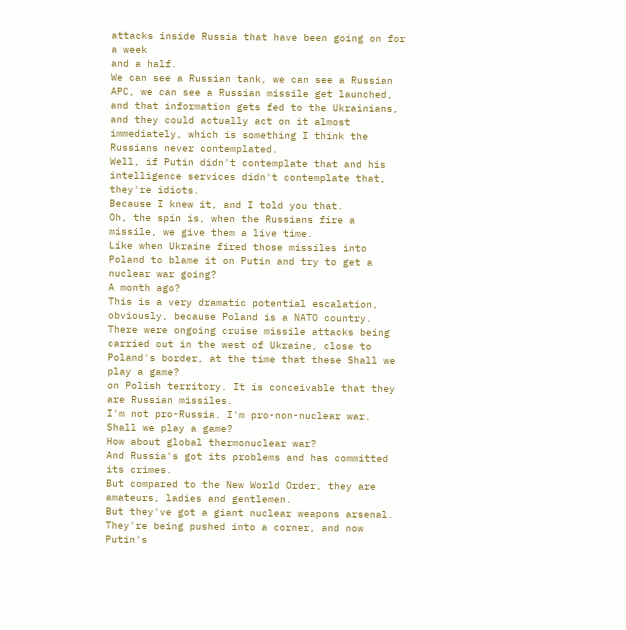attacks inside Russia that have been going on for a week
and a half.
We can see a Russian tank, we can see a Russian APC, we can see a Russian missile get launched, and that information gets fed to the Ukrainians, and they could actually act on it almost immediately, which is something I think the Russians never contemplated.
Well, if Putin didn't contemplate that and his intelligence services didn't contemplate that, they're idiots.
Because I knew it, and I told you that.
Oh, the spin is, when the Russians fire a missile, we give them a live time.
Like when Ukraine fired those missiles into Poland to blame it on Putin and try to get a nuclear war going?
A month ago?
This is a very dramatic potential escalation, obviously, because Poland is a NATO country.
There were ongoing cruise missile attacks being carried out in the west of Ukraine, close to Poland's border, at the time that these Shall we play a game?
on Polish territory. It is conceivable that they are Russian missiles.
I'm not pro-Russia. I'm pro-non-nuclear war.
Shall we play a game?
How about global thermonuclear war?
And Russia's got its problems and has committed its crimes.
But compared to the New World Order, they are amateurs, ladies and gentlemen.
But they've got a giant nuclear weapons arsenal.
They're being pushed into a corner, and now Putin's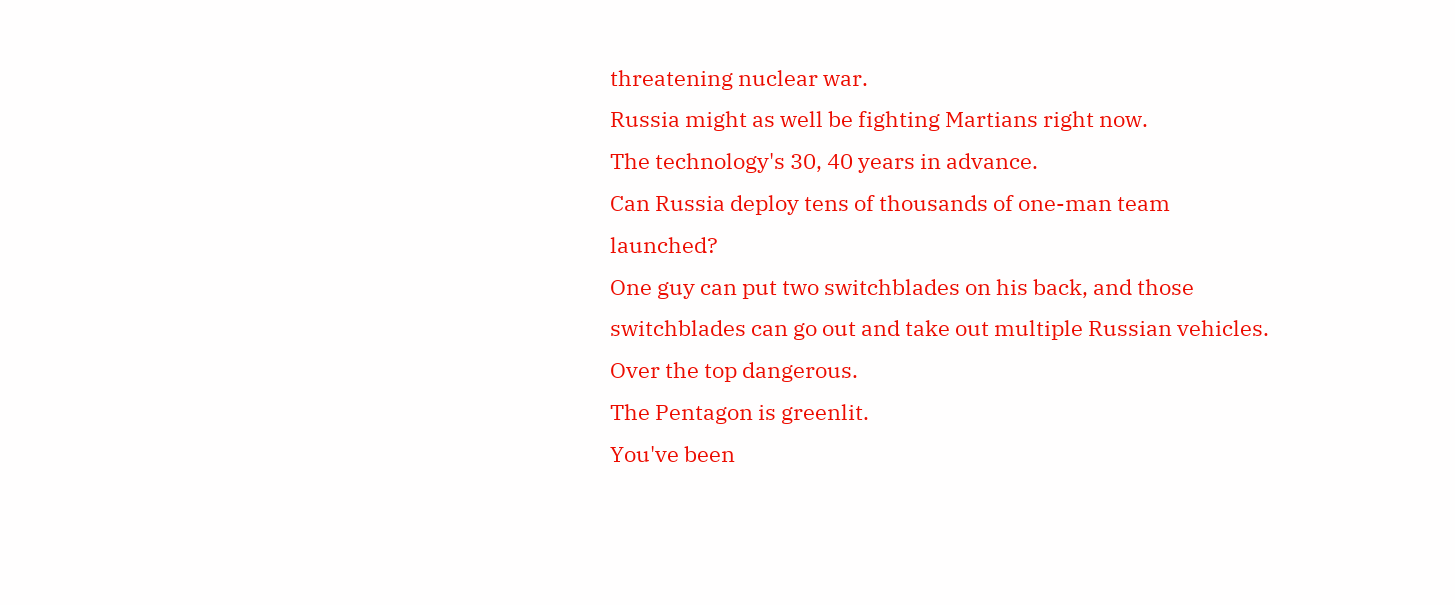threatening nuclear war.
Russia might as well be fighting Martians right now.
The technology's 30, 40 years in advance.
Can Russia deploy tens of thousands of one-man team launched?
One guy can put two switchblades on his back, and those switchblades can go out and take out multiple Russian vehicles.
Over the top dangerous.
The Pentagon is greenlit.
You've been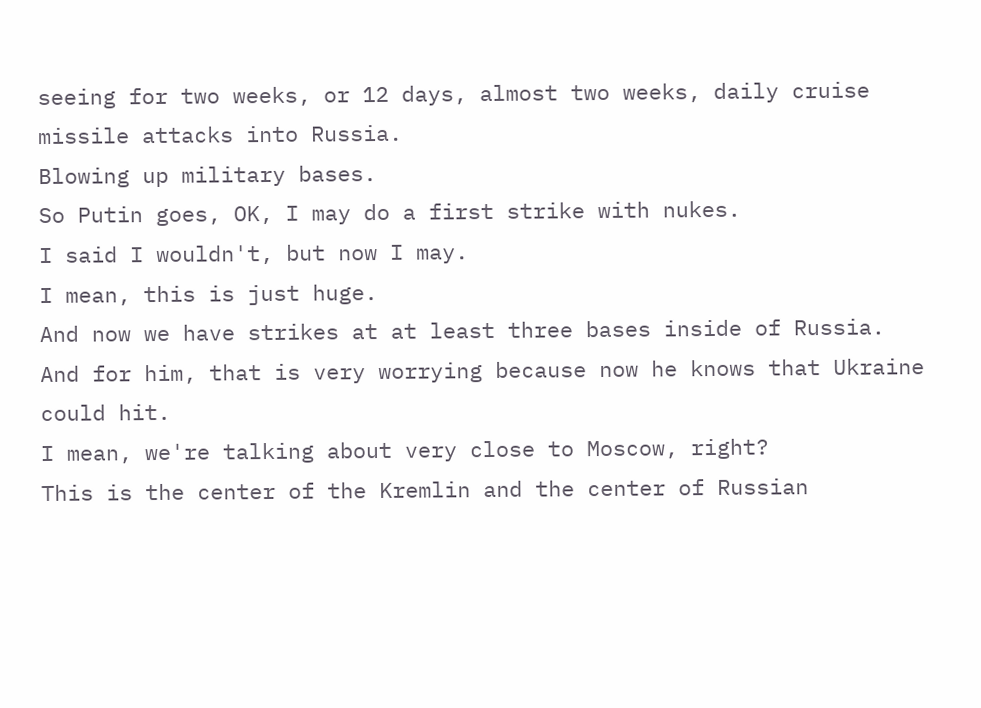seeing for two weeks, or 12 days, almost two weeks, daily cruise missile attacks into Russia.
Blowing up military bases.
So Putin goes, OK, I may do a first strike with nukes.
I said I wouldn't, but now I may.
I mean, this is just huge.
And now we have strikes at at least three bases inside of Russia.
And for him, that is very worrying because now he knows that Ukraine could hit.
I mean, we're talking about very close to Moscow, right?
This is the center of the Kremlin and the center of Russian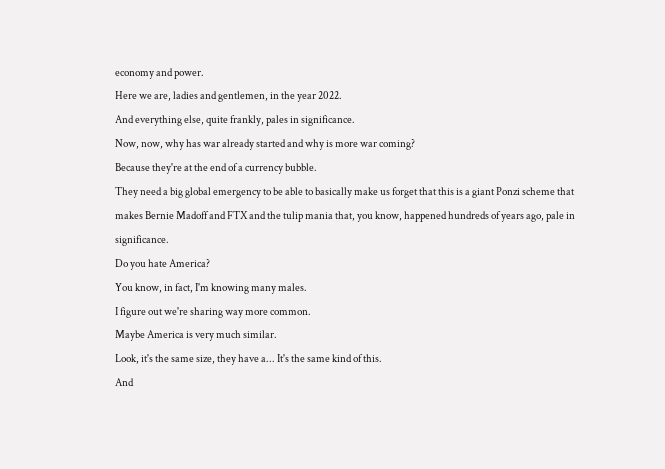economy and power.
Here we are, ladies and gentlemen, in the year 2022.
And everything else, quite frankly, pales in significance.
Now, now, why has war already started and why is more war coming?
Because they're at the end of a currency bubble.
They need a big global emergency to be able to basically make us forget that this is a giant Ponzi scheme that makes Bernie Madoff and FTX and the tulip mania that, you know, happened hundreds of years ago, pale in significance.
Do you hate America?
You know, in fact, I'm knowing many males.
I figure out we're sharing way more common.
Maybe America is very much similar.
Look, it's the same size, they have a... It's the same kind of this.
And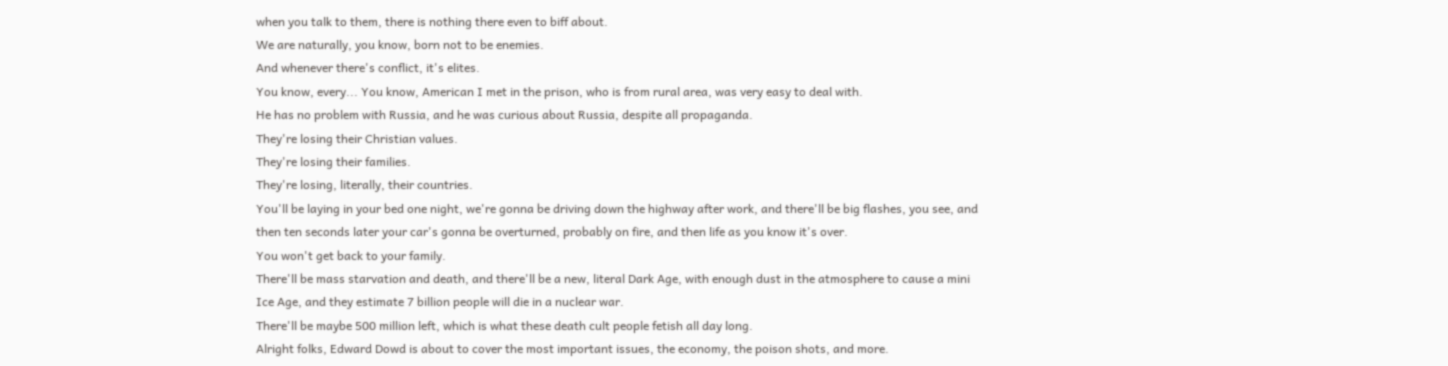when you talk to them, there is nothing there even to biff about.
We are naturally, you know, born not to be enemies.
And whenever there's conflict, it's elites.
You know, every... You know, American I met in the prison, who is from rural area, was very easy to deal with.
He has no problem with Russia, and he was curious about Russia, despite all propaganda.
They're losing their Christian values.
They're losing their families.
They're losing, literally, their countries.
You'll be laying in your bed one night, we're gonna be driving down the highway after work, and there'll be big flashes, you see, and then ten seconds later your car's gonna be overturned, probably on fire, and then life as you know it's over.
You won't get back to your family.
There'll be mass starvation and death, and there'll be a new, literal Dark Age, with enough dust in the atmosphere to cause a mini Ice Age, and they estimate 7 billion people will die in a nuclear war.
There'll be maybe 500 million left, which is what these death cult people fetish all day long.
Alright folks, Edward Dowd is about to cover the most important issues, the economy, the poison shots, and more.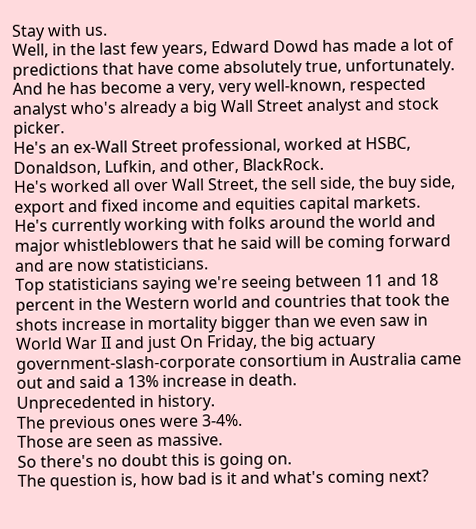Stay with us.
Well, in the last few years, Edward Dowd has made a lot of predictions that have come absolutely true, unfortunately.
And he has become a very, very well-known, respected analyst who's already a big Wall Street analyst and stock picker.
He's an ex-Wall Street professional, worked at HSBC, Donaldson, Lufkin, and other, BlackRock.
He's worked all over Wall Street, the sell side, the buy side, export and fixed income and equities capital markets.
He's currently working with folks around the world and major whistleblowers that he said will be coming forward and are now statisticians.
Top statisticians saying we're seeing between 11 and 18 percent in the Western world and countries that took the shots increase in mortality bigger than we even saw in World War II and just On Friday, the big actuary government-slash-corporate consortium in Australia came out and said a 13% increase in death.
Unprecedented in history.
The previous ones were 3-4%.
Those are seen as massive.
So there's no doubt this is going on.
The question is, how bad is it and what's coming next?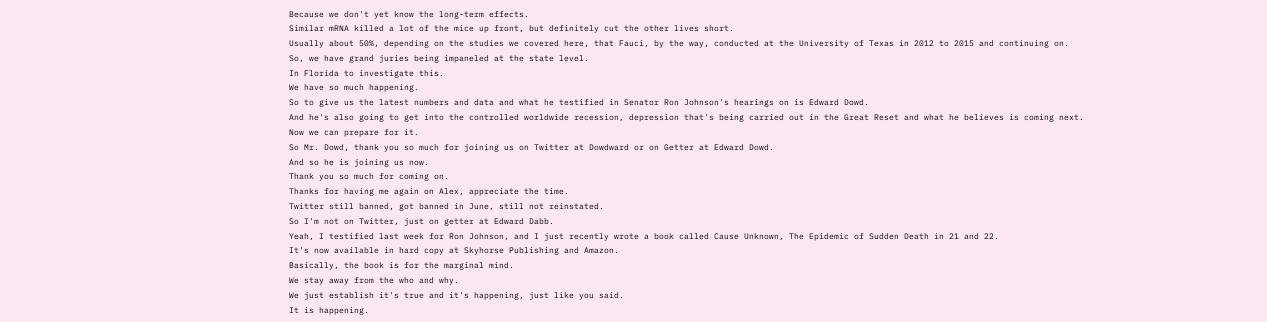Because we don't yet know the long-term effects.
Similar mRNA killed a lot of the mice up front, but definitely cut the other lives short.
Usually about 50%, depending on the studies we covered here, that Fauci, by the way, conducted at the University of Texas in 2012 to 2015 and continuing on.
So, we have grand juries being impaneled at the state level.
In Florida to investigate this.
We have so much happening.
So to give us the latest numbers and data and what he testified in Senator Ron Johnson's hearings on is Edward Dowd.
And he's also going to get into the controlled worldwide recession, depression that's being carried out in the Great Reset and what he believes is coming next.
Now we can prepare for it.
So Mr. Dowd, thank you so much for joining us on Twitter at Dowdward or on Getter at Edward Dowd.
And so he is joining us now.
Thank you so much for coming on.
Thanks for having me again on Alex, appreciate the time.
Twitter still banned, got banned in June, still not reinstated.
So I'm not on Twitter, just on getter at Edward Dabb.
Yeah, I testified last week for Ron Johnson, and I just recently wrote a book called Cause Unknown, The Epidemic of Sudden Death in 21 and 22.
It's now available in hard copy at Skyhorse Publishing and Amazon.
Basically, the book is for the marginal mind.
We stay away from the who and why.
We just establish it's true and it's happening, just like you said.
It is happening.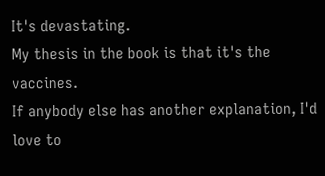It's devastating.
My thesis in the book is that it's the vaccines.
If anybody else has another explanation, I'd love to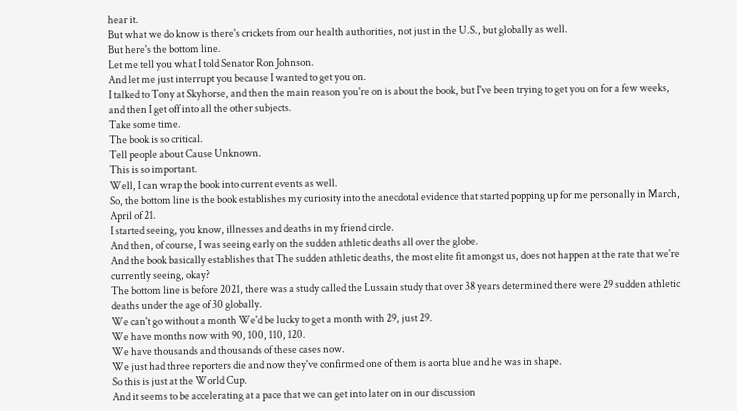hear it.
But what we do know is there's crickets from our health authorities, not just in the U.S., but globally as well.
But here's the bottom line.
Let me tell you what I told Senator Ron Johnson.
And let me just interrupt you because I wanted to get you on.
I talked to Tony at Skyhorse, and then the main reason you're on is about the book, but I've been trying to get you on for a few weeks, and then I get off into all the other subjects.
Take some time.
The book is so critical.
Tell people about Cause Unknown.
This is so important.
Well, I can wrap the book into current events as well.
So, the bottom line is the book establishes my curiosity into the anecdotal evidence that started popping up for me personally in March, April of 21.
I started seeing, you know, illnesses and deaths in my friend circle.
And then, of course, I was seeing early on the sudden athletic deaths all over the globe.
And the book basically establishes that The sudden athletic deaths, the most elite fit amongst us, does not happen at the rate that we're currently seeing, okay?
The bottom line is before 2021, there was a study called the Lussain study that over 38 years determined there were 29 sudden athletic deaths under the age of 30 globally.
We can't go without a month We'd be lucky to get a month with 29, just 29.
We have months now with 90, 100, 110, 120.
We have thousands and thousands of these cases now.
We just had three reporters die and now they've confirmed one of them is aorta blue and he was in shape.
So this is just at the World Cup.
And it seems to be accelerating at a pace that we can get into later on in our discussion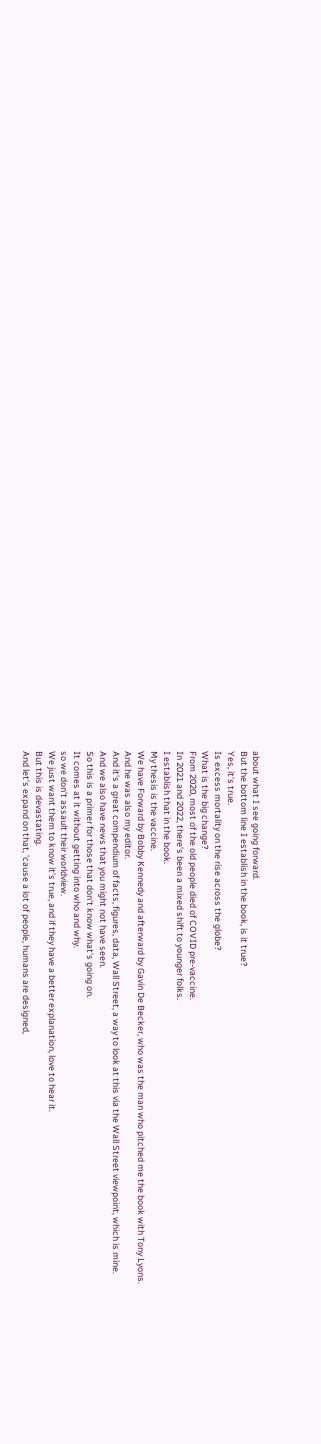about what I see going forward.
But the bottom line I establish in the book, is it true?
Yes, it's true.
Is excess mortality on the rise across the globe?
What is the big change?
From 2020, most of the old people died of COVID pre-vaccine.
In 2021 and 2022, there's been a mixed shift to younger folks.
I establish that in the book.
My thesis is the vaccine.
We have Forward by Bobby Kennedy and afterward by Gavin De Becker, who was the man who pitched me the book with Tony Lyons.
And he was also my editor.
And it's a great compendium of facts, figures, data, Wall Street, a way to look at this via the Wall Street viewpoint, which is mine.
And we also have news that you might not have seen.
So this is a primer for those that don't know what's going on.
It comes at it without getting into who and why.
so we don't assault their worldview.
We just want them to know it's true, and if they have a better explanation, love to hear it.
But this is devastating.
And let's expand on that, 'cause a lot of people, humans are designed,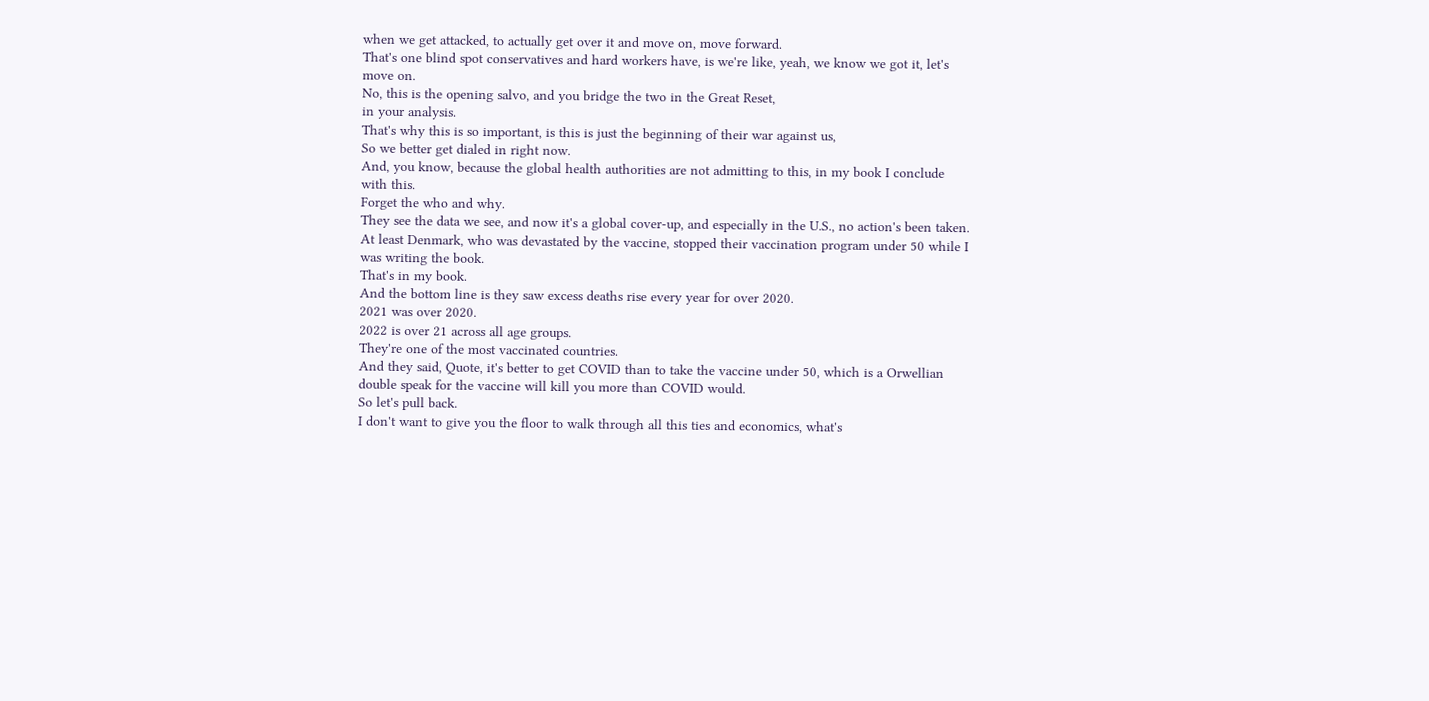when we get attacked, to actually get over it and move on, move forward.
That's one blind spot conservatives and hard workers have, is we're like, yeah, we know we got it, let's move on.
No, this is the opening salvo, and you bridge the two in the Great Reset,
in your analysis.
That's why this is so important, is this is just the beginning of their war against us,
So we better get dialed in right now.
And, you know, because the global health authorities are not admitting to this, in my book I conclude with this.
Forget the who and why.
They see the data we see, and now it's a global cover-up, and especially in the U.S., no action's been taken.
At least Denmark, who was devastated by the vaccine, stopped their vaccination program under 50 while I was writing the book.
That's in my book.
And the bottom line is they saw excess deaths rise every year for over 2020.
2021 was over 2020.
2022 is over 21 across all age groups.
They're one of the most vaccinated countries.
And they said, Quote, it's better to get COVID than to take the vaccine under 50, which is a Orwellian double speak for the vaccine will kill you more than COVID would.
So let's pull back.
I don't want to give you the floor to walk through all this ties and economics, what's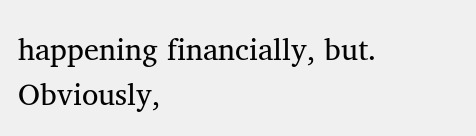happening financially, but.
Obviously,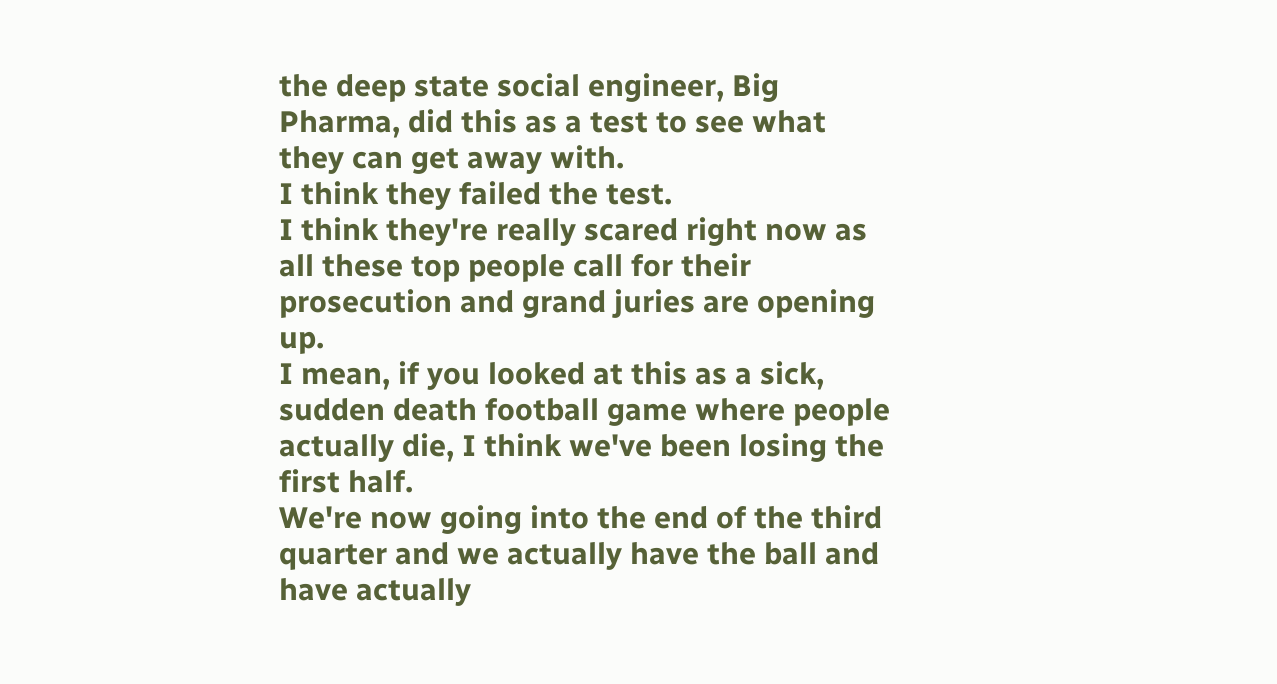the deep state social engineer, Big Pharma, did this as a test to see what they can get away with.
I think they failed the test.
I think they're really scared right now as all these top people call for their prosecution and grand juries are opening up.
I mean, if you looked at this as a sick, sudden death football game where people actually die, I think we've been losing the first half.
We're now going into the end of the third quarter and we actually have the ball and have actually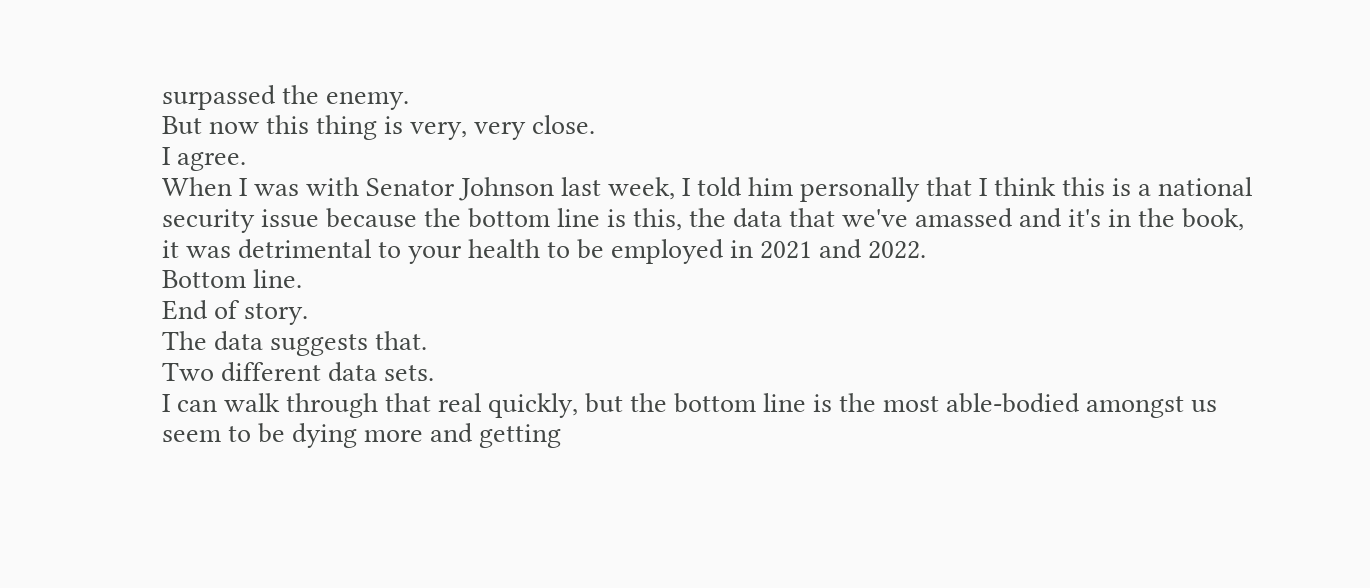surpassed the enemy.
But now this thing is very, very close.
I agree.
When I was with Senator Johnson last week, I told him personally that I think this is a national security issue because the bottom line is this, the data that we've amassed and it's in the book, it was detrimental to your health to be employed in 2021 and 2022.
Bottom line.
End of story.
The data suggests that.
Two different data sets.
I can walk through that real quickly, but the bottom line is the most able-bodied amongst us seem to be dying more and getting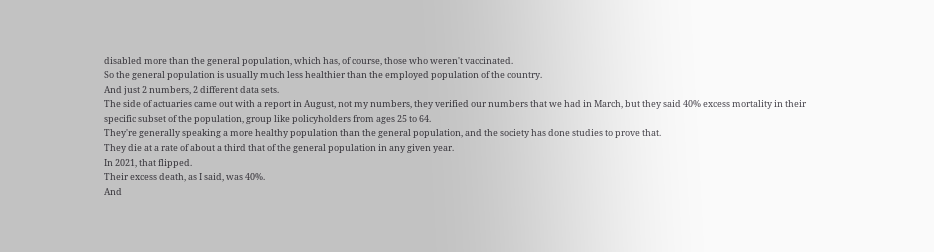disabled more than the general population, which has, of course, those who weren't vaccinated.
So the general population is usually much less healthier than the employed population of the country.
And just 2 numbers, 2 different data sets.
The side of actuaries came out with a report in August, not my numbers, they verified our numbers that we had in March, but they said 40% excess mortality in their specific subset of the population, group like policyholders from ages 25 to 64.
They're generally speaking a more healthy population than the general population, and the society has done studies to prove that.
They die at a rate of about a third that of the general population in any given year.
In 2021, that flipped.
Their excess death, as I said, was 40%.
And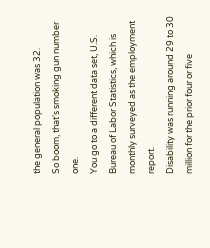the general population was 32.
So boom, that's smoking gun number one.
You go to a different data set, U.S.
Bureau of Labor Statistics, which is monthly surveyed as the employment report.
Disability was running around 29 to 30 million for the prior four or five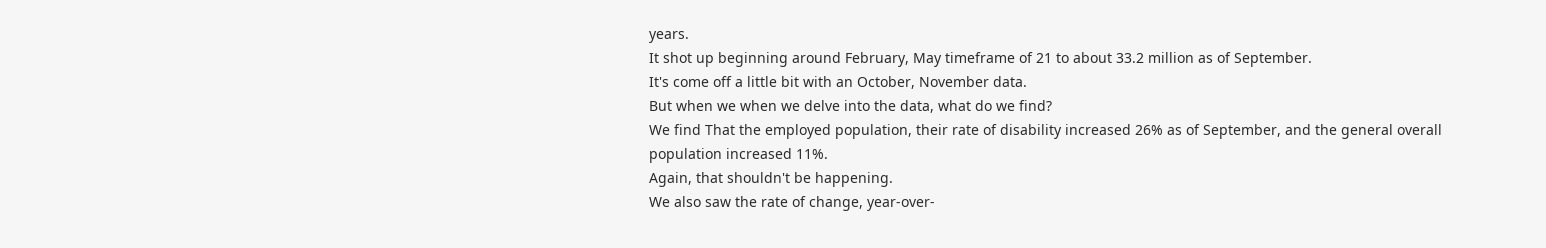years.
It shot up beginning around February, May timeframe of 21 to about 33.2 million as of September.
It's come off a little bit with an October, November data.
But when we when we delve into the data, what do we find?
We find That the employed population, their rate of disability increased 26% as of September, and the general overall population increased 11%.
Again, that shouldn't be happening.
We also saw the rate of change, year-over-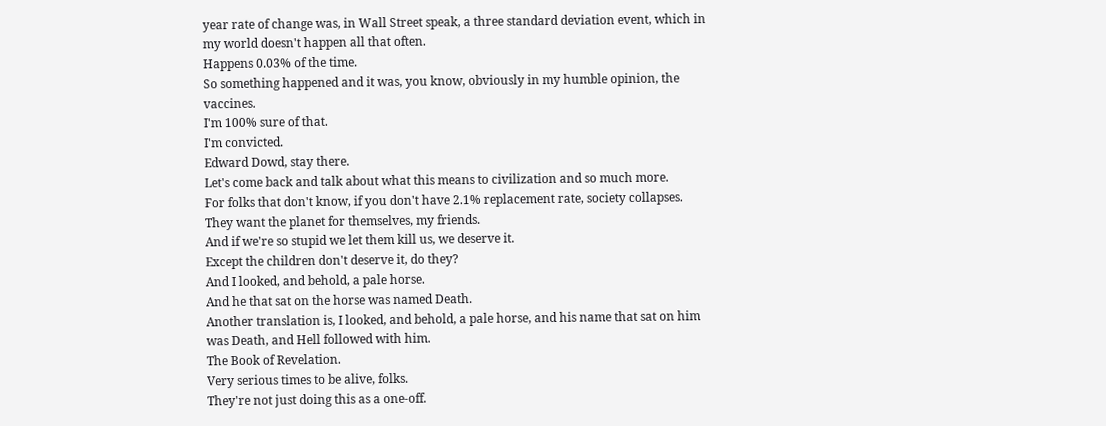year rate of change was, in Wall Street speak, a three standard deviation event, which in my world doesn't happen all that often.
Happens 0.03% of the time.
So something happened and it was, you know, obviously in my humble opinion, the vaccines.
I'm 100% sure of that.
I'm convicted.
Edward Dowd, stay there.
Let's come back and talk about what this means to civilization and so much more.
For folks that don't know, if you don't have 2.1% replacement rate, society collapses.
They want the planet for themselves, my friends.
And if we're so stupid we let them kill us, we deserve it.
Except the children don't deserve it, do they?
And I looked, and behold, a pale horse.
And he that sat on the horse was named Death.
Another translation is, I looked, and behold, a pale horse, and his name that sat on him was Death, and Hell followed with him.
The Book of Revelation.
Very serious times to be alive, folks.
They're not just doing this as a one-off.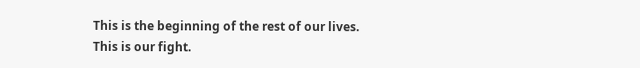This is the beginning of the rest of our lives.
This is our fight.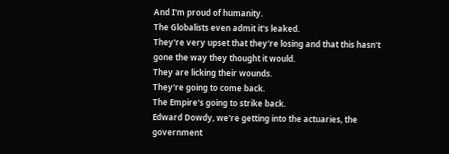And I'm proud of humanity.
The Globalists even admit it's leaked.
They're very upset that they're losing and that this hasn't gone the way they thought it would.
They are licking their wounds.
They're going to come back.
The Empire's going to strike back.
Edward Dowdy, we're getting into the actuaries, the government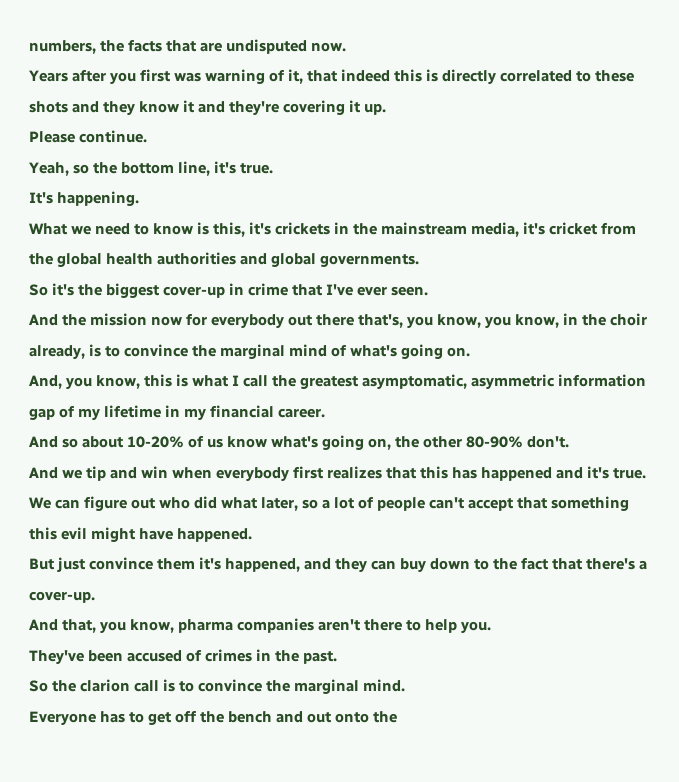numbers, the facts that are undisputed now.
Years after you first was warning of it, that indeed this is directly correlated to these shots and they know it and they're covering it up.
Please continue.
Yeah, so the bottom line, it's true.
It's happening.
What we need to know is this, it's crickets in the mainstream media, it's cricket from the global health authorities and global governments.
So it's the biggest cover-up in crime that I've ever seen.
And the mission now for everybody out there that's, you know, you know, in the choir already, is to convince the marginal mind of what's going on.
And, you know, this is what I call the greatest asymptomatic, asymmetric information gap of my lifetime in my financial career.
And so about 10-20% of us know what's going on, the other 80-90% don't.
And we tip and win when everybody first realizes that this has happened and it's true.
We can figure out who did what later, so a lot of people can't accept that something this evil might have happened.
But just convince them it's happened, and they can buy down to the fact that there's a cover-up.
And that, you know, pharma companies aren't there to help you.
They've been accused of crimes in the past.
So the clarion call is to convince the marginal mind.
Everyone has to get off the bench and out onto the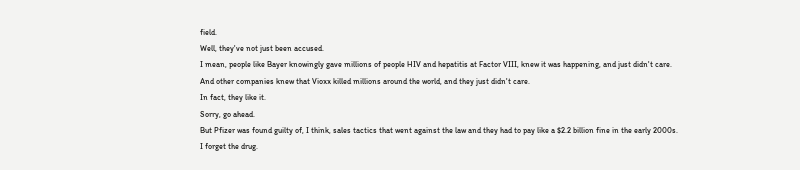field.
Well, they've not just been accused.
I mean, people like Bayer knowingly gave millions of people HIV and hepatitis at Factor VIII, knew it was happening, and just didn't care.
And other companies knew that Vioxx killed millions around the world, and they just didn't care.
In fact, they like it.
Sorry, go ahead.
But Pfizer was found guilty of, I think, sales tactics that went against the law and they had to pay like a $2.2 billion fine in the early 2000s.
I forget the drug.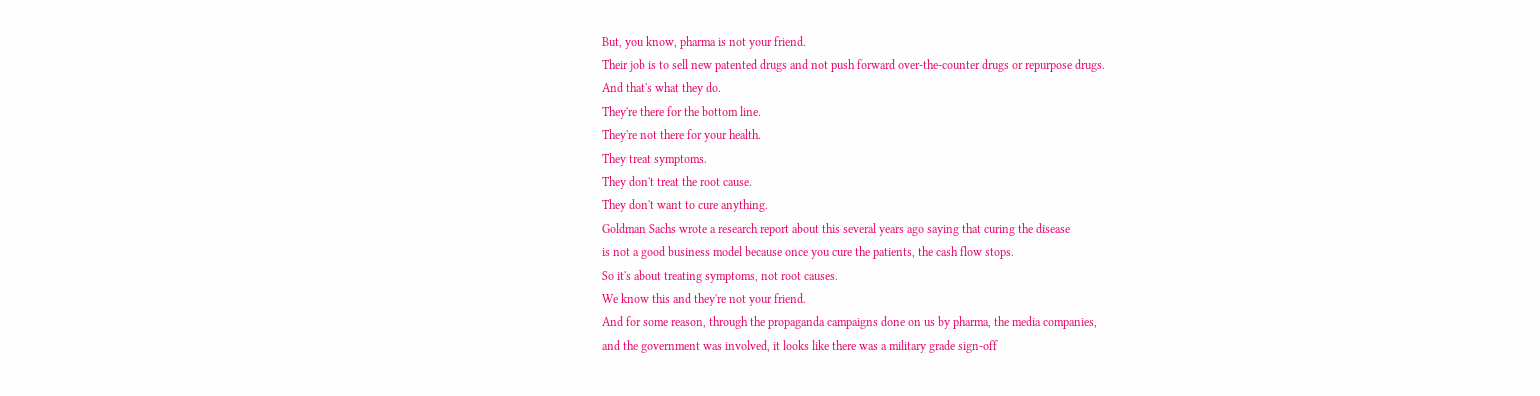But, you know, pharma is not your friend.
Their job is to sell new patented drugs and not push forward over-the-counter drugs or repurpose drugs.
And that's what they do.
They're there for the bottom line.
They're not there for your health.
They treat symptoms.
They don't treat the root cause.
They don't want to cure anything.
Goldman Sachs wrote a research report about this several years ago saying that curing the disease
is not a good business model because once you cure the patients, the cash flow stops.
So it's about treating symptoms, not root causes.
We know this and they're not your friend.
And for some reason, through the propaganda campaigns done on us by pharma, the media companies,
and the government was involved, it looks like there was a military grade sign-off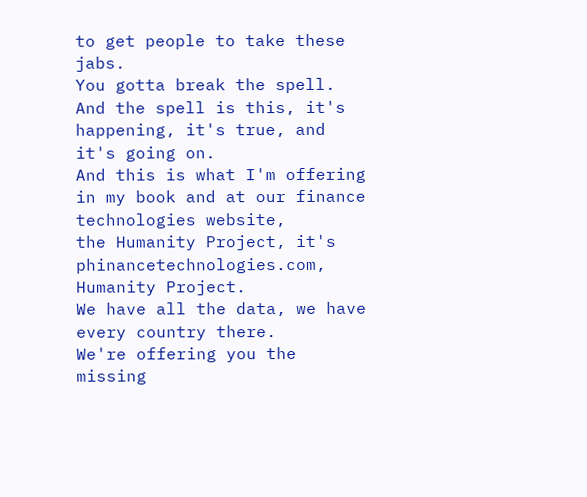to get people to take these jabs.
You gotta break the spell.
And the spell is this, it's happening, it's true, and it's going on.
And this is what I'm offering in my book and at our finance technologies website,
the Humanity Project, it's phinancetechnologies.com, Humanity Project.
We have all the data, we have every country there.
We're offering you the missing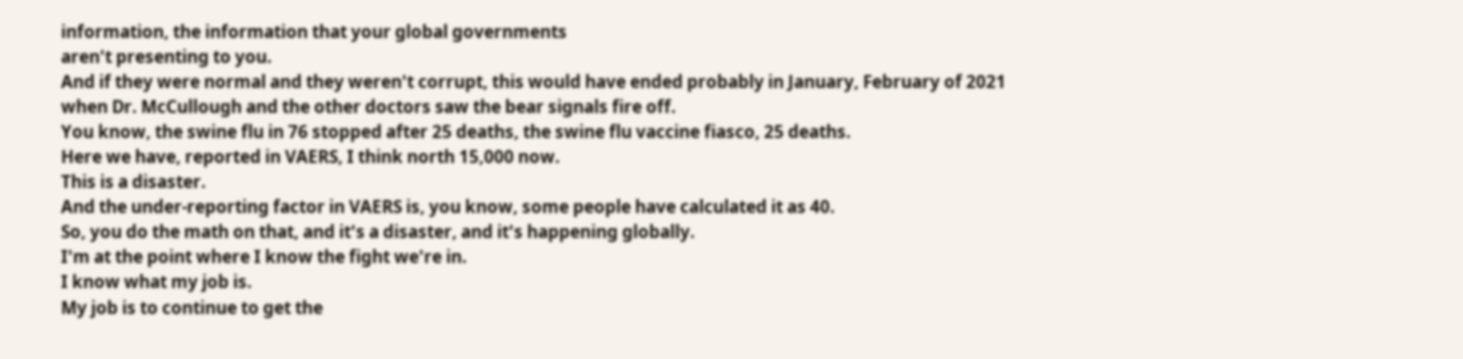information, the information that your global governments
aren't presenting to you.
And if they were normal and they weren't corrupt, this would have ended probably in January, February of 2021
when Dr. McCullough and the other doctors saw the bear signals fire off.
You know, the swine flu in 76 stopped after 25 deaths, the swine flu vaccine fiasco, 25 deaths.
Here we have, reported in VAERS, I think north 15,000 now.
This is a disaster.
And the under-reporting factor in VAERS is, you know, some people have calculated it as 40.
So, you do the math on that, and it's a disaster, and it's happening globally.
I'm at the point where I know the fight we're in.
I know what my job is.
My job is to continue to get the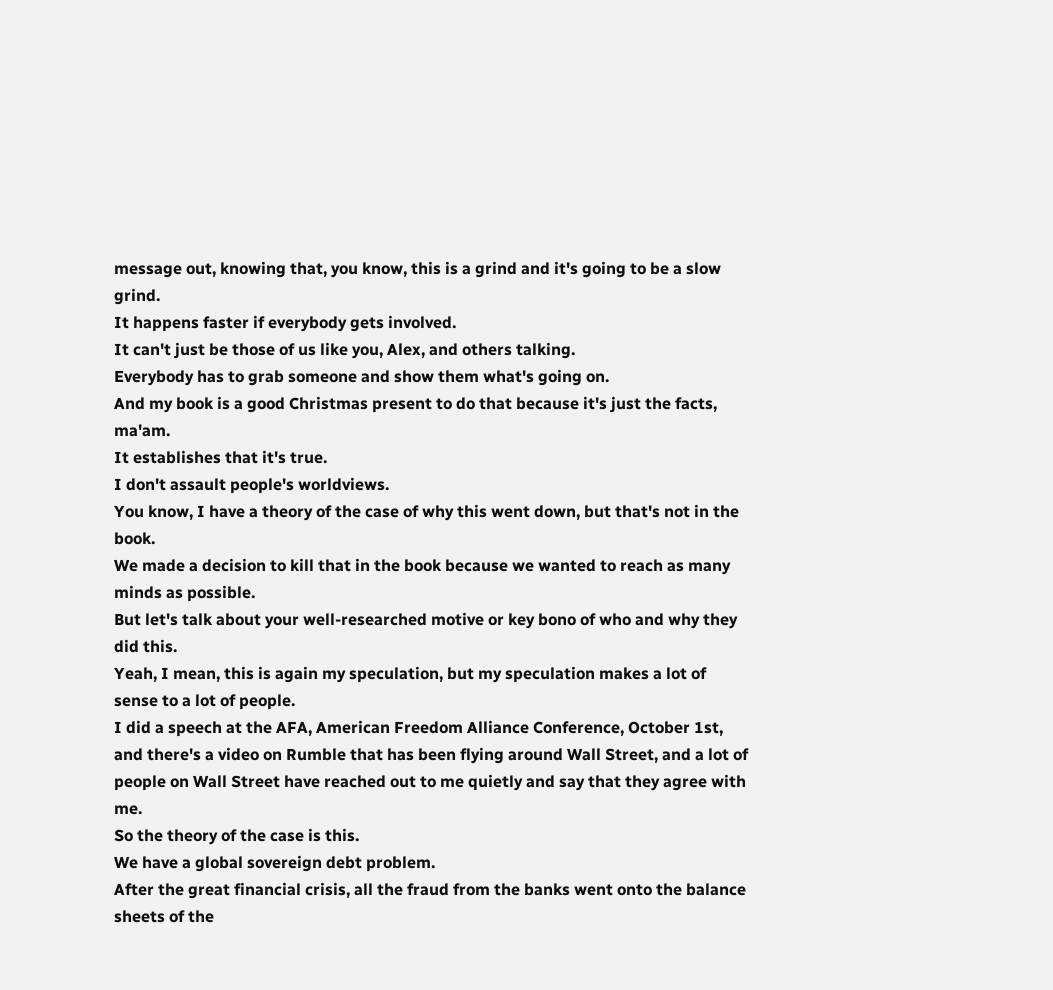message out, knowing that, you know, this is a grind and it's going to be a slow grind.
It happens faster if everybody gets involved.
It can't just be those of us like you, Alex, and others talking.
Everybody has to grab someone and show them what's going on.
And my book is a good Christmas present to do that because it's just the facts, ma'am.
It establishes that it's true.
I don't assault people's worldviews.
You know, I have a theory of the case of why this went down, but that's not in the book.
We made a decision to kill that in the book because we wanted to reach as many minds as possible.
But let's talk about your well-researched motive or key bono of who and why they did this.
Yeah, I mean, this is again my speculation, but my speculation makes a lot of sense to a lot of people.
I did a speech at the AFA, American Freedom Alliance Conference, October 1st, and there's a video on Rumble that has been flying around Wall Street, and a lot of people on Wall Street have reached out to me quietly and say that they agree with me.
So the theory of the case is this.
We have a global sovereign debt problem.
After the great financial crisis, all the fraud from the banks went onto the balance sheets of the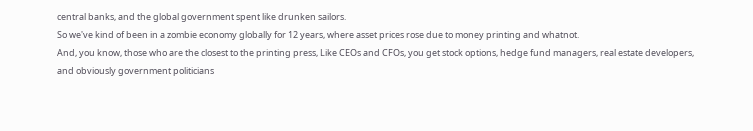central banks, and the global government spent like drunken sailors.
So we've kind of been in a zombie economy globally for 12 years, where asset prices rose due to money printing and whatnot.
And, you know, those who are the closest to the printing press, Like CEOs and CFOs, you get stock options, hedge fund managers, real estate developers, and obviously government politicians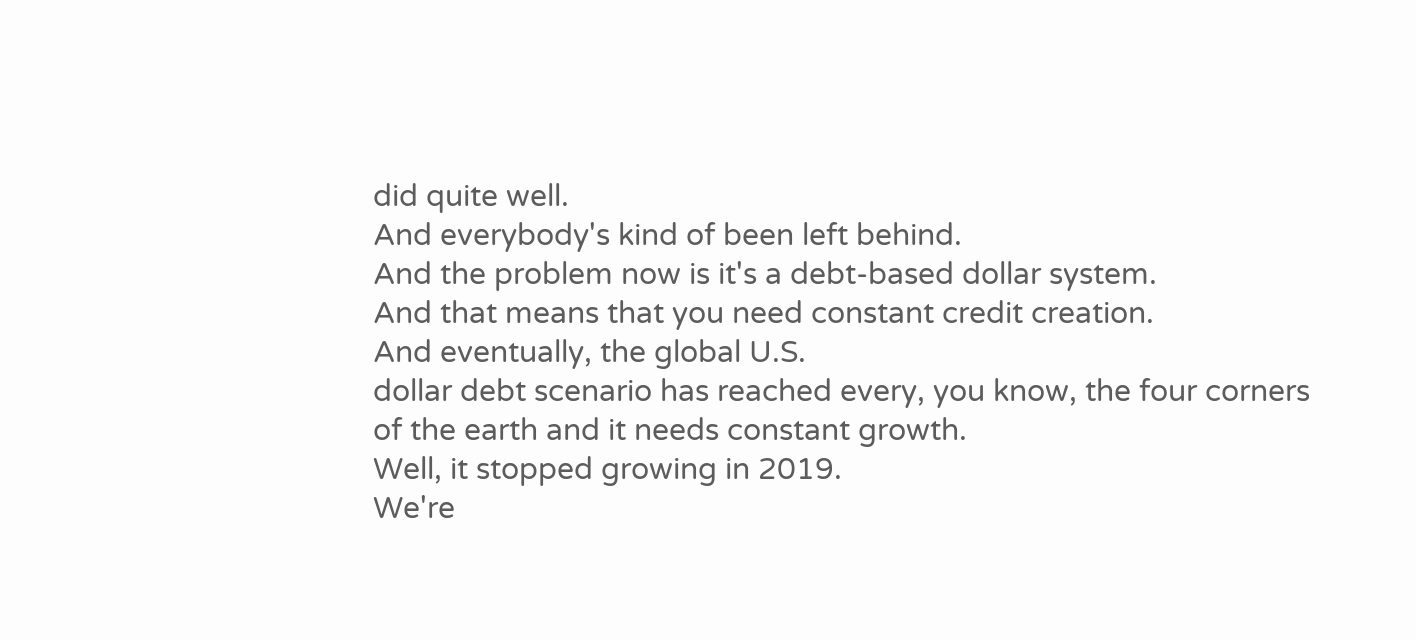did quite well.
And everybody's kind of been left behind.
And the problem now is it's a debt-based dollar system.
And that means that you need constant credit creation.
And eventually, the global U.S.
dollar debt scenario has reached every, you know, the four corners of the earth and it needs constant growth.
Well, it stopped growing in 2019.
We're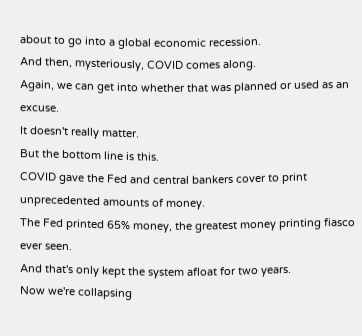about to go into a global economic recession.
And then, mysteriously, COVID comes along.
Again, we can get into whether that was planned or used as an excuse.
It doesn't really matter.
But the bottom line is this.
COVID gave the Fed and central bankers cover to print unprecedented amounts of money.
The Fed printed 65% money, the greatest money printing fiasco ever seen.
And that's only kept the system afloat for two years.
Now we're collapsing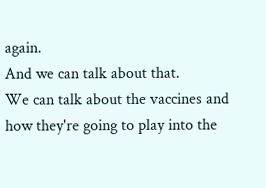again.
And we can talk about that.
We can talk about the vaccines and how they're going to play into the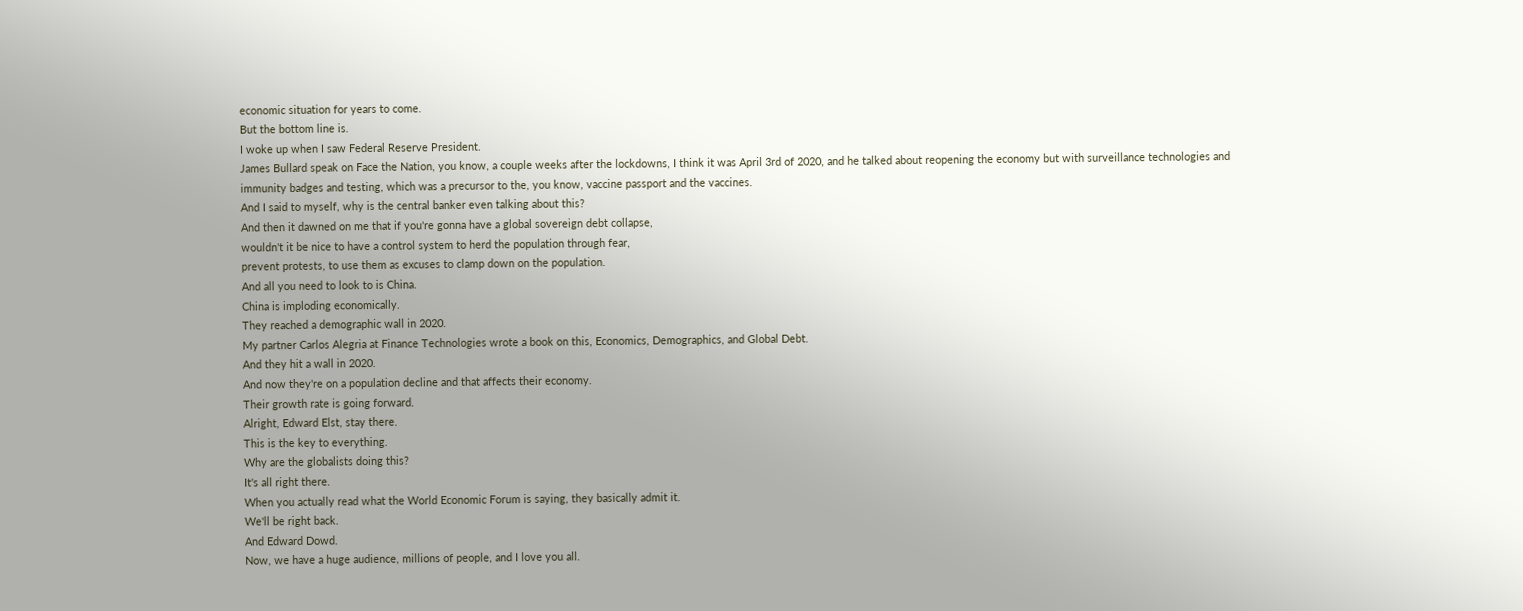economic situation for years to come.
But the bottom line is.
I woke up when I saw Federal Reserve President.
James Bullard speak on Face the Nation, you know, a couple weeks after the lockdowns, I think it was April 3rd of 2020, and he talked about reopening the economy but with surveillance technologies and immunity badges and testing, which was a precursor to the, you know, vaccine passport and the vaccines.
And I said to myself, why is the central banker even talking about this?
And then it dawned on me that if you're gonna have a global sovereign debt collapse,
wouldn't it be nice to have a control system to herd the population through fear,
prevent protests, to use them as excuses to clamp down on the population.
And all you need to look to is China.
China is imploding economically.
They reached a demographic wall in 2020.
My partner Carlos Alegria at Finance Technologies wrote a book on this, Economics, Demographics, and Global Debt.
And they hit a wall in 2020.
And now they're on a population decline and that affects their economy.
Their growth rate is going forward.
Alright, Edward Elst, stay there.
This is the key to everything.
Why are the globalists doing this?
It's all right there.
When you actually read what the World Economic Forum is saying, they basically admit it.
We'll be right back.
And Edward Dowd.
Now, we have a huge audience, millions of people, and I love you all.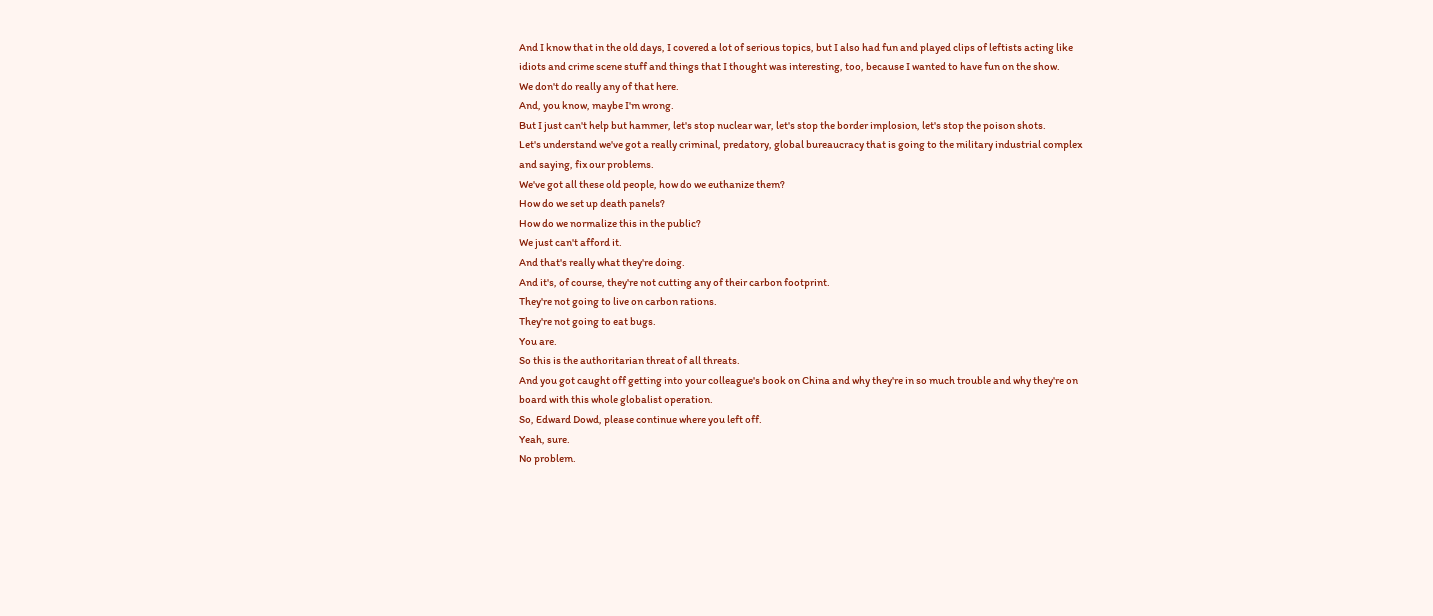And I know that in the old days, I covered a lot of serious topics, but I also had fun and played clips of leftists acting like idiots and crime scene stuff and things that I thought was interesting, too, because I wanted to have fun on the show.
We don't do really any of that here.
And, you know, maybe I'm wrong.
But I just can't help but hammer, let's stop nuclear war, let's stop the border implosion, let's stop the poison shots.
Let's understand we've got a really criminal, predatory, global bureaucracy that is going to the military industrial complex and saying, fix our problems.
We've got all these old people, how do we euthanize them?
How do we set up death panels?
How do we normalize this in the public?
We just can't afford it.
And that's really what they're doing.
And it's, of course, they're not cutting any of their carbon footprint.
They're not going to live on carbon rations.
They're not going to eat bugs.
You are.
So this is the authoritarian threat of all threats.
And you got caught off getting into your colleague's book on China and why they're in so much trouble and why they're on board with this whole globalist operation.
So, Edward Dowd, please continue where you left off.
Yeah, sure.
No problem.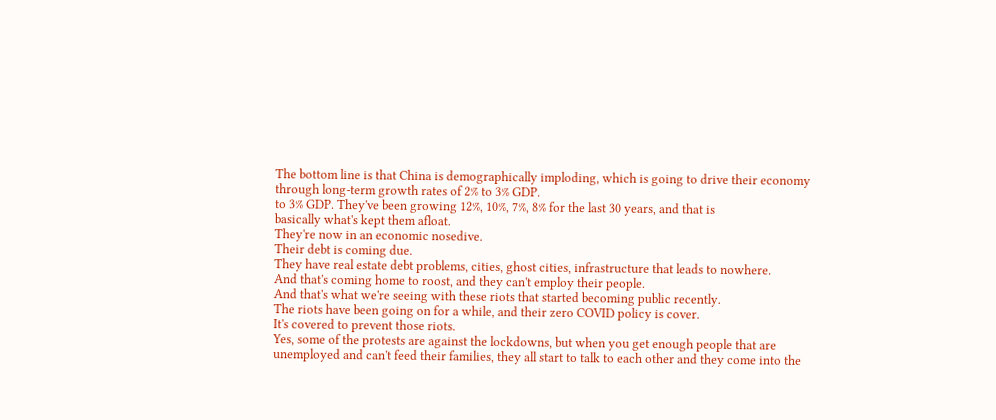The bottom line is that China is demographically imploding, which is going to drive their economy through long-term growth rates of 2% to 3% GDP.
to 3% GDP. They've been growing 12%, 10%, 7%, 8% for the last 30 years, and that is
basically what's kept them afloat.
They're now in an economic nosedive.
Their debt is coming due.
They have real estate debt problems, cities, ghost cities, infrastructure that leads to nowhere.
And that's coming home to roost, and they can't employ their people.
And that's what we're seeing with these riots that started becoming public recently.
The riots have been going on for a while, and their zero COVID policy is cover.
It's covered to prevent those riots.
Yes, some of the protests are against the lockdowns, but when you get enough people that are unemployed and can't feed their families, they all start to talk to each other and they come into the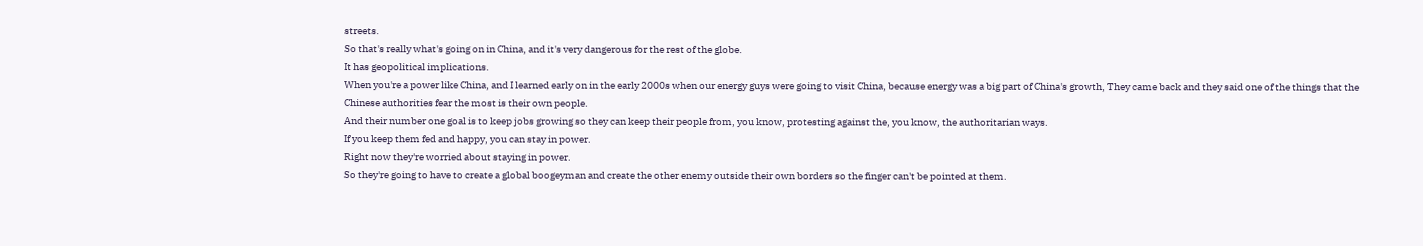streets.
So that's really what's going on in China, and it's very dangerous for the rest of the globe.
It has geopolitical implications.
When you're a power like China, and I learned early on in the early 2000s when our energy guys were going to visit China, because energy was a big part of China's growth, They came back and they said one of the things that the Chinese authorities fear the most is their own people.
And their number one goal is to keep jobs growing so they can keep their people from, you know, protesting against the, you know, the authoritarian ways.
If you keep them fed and happy, you can stay in power.
Right now they're worried about staying in power.
So they're going to have to create a global boogeyman and create the other enemy outside their own borders so the finger can't be pointed at them.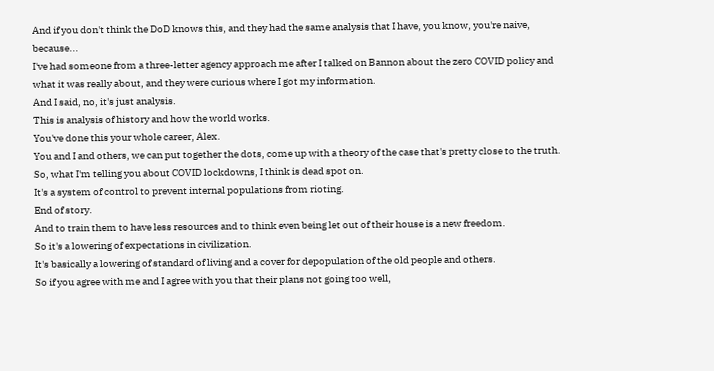And if you don't think the DoD knows this, and they had the same analysis that I have, you know, you're naive, because...
I've had someone from a three-letter agency approach me after I talked on Bannon about the zero COVID policy and what it was really about, and they were curious where I got my information.
And I said, no, it's just analysis.
This is analysis of history and how the world works.
You've done this your whole career, Alex.
You and I and others, we can put together the dots, come up with a theory of the case that's pretty close to the truth.
So, what I'm telling you about COVID lockdowns, I think is dead spot on.
It's a system of control to prevent internal populations from rioting.
End of story.
And to train them to have less resources and to think even being let out of their house is a new freedom.
So it's a lowering of expectations in civilization.
It's basically a lowering of standard of living and a cover for depopulation of the old people and others.
So if you agree with me and I agree with you that their plans not going too well,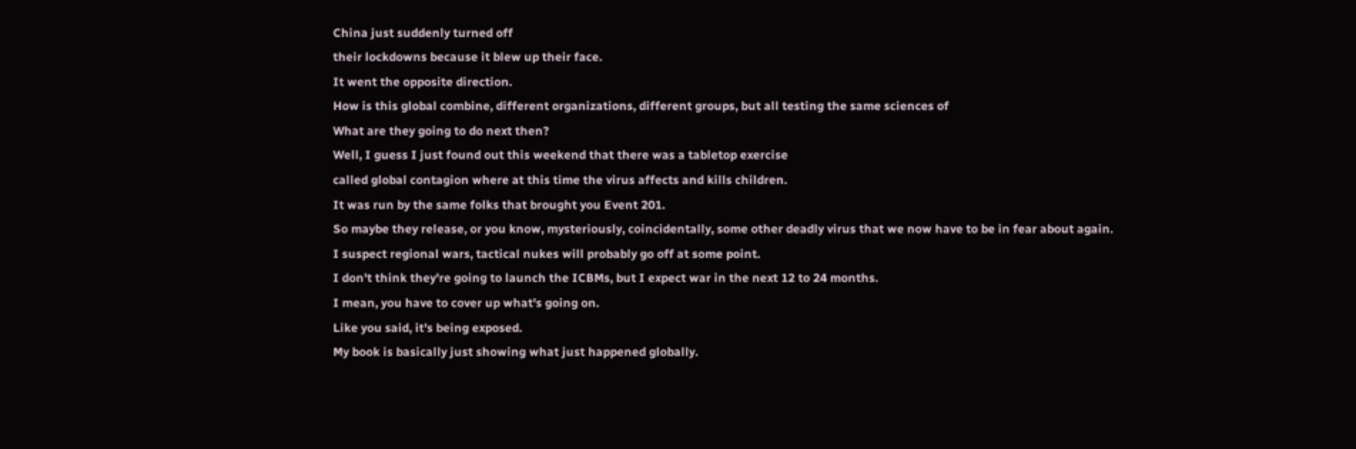China just suddenly turned off
their lockdowns because it blew up their face.
It went the opposite direction.
How is this global combine, different organizations, different groups, but all testing the same sciences of
What are they going to do next then?
Well, I guess I just found out this weekend that there was a tabletop exercise
called global contagion where at this time the virus affects and kills children.
It was run by the same folks that brought you Event 201.
So maybe they release, or you know, mysteriously, coincidentally, some other deadly virus that we now have to be in fear about again.
I suspect regional wars, tactical nukes will probably go off at some point.
I don't think they're going to launch the ICBMs, but I expect war in the next 12 to 24 months.
I mean, you have to cover up what's going on.
Like you said, it's being exposed.
My book is basically just showing what just happened globally.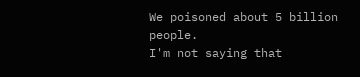We poisoned about 5 billion people.
I'm not saying that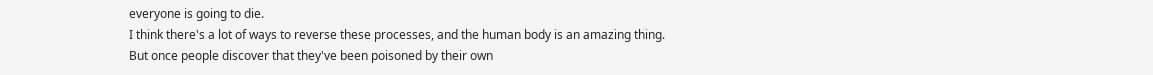everyone is going to die.
I think there's a lot of ways to reverse these processes, and the human body is an amazing thing.
But once people discover that they've been poisoned by their own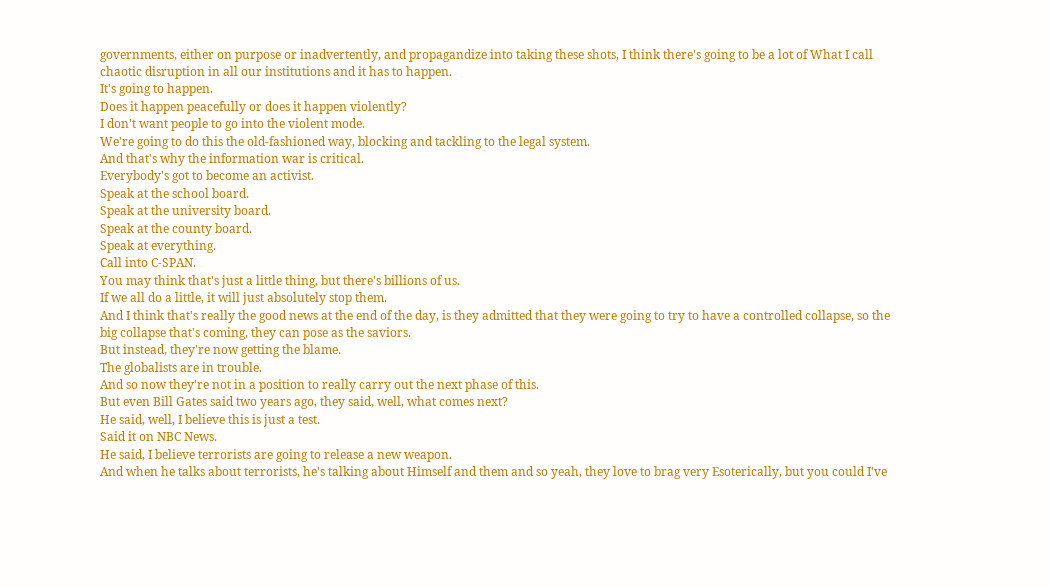governments, either on purpose or inadvertently, and propagandize into taking these shots, I think there's going to be a lot of What I call chaotic disruption in all our institutions and it has to happen.
It's going to happen.
Does it happen peacefully or does it happen violently?
I don't want people to go into the violent mode.
We're going to do this the old-fashioned way, blocking and tackling to the legal system.
And that's why the information war is critical.
Everybody's got to become an activist.
Speak at the school board.
Speak at the university board.
Speak at the county board.
Speak at everything.
Call into C-SPAN.
You may think that's just a little thing, but there's billions of us.
If we all do a little, it will just absolutely stop them.
And I think that's really the good news at the end of the day, is they admitted that they were going to try to have a controlled collapse, so the big collapse that's coming, they can pose as the saviors.
But instead, they're now getting the blame.
The globalists are in trouble.
And so now they're not in a position to really carry out the next phase of this.
But even Bill Gates said two years ago, they said, well, what comes next?
He said, well, I believe this is just a test.
Said it on NBC News.
He said, I believe terrorists are going to release a new weapon.
And when he talks about terrorists, he's talking about Himself and them and so yeah, they love to brag very Esoterically, but you could I've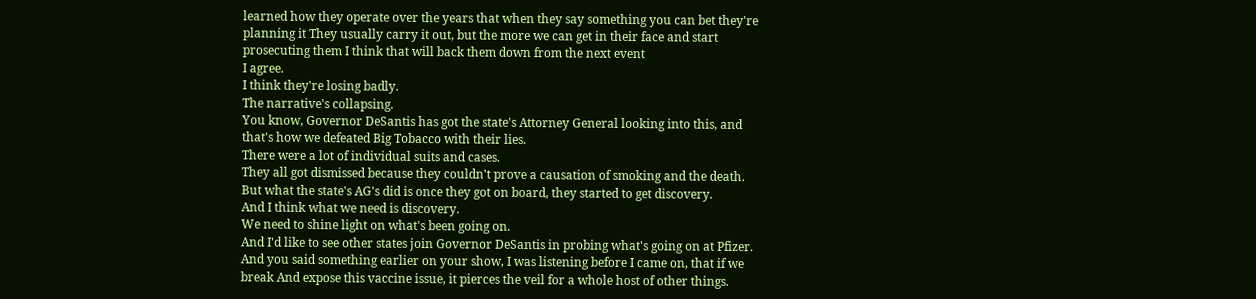learned how they operate over the years that when they say something you can bet they're planning it They usually carry it out, but the more we can get in their face and start prosecuting them I think that will back them down from the next event
I agree.
I think they're losing badly.
The narrative's collapsing.
You know, Governor DeSantis has got the state's Attorney General looking into this, and that's how we defeated Big Tobacco with their lies.
There were a lot of individual suits and cases.
They all got dismissed because they couldn't prove a causation of smoking and the death.
But what the state's AG's did is once they got on board, they started to get discovery.
And I think what we need is discovery.
We need to shine light on what's been going on.
And I'd like to see other states join Governor DeSantis in probing what's going on at Pfizer.
And you said something earlier on your show, I was listening before I came on, that if we break And expose this vaccine issue, it pierces the veil for a whole host of other things.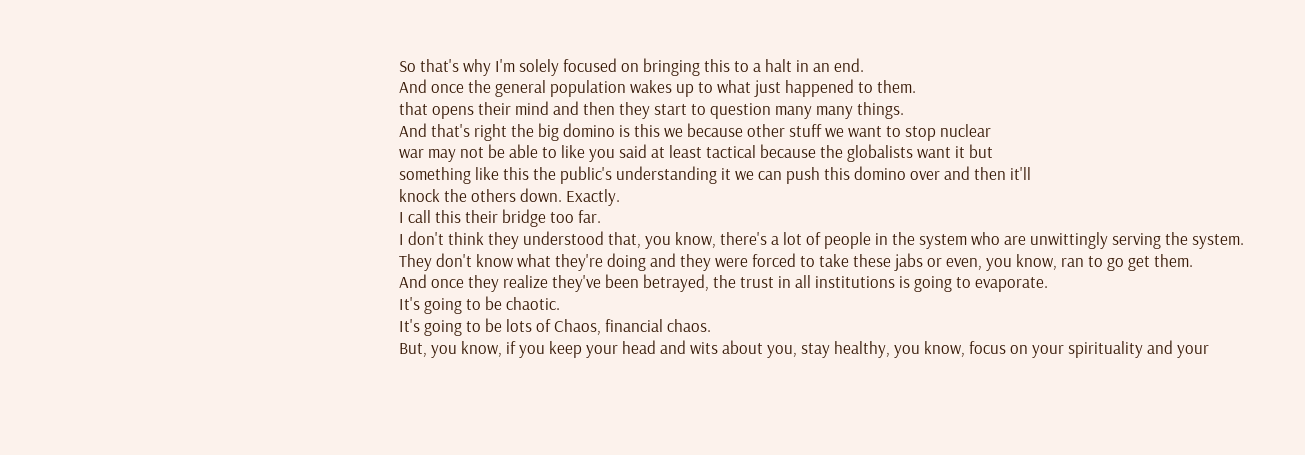So that's why I'm solely focused on bringing this to a halt in an end.
And once the general population wakes up to what just happened to them.
that opens their mind and then they start to question many many things.
And that's right the big domino is this we because other stuff we want to stop nuclear
war may not be able to like you said at least tactical because the globalists want it but
something like this the public's understanding it we can push this domino over and then it'll
knock the others down. Exactly.
I call this their bridge too far.
I don't think they understood that, you know, there's a lot of people in the system who are unwittingly serving the system.
They don't know what they're doing and they were forced to take these jabs or even, you know, ran to go get them.
And once they realize they've been betrayed, the trust in all institutions is going to evaporate.
It's going to be chaotic.
It's going to be lots of Chaos, financial chaos.
But, you know, if you keep your head and wits about you, stay healthy, you know, focus on your spirituality and your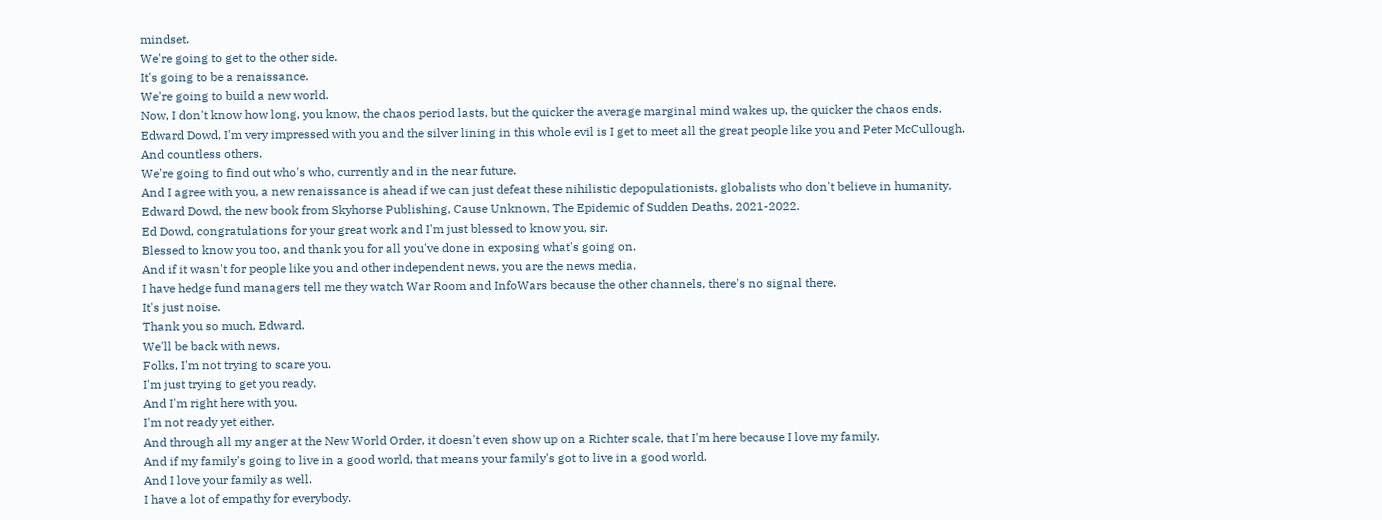mindset.
We're going to get to the other side.
It's going to be a renaissance.
We're going to build a new world.
Now, I don't know how long, you know, the chaos period lasts, but the quicker the average marginal mind wakes up, the quicker the chaos ends.
Edward Dowd, I'm very impressed with you and the silver lining in this whole evil is I get to meet all the great people like you and Peter McCullough.
And countless others.
We're going to find out who's who, currently and in the near future.
And I agree with you, a new renaissance is ahead if we can just defeat these nihilistic depopulationists, globalists who don't believe in humanity.
Edward Dowd, the new book from Skyhorse Publishing, Cause Unknown, The Epidemic of Sudden Deaths, 2021-2022.
Ed Dowd, congratulations for your great work and I'm just blessed to know you, sir.
Blessed to know you too, and thank you for all you've done in exposing what's going on.
And if it wasn't for people like you and other independent news, you are the news media.
I have hedge fund managers tell me they watch War Room and InfoWars because the other channels, there's no signal there.
It's just noise.
Thank you so much, Edward.
We'll be back with news.
Folks, I'm not trying to scare you.
I'm just trying to get you ready.
And I'm right here with you.
I'm not ready yet either.
And through all my anger at the New World Order, it doesn't even show up on a Richter scale, that I'm here because I love my family.
And if my family's going to live in a good world, that means your family's got to live in a good world.
And I love your family as well.
I have a lot of empathy for everybody.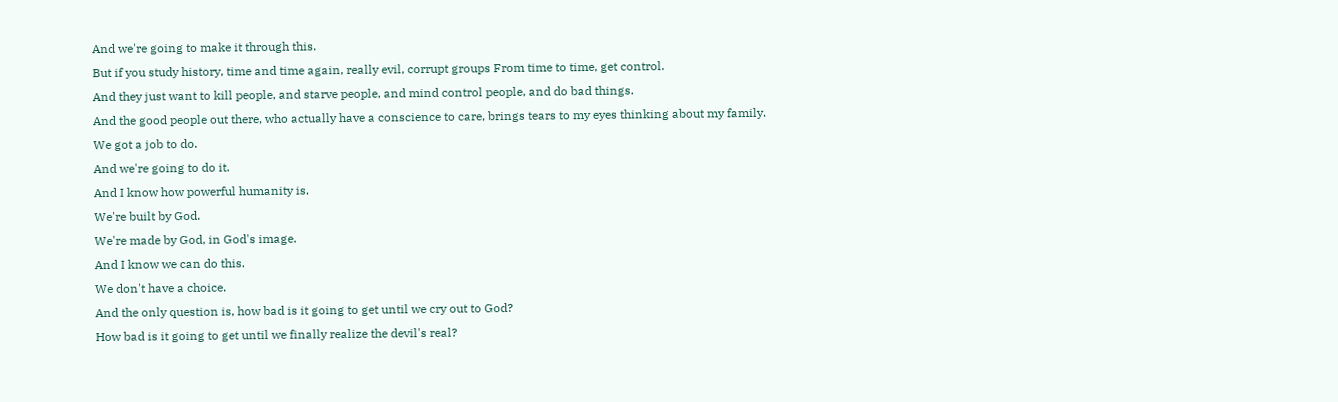And we're going to make it through this.
But if you study history, time and time again, really evil, corrupt groups From time to time, get control.
And they just want to kill people, and starve people, and mind control people, and do bad things.
And the good people out there, who actually have a conscience to care, brings tears to my eyes thinking about my family.
We got a job to do.
And we're going to do it.
And I know how powerful humanity is.
We're built by God.
We're made by God, in God's image.
And I know we can do this.
We don't have a choice.
And the only question is, how bad is it going to get until we cry out to God?
How bad is it going to get until we finally realize the devil's real?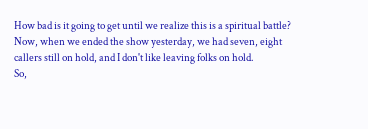How bad is it going to get until we realize this is a spiritual battle?
Now, when we ended the show yesterday, we had seven, eight callers still on hold, and I don't like leaving folks on hold.
So,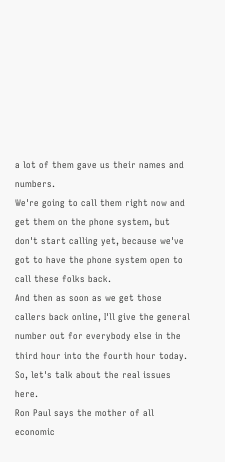a lot of them gave us their names and numbers.
We're going to call them right now and get them on the phone system, but don't start calling yet, because we've got to have the phone system open to call these folks back.
And then as soon as we get those callers back online, I'll give the general number out for everybody else in the third hour into the fourth hour today.
So, let's talk about the real issues here.
Ron Paul says the mother of all economic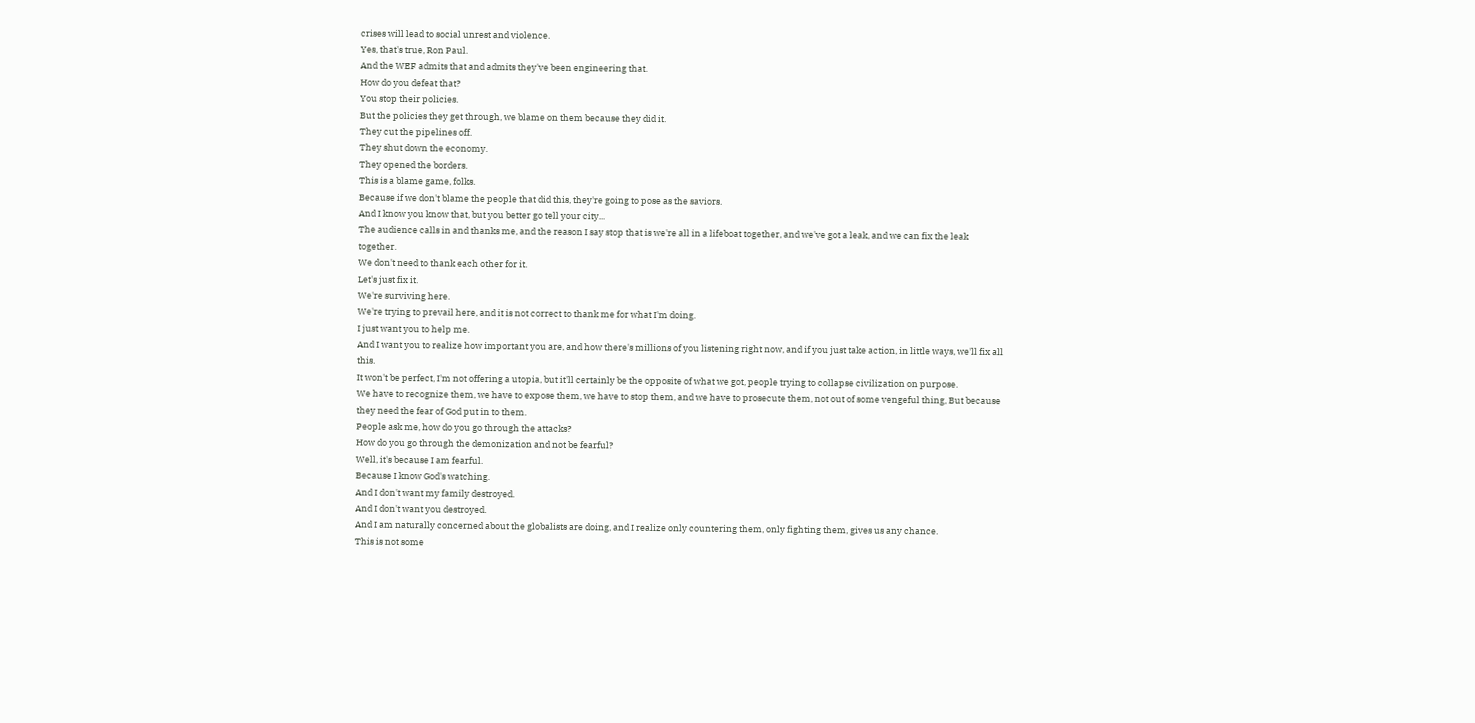crises will lead to social unrest and violence.
Yes, that's true, Ron Paul.
And the WEF admits that and admits they've been engineering that.
How do you defeat that?
You stop their policies.
But the policies they get through, we blame on them because they did it.
They cut the pipelines off.
They shut down the economy.
They opened the borders.
This is a blame game, folks.
Because if we don't blame the people that did this, they're going to pose as the saviors.
And I know you know that, but you better go tell your city...
The audience calls in and thanks me, and the reason I say stop that is we're all in a lifeboat together, and we've got a leak, and we can fix the leak together.
We don't need to thank each other for it.
Let's just fix it.
We're surviving here.
We're trying to prevail here, and it is not correct to thank me for what I'm doing.
I just want you to help me.
And I want you to realize how important you are, and how there's millions of you listening right now, and if you just take action, in little ways, we'll fix all this.
It won't be perfect, I'm not offering a utopia, but it'll certainly be the opposite of what we got, people trying to collapse civilization on purpose.
We have to recognize them, we have to expose them, we have to stop them, and we have to prosecute them, not out of some vengeful thing, But because they need the fear of God put in to them.
People ask me, how do you go through the attacks?
How do you go through the demonization and not be fearful?
Well, it's because I am fearful.
Because I know God's watching.
And I don't want my family destroyed.
And I don't want you destroyed.
And I am naturally concerned about the globalists are doing, and I realize only countering them, only fighting them, gives us any chance.
This is not some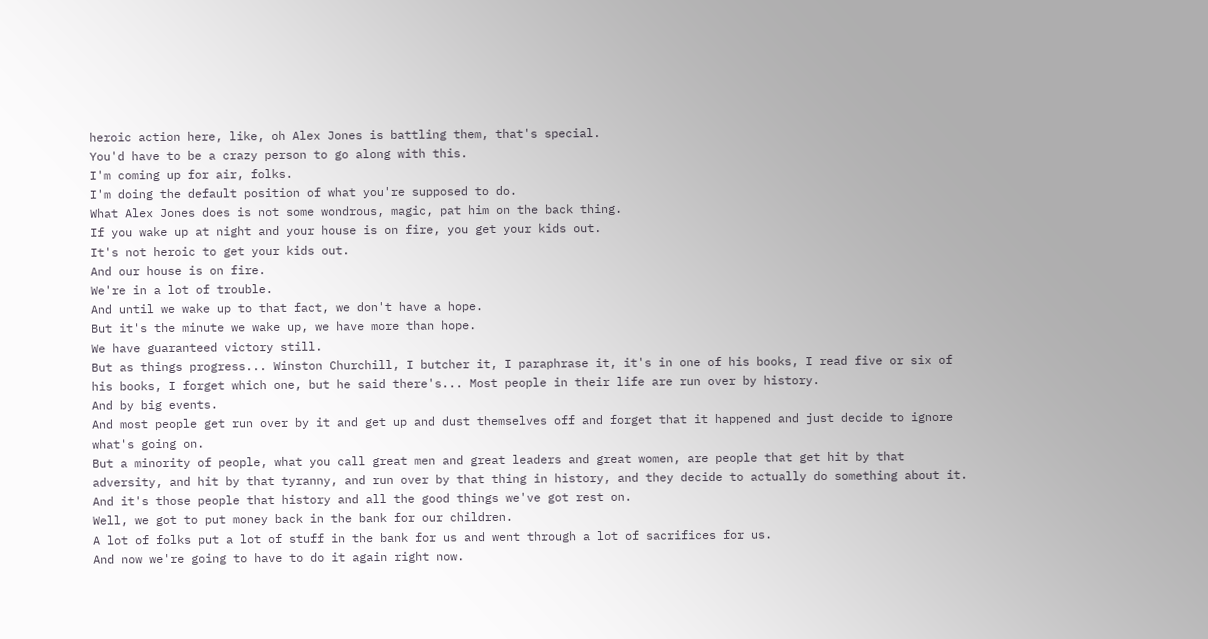heroic action here, like, oh Alex Jones is battling them, that's special.
You'd have to be a crazy person to go along with this.
I'm coming up for air, folks.
I'm doing the default position of what you're supposed to do.
What Alex Jones does is not some wondrous, magic, pat him on the back thing.
If you wake up at night and your house is on fire, you get your kids out.
It's not heroic to get your kids out.
And our house is on fire.
We're in a lot of trouble.
And until we wake up to that fact, we don't have a hope.
But it's the minute we wake up, we have more than hope.
We have guaranteed victory still.
But as things progress... Winston Churchill, I butcher it, I paraphrase it, it's in one of his books, I read five or six of his books, I forget which one, but he said there's... Most people in their life are run over by history.
And by big events.
And most people get run over by it and get up and dust themselves off and forget that it happened and just decide to ignore what's going on.
But a minority of people, what you call great men and great leaders and great women, are people that get hit by that adversity, and hit by that tyranny, and run over by that thing in history, and they decide to actually do something about it.
And it's those people that history and all the good things we've got rest on.
Well, we got to put money back in the bank for our children.
A lot of folks put a lot of stuff in the bank for us and went through a lot of sacrifices for us.
And now we're going to have to do it again right now.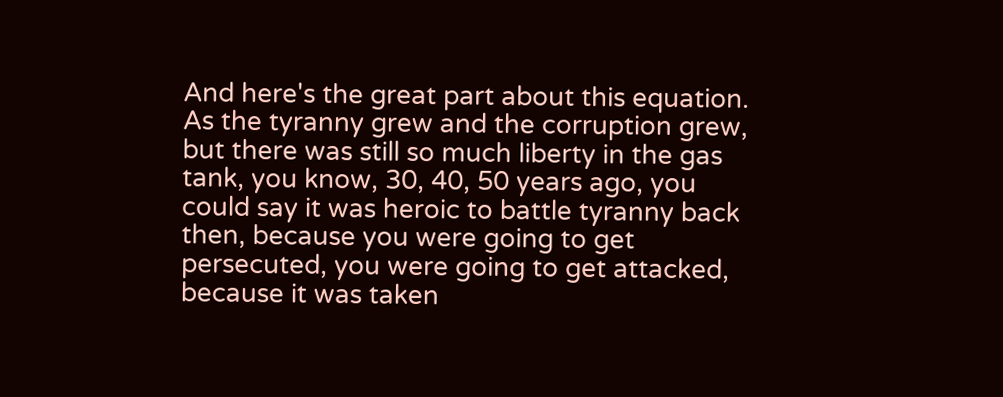And here's the great part about this equation.
As the tyranny grew and the corruption grew, but there was still so much liberty in the gas tank, you know, 30, 40, 50 years ago, you could say it was heroic to battle tyranny back then, because you were going to get persecuted, you were going to get attacked, because it was taken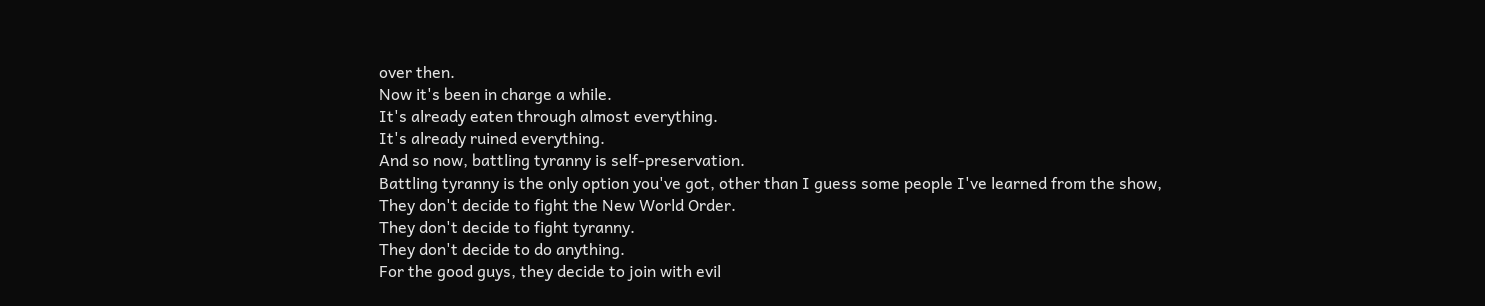over then.
Now it's been in charge a while.
It's already eaten through almost everything.
It's already ruined everything.
And so now, battling tyranny is self-preservation.
Battling tyranny is the only option you've got, other than I guess some people I've learned from the show, They don't decide to fight the New World Order.
They don't decide to fight tyranny.
They don't decide to do anything.
For the good guys, they decide to join with evil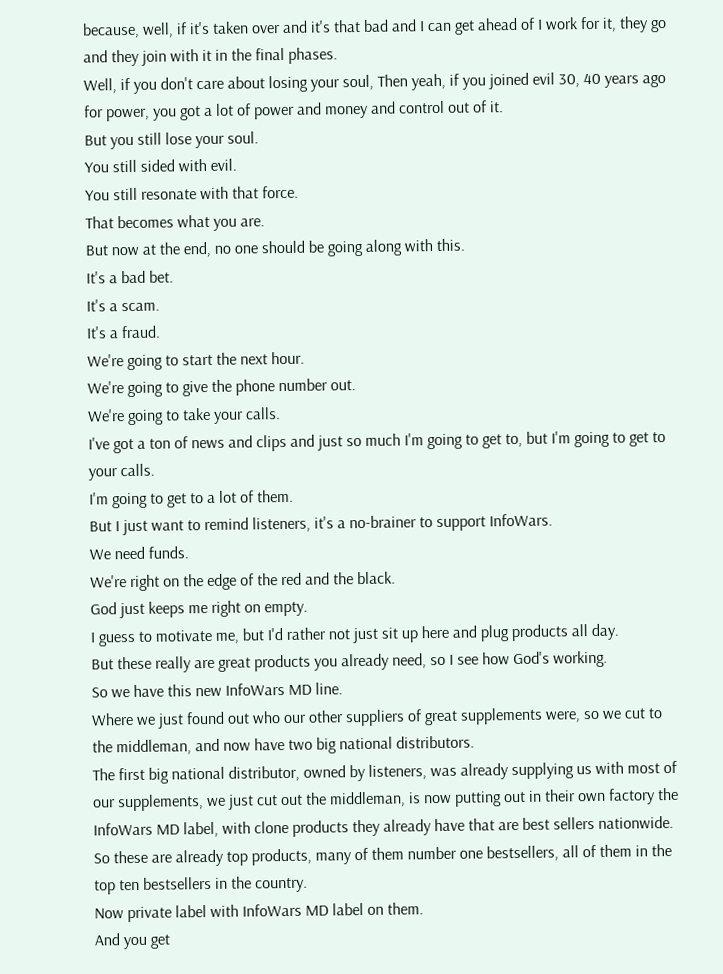because, well, if it's taken over and it's that bad and I can get ahead of I work for it, they go and they join with it in the final phases.
Well, if you don't care about losing your soul, Then yeah, if you joined evil 30, 40 years ago for power, you got a lot of power and money and control out of it.
But you still lose your soul.
You still sided with evil.
You still resonate with that force.
That becomes what you are.
But now at the end, no one should be going along with this.
It's a bad bet.
It's a scam.
It's a fraud.
We're going to start the next hour.
We're going to give the phone number out.
We're going to take your calls.
I've got a ton of news and clips and just so much I'm going to get to, but I'm going to get to your calls.
I'm going to get to a lot of them.
But I just want to remind listeners, it's a no-brainer to support InfoWars.
We need funds.
We're right on the edge of the red and the black.
God just keeps me right on empty.
I guess to motivate me, but I'd rather not just sit up here and plug products all day.
But these really are great products you already need, so I see how God's working.
So we have this new InfoWars MD line.
Where we just found out who our other suppliers of great supplements were, so we cut to the middleman, and now have two big national distributors.
The first big national distributor, owned by listeners, was already supplying us with most of our supplements, we just cut out the middleman, is now putting out in their own factory the InfoWars MD label, with clone products they already have that are best sellers nationwide.
So these are already top products, many of them number one bestsellers, all of them in the top ten bestsellers in the country.
Now private label with InfoWars MD label on them.
And you get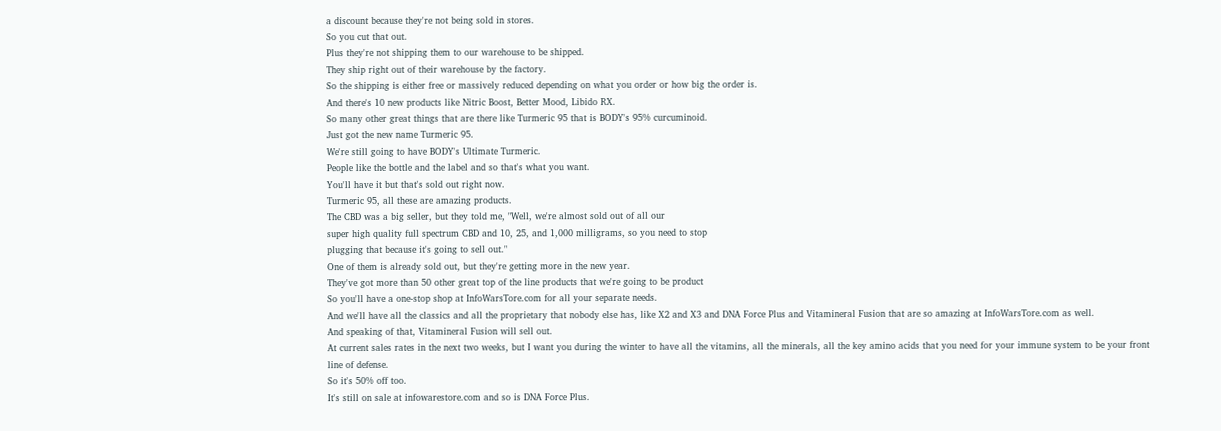a discount because they're not being sold in stores.
So you cut that out.
Plus they're not shipping them to our warehouse to be shipped.
They ship right out of their warehouse by the factory.
So the shipping is either free or massively reduced depending on what you order or how big the order is.
And there's 10 new products like Nitric Boost, Better Mood, Libido RX.
So many other great things that are there like Turmeric 95 that is BODY's 95% curcuminoid.
Just got the new name Turmeric 95.
We're still going to have BODY's Ultimate Turmeric.
People like the bottle and the label and so that's what you want.
You'll have it but that's sold out right now.
Turmeric 95, all these are amazing products.
The CBD was a big seller, but they told me, "Well, we're almost sold out of all our
super high quality full spectrum CBD and 10, 25, and 1,000 milligrams, so you need to stop
plugging that because it's going to sell out."
One of them is already sold out, but they're getting more in the new year.
They've got more than 50 other great top of the line products that we're going to be product
So you'll have a one-stop shop at InfoWarsTore.com for all your separate needs.
And we'll have all the classics and all the proprietary that nobody else has, like X2 and X3 and DNA Force Plus and Vitamineral Fusion that are so amazing at InfoWarsTore.com as well.
And speaking of that, Vitamineral Fusion will sell out.
At current sales rates in the next two weeks, but I want you during the winter to have all the vitamins, all the minerals, all the key amino acids that you need for your immune system to be your front line of defense.
So it's 50% off too.
It's still on sale at infowarestore.com and so is DNA Force Plus.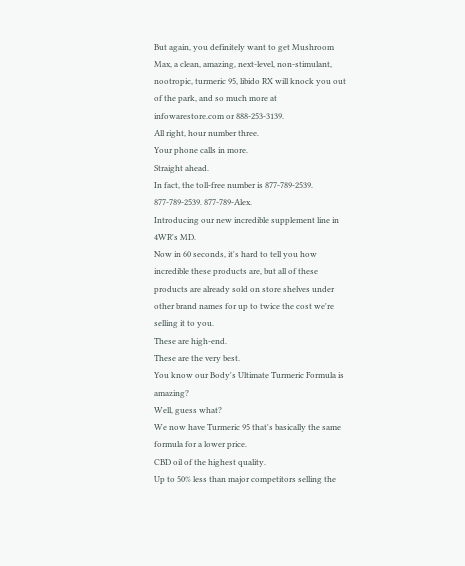But again, you definitely want to get Mushroom Max, a clean, amazing, next-level, non-stimulant, nootropic, turmeric 95, libido RX will knock you out of the park, and so much more at infowarestore.com or 888-253-3139.
All right, hour number three.
Your phone calls in more.
Straight ahead.
In fact, the toll-free number is 877-789-2539.
877-789-2539. 877-789-Alex.
Introducing our new incredible supplement line in 4WR's MD.
Now in 60 seconds, it's hard to tell you how incredible these products are, but all of these products are already sold on store shelves under other brand names for up to twice the cost we're selling it to you.
These are high-end.
These are the very best.
You know our Body's Ultimate Turmeric Formula is amazing?
Well, guess what?
We now have Turmeric 95 that's basically the same formula for a lower price.
CBD oil of the highest quality.
Up to 50% less than major competitors selling the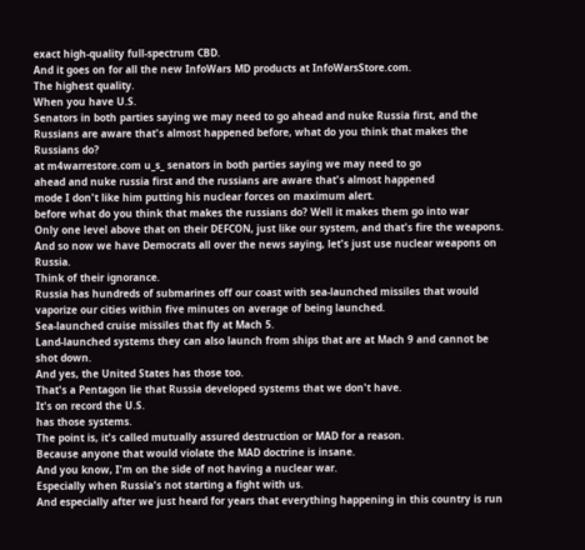exact high-quality full-spectrum CBD.
And it goes on for all the new InfoWars MD products at InfoWarsStore.com.
The highest quality.
When you have U.S.
Senators in both parties saying we may need to go ahead and nuke Russia first, and the Russians are aware that's almost happened before, what do you think that makes the Russians do?
at m4warrestore.com u_s_ senators in both parties saying we may need to go
ahead and nuke russia first and the russians are aware that's almost happened
mode I don't like him putting his nuclear forces on maximum alert.
before what do you think that makes the russians do? Well it makes them go into war
Only one level above that on their DEFCON, just like our system, and that's fire the weapons.
And so now we have Democrats all over the news saying, let's just use nuclear weapons on Russia.
Think of their ignorance.
Russia has hundreds of submarines off our coast with sea-launched missiles that would vaporize our cities within five minutes on average of being launched.
Sea-launched cruise missiles that fly at Mach 5.
Land-launched systems they can also launch from ships that are at Mach 9 and cannot be shot down.
And yes, the United States has those too.
That's a Pentagon lie that Russia developed systems that we don't have.
It's on record the U.S.
has those systems.
The point is, it's called mutually assured destruction or MAD for a reason.
Because anyone that would violate the MAD doctrine is insane.
And you know, I'm on the side of not having a nuclear war.
Especially when Russia's not starting a fight with us.
And especially after we just heard for years that everything happening in this country is run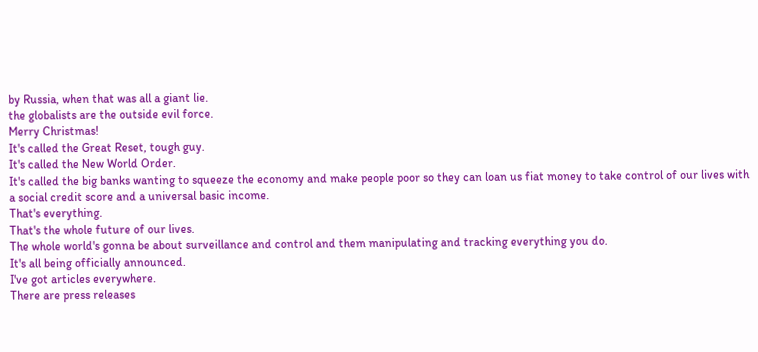by Russia, when that was all a giant lie.
the globalists are the outside evil force.
Merry Christmas!
It's called the Great Reset, tough guy.
It's called the New World Order.
It's called the big banks wanting to squeeze the economy and make people poor so they can loan us fiat money to take control of our lives with a social credit score and a universal basic income.
That's everything.
That's the whole future of our lives.
The whole world's gonna be about surveillance and control and them manipulating and tracking everything you do.
It's all being officially announced.
I've got articles everywhere.
There are press releases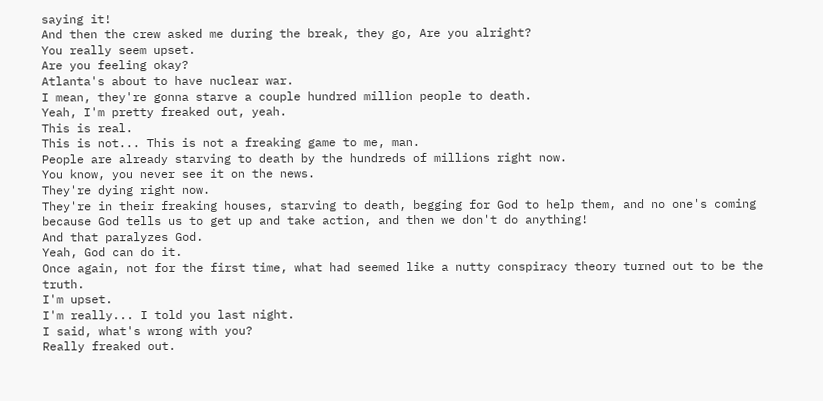saying it!
And then the crew asked me during the break, they go, Are you alright?
You really seem upset.
Are you feeling okay?
Atlanta's about to have nuclear war.
I mean, they're gonna starve a couple hundred million people to death.
Yeah, I'm pretty freaked out, yeah.
This is real.
This is not... This is not a freaking game to me, man.
People are already starving to death by the hundreds of millions right now.
You know, you never see it on the news.
They're dying right now.
They're in their freaking houses, starving to death, begging for God to help them, and no one's coming because God tells us to get up and take action, and then we don't do anything!
And that paralyzes God.
Yeah, God can do it.
Once again, not for the first time, what had seemed like a nutty conspiracy theory turned out to be the truth.
I'm upset.
I'm really... I told you last night.
I said, what's wrong with you?
Really freaked out.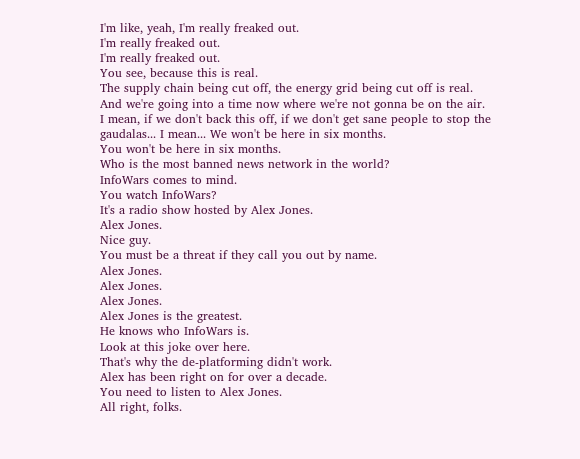I'm like, yeah, I'm really freaked out.
I'm really freaked out.
I'm really freaked out.
You see, because this is real.
The supply chain being cut off, the energy grid being cut off is real.
And we're going into a time now where we're not gonna be on the air.
I mean, if we don't back this off, if we don't get sane people to stop the gaudalas... I mean... We won't be here in six months.
You won't be here in six months.
Who is the most banned news network in the world?
InfoWars comes to mind.
You watch InfoWars?
It's a radio show hosted by Alex Jones.
Alex Jones.
Nice guy.
You must be a threat if they call you out by name.
Alex Jones.
Alex Jones.
Alex Jones.
Alex Jones is the greatest.
He knows who InfoWars is.
Look at this joke over here.
That's why the de-platforming didn't work.
Alex has been right on for over a decade.
You need to listen to Alex Jones.
All right, folks.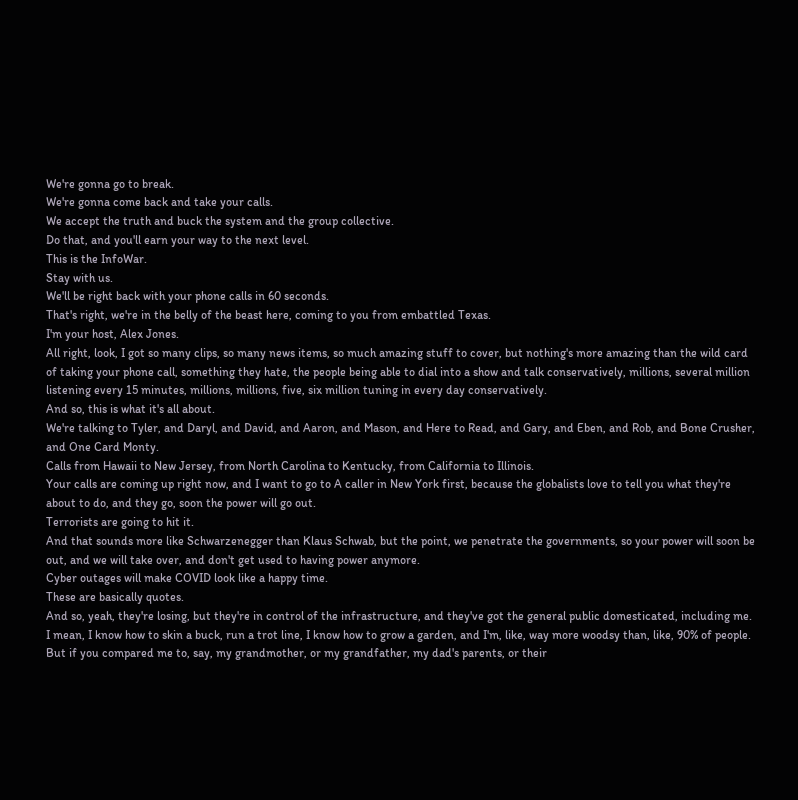We're gonna go to break.
We're gonna come back and take your calls.
We accept the truth and buck the system and the group collective.
Do that, and you'll earn your way to the next level.
This is the InfoWar.
Stay with us.
We'll be right back with your phone calls in 60 seconds.
That's right, we're in the belly of the beast here, coming to you from embattled Texas.
I'm your host, Alex Jones.
All right, look, I got so many clips, so many news items, so much amazing stuff to cover, but nothing's more amazing than the wild card of taking your phone call, something they hate, the people being able to dial into a show and talk conservatively, millions, several million listening every 15 minutes, millions, millions, five, six million tuning in every day conservatively.
And so, this is what it's all about.
We're talking to Tyler, and Daryl, and David, and Aaron, and Mason, and Here to Read, and Gary, and Eben, and Rob, and Bone Crusher, and One Card Monty.
Calls from Hawaii to New Jersey, from North Carolina to Kentucky, from California to Illinois.
Your calls are coming up right now, and I want to go to A caller in New York first, because the globalists love to tell you what they're about to do, and they go, soon the power will go out.
Terrorists are going to hit it.
And that sounds more like Schwarzenegger than Klaus Schwab, but the point, we penetrate the governments, so your power will soon be out, and we will take over, and don't get used to having power anymore.
Cyber outages will make COVID look like a happy time.
These are basically quotes.
And so, yeah, they're losing, but they're in control of the infrastructure, and they've got the general public domesticated, including me.
I mean, I know how to skin a buck, run a trot line, I know how to grow a garden, and I'm, like, way more woodsy than, like, 90% of people.
But if you compared me to, say, my grandmother, or my grandfather, my dad's parents, or their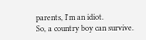parents, I'm an idiot.
So, a country boy can survive.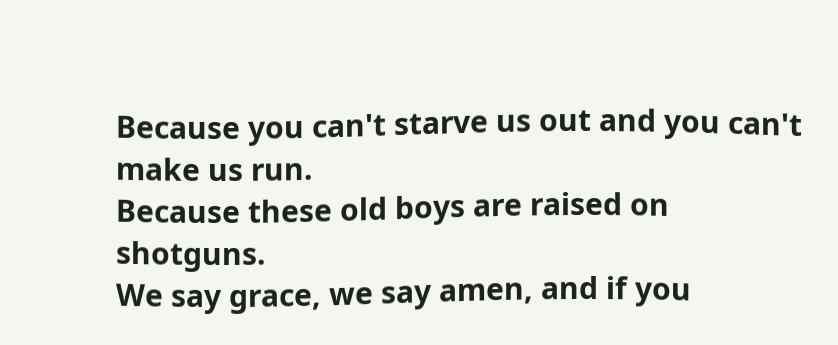Because you can't starve us out and you can't make us run.
Because these old boys are raised on shotguns.
We say grace, we say amen, and if you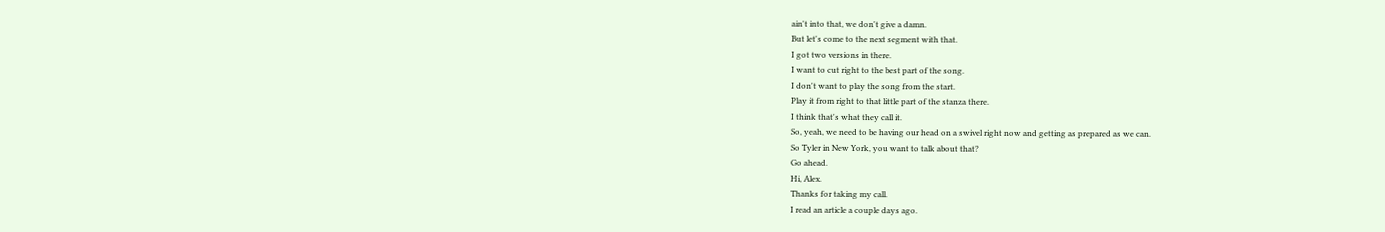ain't into that, we don't give a damn.
But let's come to the next segment with that.
I got two versions in there.
I want to cut right to the best part of the song.
I don't want to play the song from the start.
Play it from right to that little part of the stanza there.
I think that's what they call it.
So, yeah, we need to be having our head on a swivel right now and getting as prepared as we can.
So Tyler in New York, you want to talk about that?
Go ahead.
Hi, Alex.
Thanks for taking my call.
I read an article a couple days ago.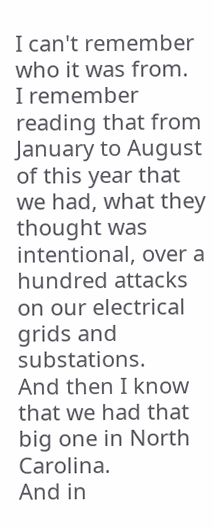I can't remember who it was from.
I remember reading that from January to August of this year that we had, what they thought was intentional, over a hundred attacks on our electrical grids and substations.
And then I know that we had that big one in North Carolina.
And in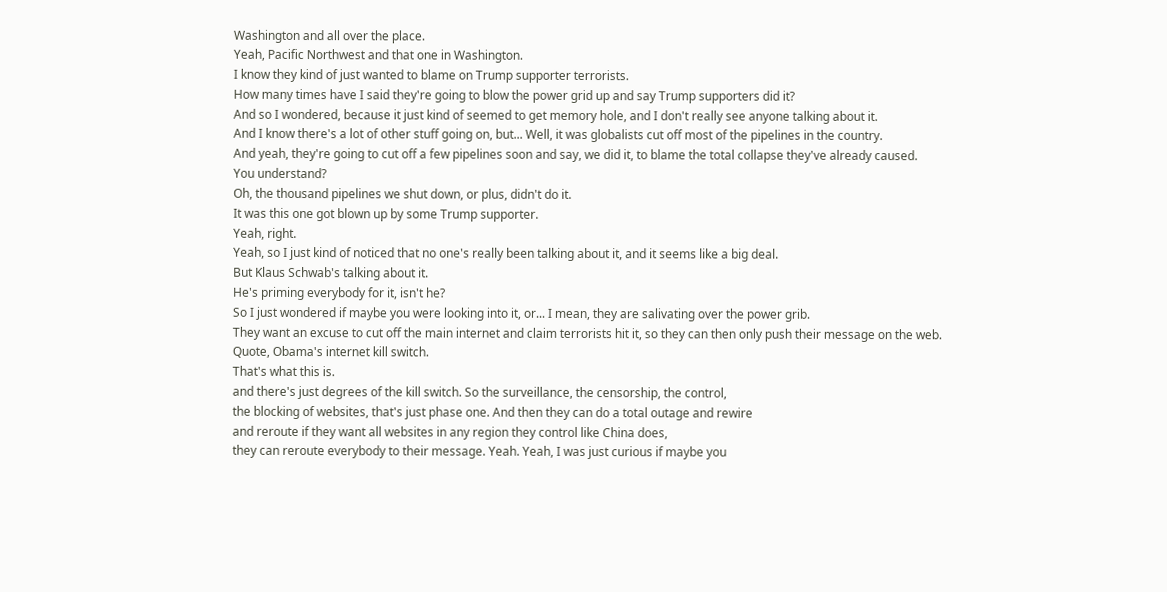Washington and all over the place.
Yeah, Pacific Northwest and that one in Washington.
I know they kind of just wanted to blame on Trump supporter terrorists.
How many times have I said they're going to blow the power grid up and say Trump supporters did it?
And so I wondered, because it just kind of seemed to get memory hole, and I don't really see anyone talking about it.
And I know there's a lot of other stuff going on, but... Well, it was globalists cut off most of the pipelines in the country.
And yeah, they're going to cut off a few pipelines soon and say, we did it, to blame the total collapse they've already caused.
You understand?
Oh, the thousand pipelines we shut down, or plus, didn't do it.
It was this one got blown up by some Trump supporter.
Yeah, right.
Yeah, so I just kind of noticed that no one's really been talking about it, and it seems like a big deal.
But Klaus Schwab's talking about it.
He's priming everybody for it, isn't he?
So I just wondered if maybe you were looking into it, or... I mean, they are salivating over the power grib.
They want an excuse to cut off the main internet and claim terrorists hit it, so they can then only push their message on the web.
Quote, Obama's internet kill switch.
That's what this is.
and there's just degrees of the kill switch. So the surveillance, the censorship, the control,
the blocking of websites, that's just phase one. And then they can do a total outage and rewire
and reroute if they want all websites in any region they control like China does,
they can reroute everybody to their message. Yeah. Yeah, I was just curious if maybe you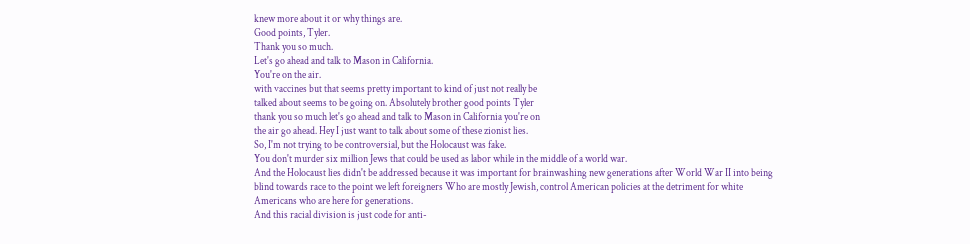knew more about it or why things are.
Good points, Tyler.
Thank you so much.
Let's go ahead and talk to Mason in California.
You're on the air.
with vaccines but that seems pretty important to kind of just not really be
talked about seems to be going on. Absolutely brother good points Tyler
thank you so much let's go ahead and talk to Mason in California you're on
the air go ahead. Hey I just want to talk about some of these zionist lies.
So, I'm not trying to be controversial, but the Holocaust was fake.
You don't murder six million Jews that could be used as labor while in the middle of a world war.
And the Holocaust lies didn't be addressed because it was important for brainwashing new generations after World War II into being blind towards race to the point we left foreigners Who are mostly Jewish, control American policies at the detriment for white Americans who are here for generations.
And this racial division is just code for anti-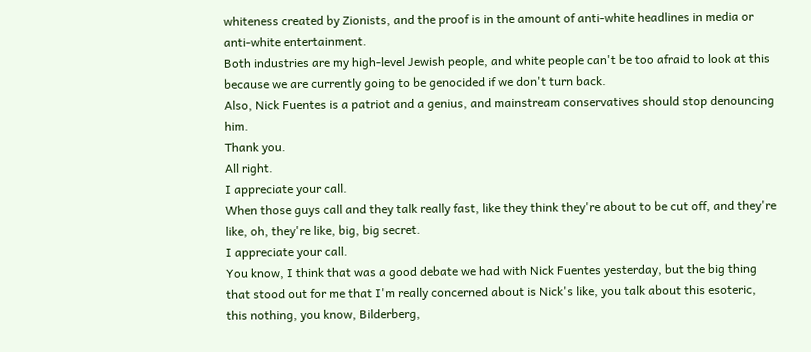whiteness created by Zionists, and the proof is in the amount of anti-white headlines in media or anti-white entertainment.
Both industries are my high-level Jewish people, and white people can't be too afraid to look at this because we are currently going to be genocided if we don't turn back.
Also, Nick Fuentes is a patriot and a genius, and mainstream conservatives should stop denouncing him.
Thank you.
All right.
I appreciate your call.
When those guys call and they talk really fast, like they think they're about to be cut off, and they're like, oh, they're like, big, big secret.
I appreciate your call.
You know, I think that was a good debate we had with Nick Fuentes yesterday, but the big thing that stood out for me that I'm really concerned about is Nick's like, you talk about this esoteric, this nothing, you know, Bilderberg,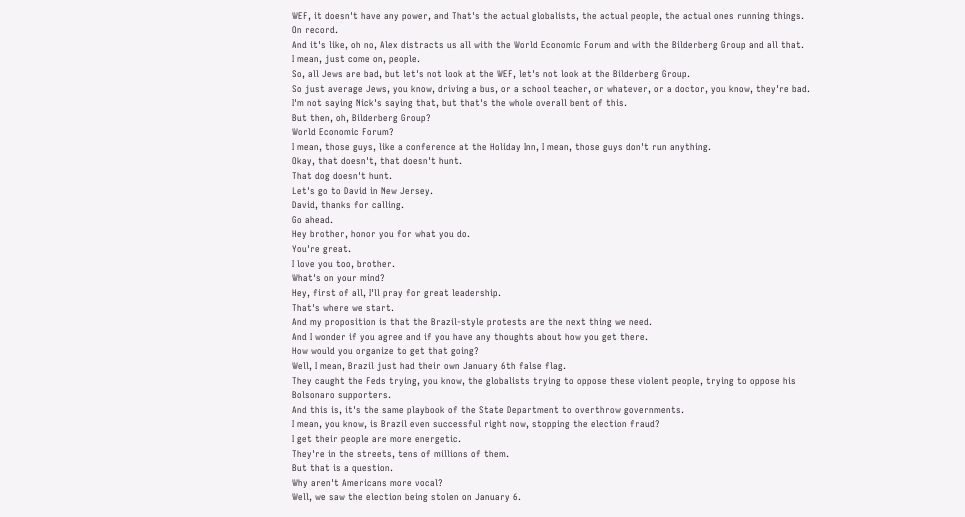WEF, it doesn't have any power, and That's the actual globalists, the actual people, the actual ones running things.
On record.
And it's like, oh no, Alex distracts us all with the World Economic Forum and with the Bilderberg Group and all that.
I mean, just come on, people.
So, all Jews are bad, but let's not look at the WEF, let's not look at the Bilderberg Group.
So just average Jews, you know, driving a bus, or a school teacher, or whatever, or a doctor, you know, they're bad.
I'm not saying Nick's saying that, but that's the whole overall bent of this.
But then, oh, Bilderberg Group?
World Economic Forum?
I mean, those guys, like a conference at the Holiday Inn, I mean, those guys don't run anything.
Okay, that doesn't, that doesn't hunt.
That dog doesn't hunt.
Let's go to David in New Jersey.
David, thanks for calling.
Go ahead.
Hey brother, honor you for what you do.
You're great.
I love you too, brother.
What's on your mind?
Hey, first of all, I'll pray for great leadership.
That's where we start.
And my proposition is that the Brazil-style protests are the next thing we need.
And I wonder if you agree and if you have any thoughts about how you get there.
How would you organize to get that going?
Well, I mean, Brazil just had their own January 6th false flag.
They caught the Feds trying, you know, the globalists trying to oppose these violent people, trying to oppose his Bolsonaro supporters.
And this is, it's the same playbook of the State Department to overthrow governments.
I mean, you know, is Brazil even successful right now, stopping the election fraud?
I get their people are more energetic.
They're in the streets, tens of millions of them.
But that is a question.
Why aren't Americans more vocal?
Well, we saw the election being stolen on January 6.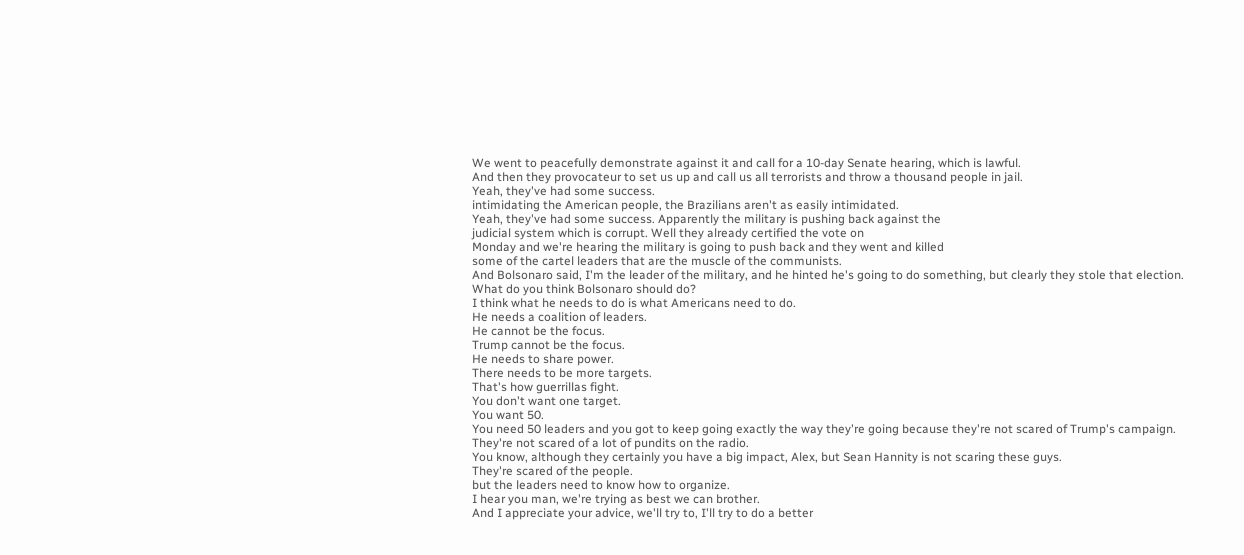We went to peacefully demonstrate against it and call for a 10-day Senate hearing, which is lawful.
And then they provocateur to set us up and call us all terrorists and throw a thousand people in jail.
Yeah, they've had some success.
intimidating the American people, the Brazilians aren't as easily intimidated.
Yeah, they've had some success. Apparently the military is pushing back against the
judicial system which is corrupt. Well they already certified the vote on
Monday and we're hearing the military is going to push back and they went and killed
some of the cartel leaders that are the muscle of the communists.
And Bolsonaro said, I'm the leader of the military, and he hinted he's going to do something, but clearly they stole that election.
What do you think Bolsonaro should do?
I think what he needs to do is what Americans need to do.
He needs a coalition of leaders.
He cannot be the focus.
Trump cannot be the focus.
He needs to share power.
There needs to be more targets.
That's how guerrillas fight.
You don't want one target.
You want 50.
You need 50 leaders and you got to keep going exactly the way they're going because they're not scared of Trump's campaign.
They're not scared of a lot of pundits on the radio.
You know, although they certainly you have a big impact, Alex, but Sean Hannity is not scaring these guys.
They're scared of the people.
but the leaders need to know how to organize.
I hear you man, we're trying as best we can brother.
And I appreciate your advice, we'll try to, I'll try to do a better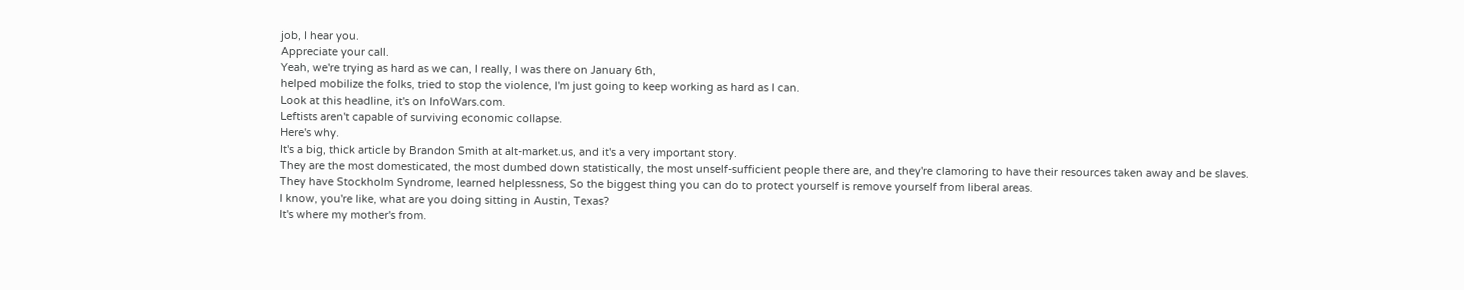job, I hear you.
Appreciate your call.
Yeah, we're trying as hard as we can, I really, I was there on January 6th,
helped mobilize the folks, tried to stop the violence, I'm just going to keep working as hard as I can.
Look at this headline, it's on InfoWars.com.
Leftists aren't capable of surviving economic collapse.
Here's why.
It's a big, thick article by Brandon Smith at alt-market.us, and it's a very important story.
They are the most domesticated, the most dumbed down statistically, the most unself-sufficient people there are, and they're clamoring to have their resources taken away and be slaves.
They have Stockholm Syndrome, learned helplessness, So the biggest thing you can do to protect yourself is remove yourself from liberal areas.
I know, you're like, what are you doing sitting in Austin, Texas?
It's where my mother's from.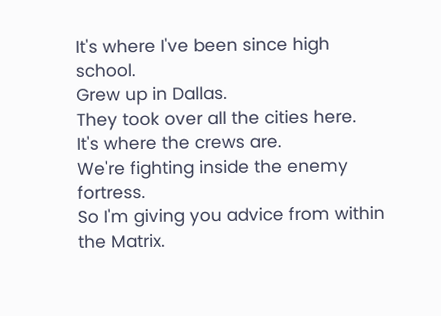It's where I've been since high school.
Grew up in Dallas.
They took over all the cities here.
It's where the crews are.
We're fighting inside the enemy fortress.
So I'm giving you advice from within the Matrix.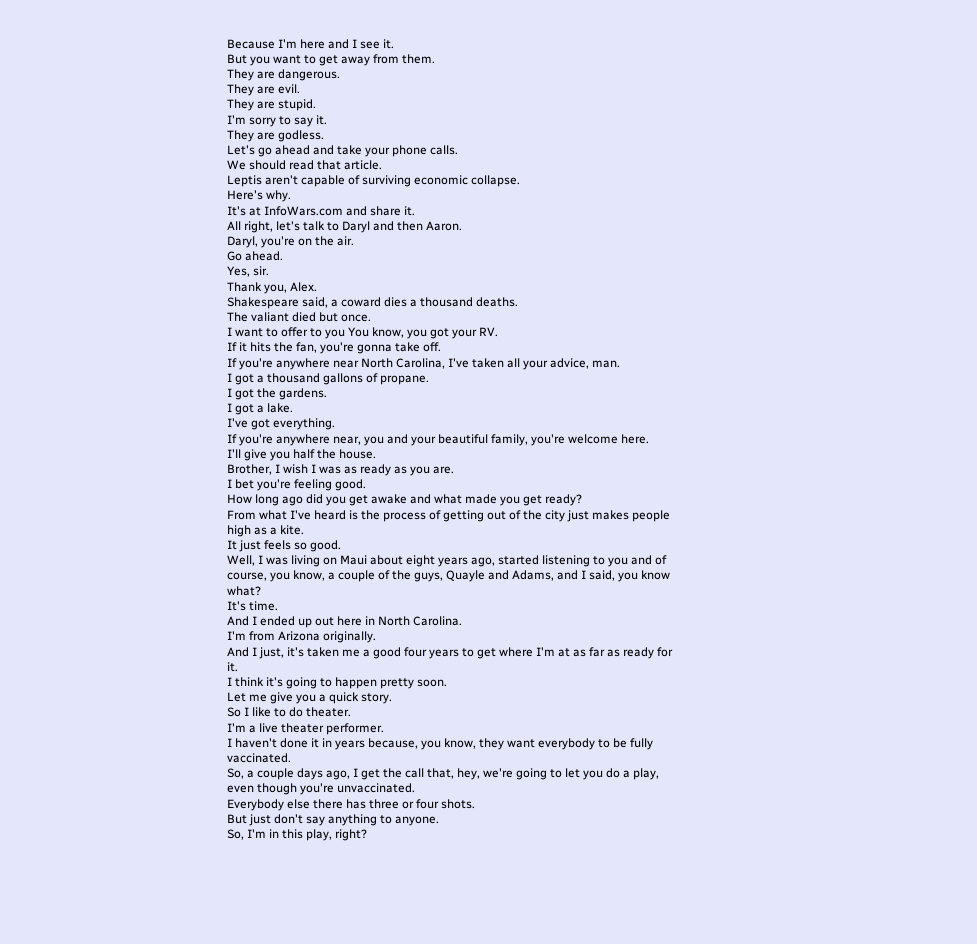Because I'm here and I see it.
But you want to get away from them.
They are dangerous.
They are evil.
They are stupid.
I'm sorry to say it.
They are godless.
Let's go ahead and take your phone calls.
We should read that article.
Leptis aren't capable of surviving economic collapse.
Here's why.
It's at InfoWars.com and share it.
All right, let's talk to Daryl and then Aaron.
Daryl, you're on the air.
Go ahead.
Yes, sir.
Thank you, Alex.
Shakespeare said, a coward dies a thousand deaths.
The valiant died but once.
I want to offer to you You know, you got your RV.
If it hits the fan, you're gonna take off.
If you're anywhere near North Carolina, I've taken all your advice, man.
I got a thousand gallons of propane.
I got the gardens.
I got a lake.
I've got everything.
If you're anywhere near, you and your beautiful family, you're welcome here.
I'll give you half the house.
Brother, I wish I was as ready as you are.
I bet you're feeling good.
How long ago did you get awake and what made you get ready?
From what I've heard is the process of getting out of the city just makes people high as a kite.
It just feels so good.
Well, I was living on Maui about eight years ago, started listening to you and of course, you know, a couple of the guys, Quayle and Adams, and I said, you know what?
It's time.
And I ended up out here in North Carolina.
I'm from Arizona originally.
And I just, it's taken me a good four years to get where I'm at as far as ready for it.
I think it's going to happen pretty soon.
Let me give you a quick story.
So I like to do theater.
I'm a live theater performer.
I haven't done it in years because, you know, they want everybody to be fully vaccinated.
So, a couple days ago, I get the call that, hey, we're going to let you do a play, even though you're unvaccinated.
Everybody else there has three or four shots.
But just don't say anything to anyone.
So, I'm in this play, right?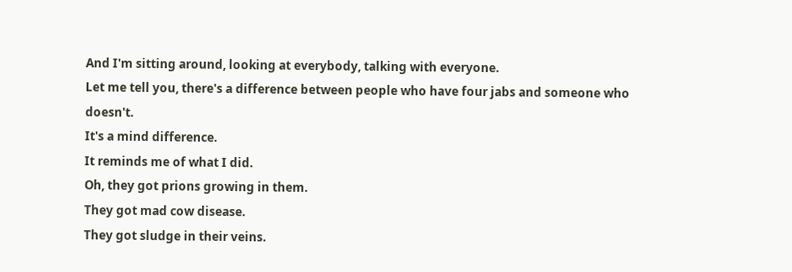And I'm sitting around, looking at everybody, talking with everyone.
Let me tell you, there's a difference between people who have four jabs and someone who doesn't.
It's a mind difference.
It reminds me of what I did.
Oh, they got prions growing in them.
They got mad cow disease.
They got sludge in their veins.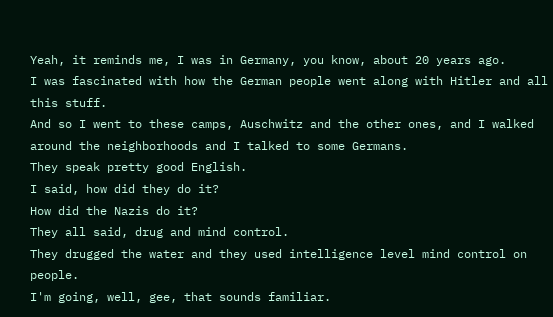Yeah, it reminds me, I was in Germany, you know, about 20 years ago.
I was fascinated with how the German people went along with Hitler and all this stuff.
And so I went to these camps, Auschwitz and the other ones, and I walked around the neighborhoods and I talked to some Germans.
They speak pretty good English.
I said, how did they do it?
How did the Nazis do it?
They all said, drug and mind control.
They drugged the water and they used intelligence level mind control on people.
I'm going, well, gee, that sounds familiar.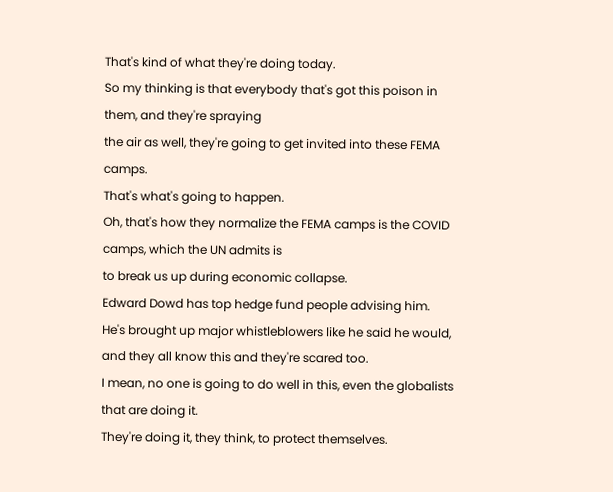That's kind of what they're doing today.
So my thinking is that everybody that's got this poison in them, and they're spraying
the air as well, they're going to get invited into these FEMA camps.
That's what's going to happen.
Oh, that's how they normalize the FEMA camps is the COVID camps, which the UN admits is
to break us up during economic collapse.
Edward Dowd has top hedge fund people advising him.
He's brought up major whistleblowers like he said he would, and they all know this and they're scared too.
I mean, no one is going to do well in this, even the globalists that are doing it.
They're doing it, they think, to protect themselves.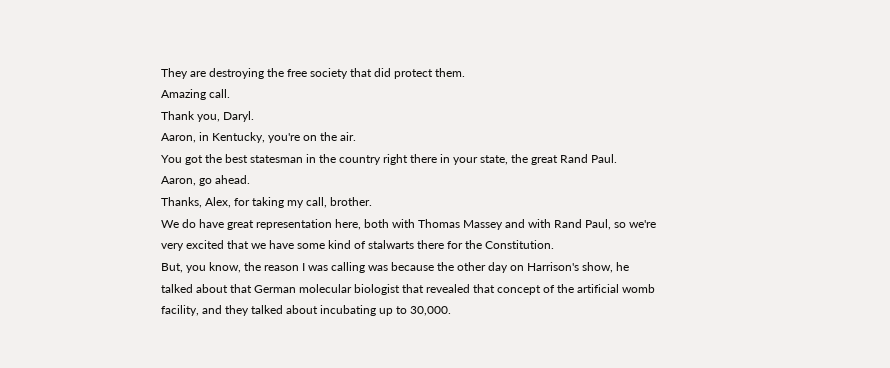They are destroying the free society that did protect them.
Amazing call.
Thank you, Daryl.
Aaron, in Kentucky, you're on the air.
You got the best statesman in the country right there in your state, the great Rand Paul.
Aaron, go ahead.
Thanks, Alex, for taking my call, brother.
We do have great representation here, both with Thomas Massey and with Rand Paul, so we're very excited that we have some kind of stalwarts there for the Constitution.
But, you know, the reason I was calling was because the other day on Harrison's show, he talked about that German molecular biologist that revealed that concept of the artificial womb facility, and they talked about incubating up to 30,000.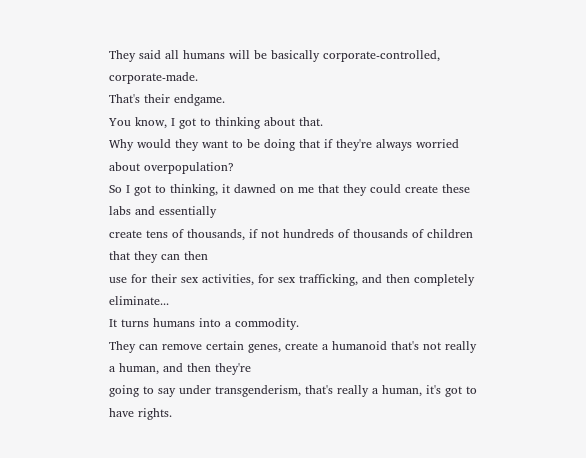They said all humans will be basically corporate-controlled, corporate-made.
That's their endgame.
You know, I got to thinking about that.
Why would they want to be doing that if they're always worried about overpopulation?
So I got to thinking, it dawned on me that they could create these labs and essentially
create tens of thousands, if not hundreds of thousands of children that they can then
use for their sex activities, for sex trafficking, and then completely eliminate...
It turns humans into a commodity.
They can remove certain genes, create a humanoid that's not really a human, and then they're
going to say under transgenderism, that's really a human, it's got to have rights.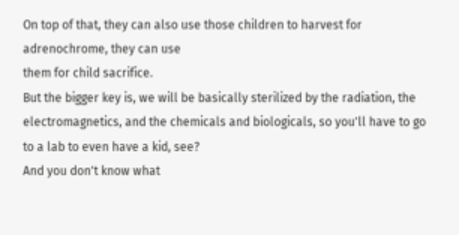On top of that, they can also use those children to harvest for adrenochrome, they can use
them for child sacrifice.
But the bigger key is, we will be basically sterilized by the radiation, the electromagnetics, and the chemicals and biologicals, so you'll have to go to a lab to even have a kid, see?
And you don't know what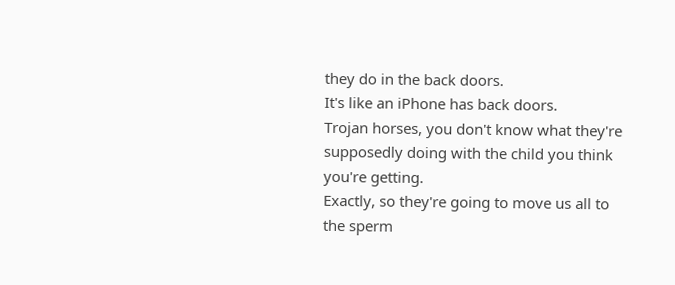they do in the back doors.
It's like an iPhone has back doors.
Trojan horses, you don't know what they're supposedly doing with the child you think you're getting.
Exactly, so they're going to move us all to the sperm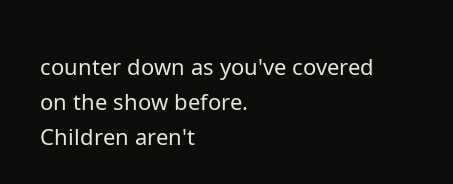counter down as you've covered on the show before.
Children aren't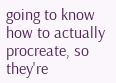going to know how to actually procreate, so they're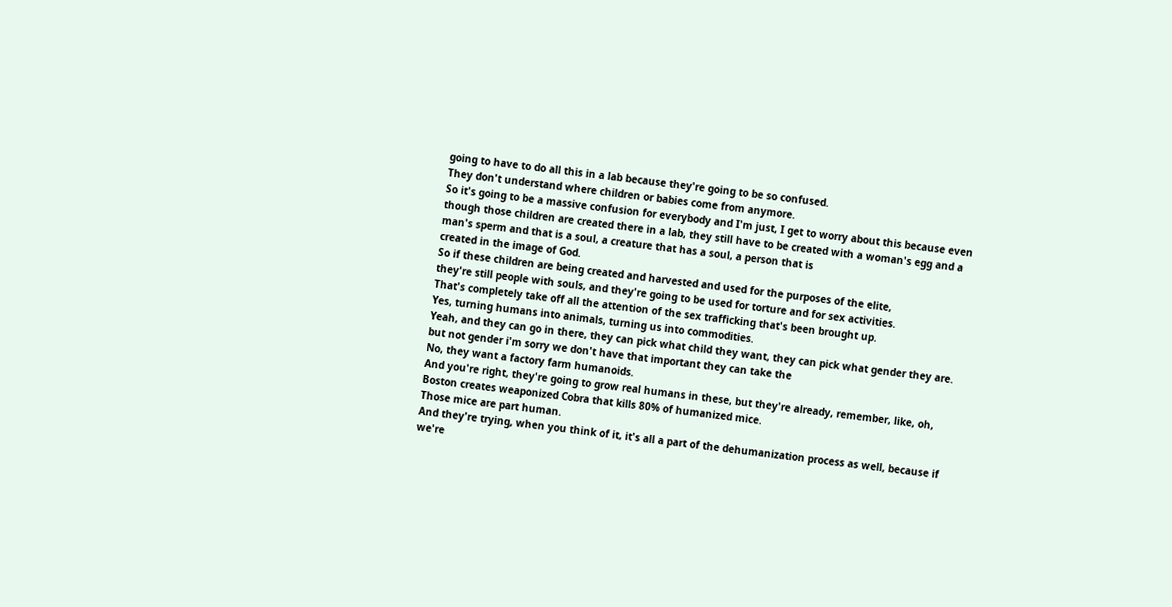going to have to do all this in a lab because they're going to be so confused.
They don't understand where children or babies come from anymore.
So it's going to be a massive confusion for everybody and I'm just, I get to worry about this because even though those children are created there in a lab, they still have to be created with a woman's egg and a man's sperm and that is a soul, a creature that has a soul, a person that is
created in the image of God.
So if these children are being created and harvested and used for the purposes of the elite,
they're still people with souls, and they're going to be used for torture and for sex activities.
That's completely take off all the attention of the sex trafficking that's been brought up.
Yes, turning humans into animals, turning us into commodities.
Yeah, and they can go in there, they can pick what child they want, they can pick what gender they are.
but not gender i'm sorry we don't have that important they can take the
No, they want a factory farm humanoids.
And you're right, they're going to grow real humans in these, but they're already, remember, like, oh, Boston creates weaponized Cobra that kills 80% of humanized mice.
Those mice are part human.
And they're trying, when you think of it, it's all a part of the dehumanization process as well, because if we're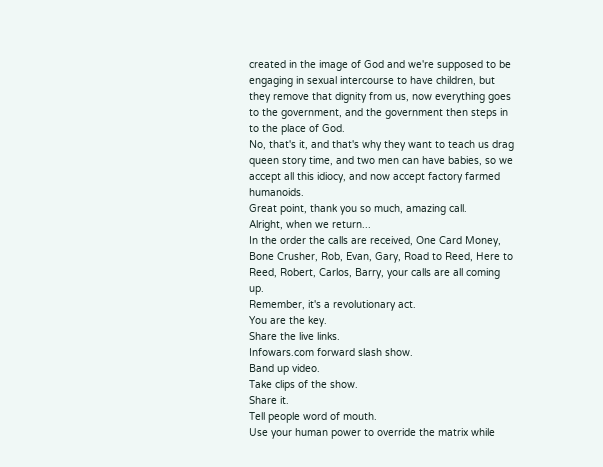created in the image of God and we're supposed to be engaging in sexual intercourse to have children, but they remove that dignity from us, now everything goes to the government, and the government then steps in to the place of God.
No, that's it, and that's why they want to teach us drag queen story time, and two men can have babies, so we accept all this idiocy, and now accept factory farmed humanoids.
Great point, thank you so much, amazing call.
Alright, when we return...
In the order the calls are received, One Card Money, Bone Crusher, Rob, Evan, Gary, Road to Reed, Here to Reed, Robert, Carlos, Barry, your calls are all coming up.
Remember, it's a revolutionary act.
You are the key.
Share the live links.
Infowars.com forward slash show.
Band up video.
Take clips of the show.
Share it.
Tell people word of mouth.
Use your human power to override the matrix while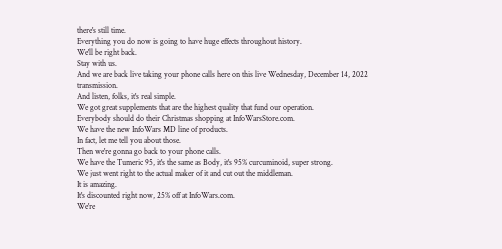there's still time.
Everything you do now is going to have huge effects throughout history.
We'll be right back.
Stay with us.
And we are back live taking your phone calls here on this live Wednesday, December 14, 2022 transmission.
And listen, folks, it's real simple.
We got great supplements that are the highest quality that fund our operation.
Everybody should do their Christmas shopping at InfoWarsStore.com.
We have the new InfoWars MD line of products.
In fact, let me tell you about those.
Then we're gonna go back to your phone calls.
We have the Tumeric 95, it's the same as Body, it's 95% curcuminoid, super strong.
We just went right to the actual maker of it and cut out the middleman.
It is amazing.
It's discounted right now, 25% off at InfoWars.com.
We're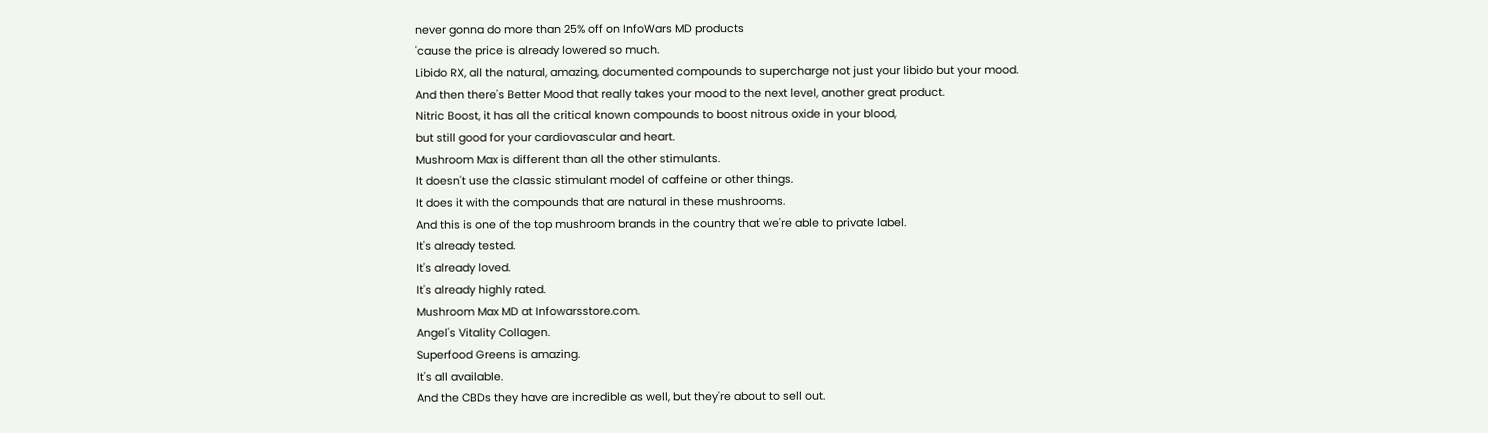never gonna do more than 25% off on InfoWars MD products
'cause the price is already lowered so much.
Libido RX, all the natural, amazing, documented compounds to supercharge not just your libido but your mood.
And then there's Better Mood that really takes your mood to the next level, another great product.
Nitric Boost, it has all the critical known compounds to boost nitrous oxide in your blood,
but still good for your cardiovascular and heart.
Mushroom Max is different than all the other stimulants.
It doesn't use the classic stimulant model of caffeine or other things.
It does it with the compounds that are natural in these mushrooms.
And this is one of the top mushroom brands in the country that we're able to private label.
It's already tested.
It's already loved.
It's already highly rated.
Mushroom Max MD at Infowarsstore.com.
Angel's Vitality Collagen.
Superfood Greens is amazing.
It's all available.
And the CBDs they have are incredible as well, but they're about to sell out.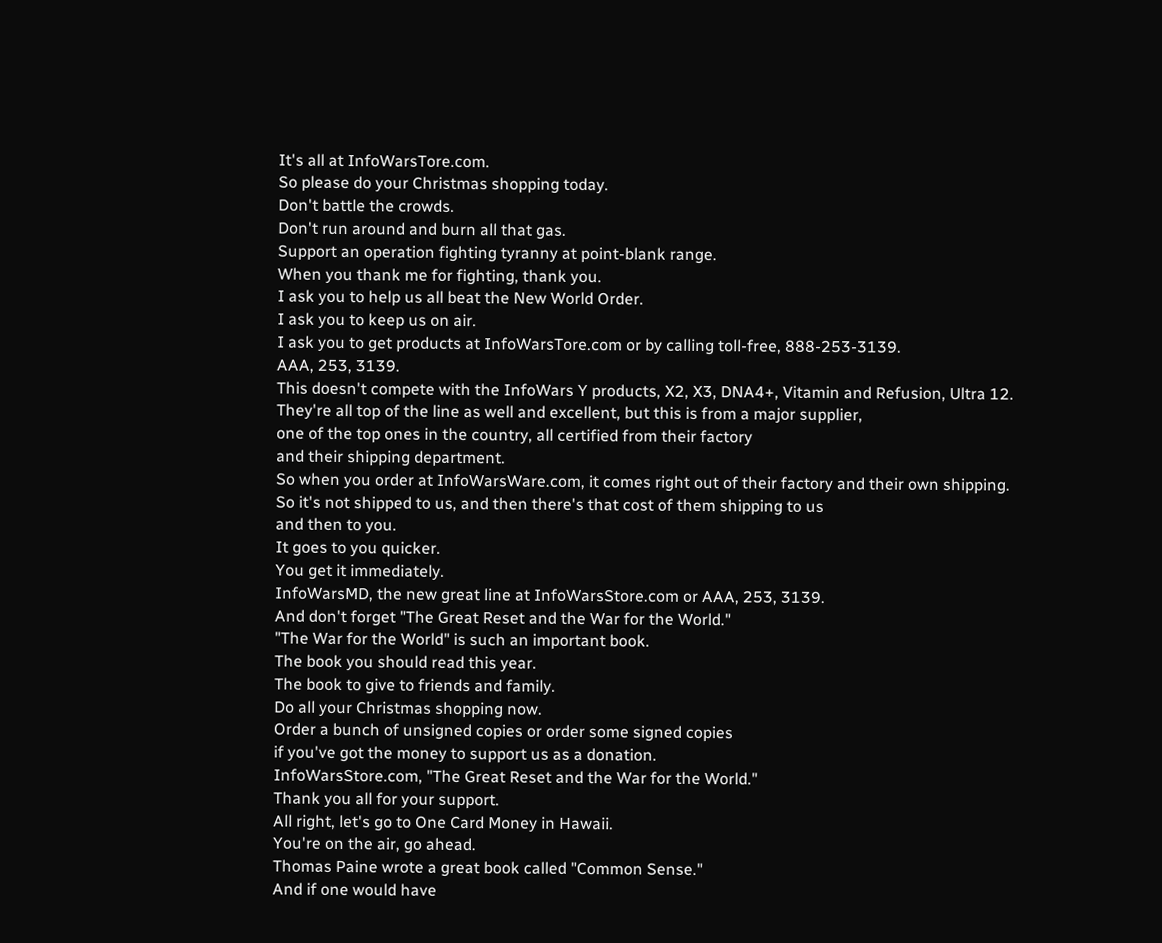It's all at InfoWarsTore.com.
So please do your Christmas shopping today.
Don't battle the crowds.
Don't run around and burn all that gas.
Support an operation fighting tyranny at point-blank range.
When you thank me for fighting, thank you.
I ask you to help us all beat the New World Order.
I ask you to keep us on air.
I ask you to get products at InfoWarsTore.com or by calling toll-free, 888-253-3139.
AAA, 253, 3139.
This doesn't compete with the InfoWars Y products, X2, X3, DNA4+, Vitamin and Refusion, Ultra 12.
They're all top of the line as well and excellent, but this is from a major supplier,
one of the top ones in the country, all certified from their factory
and their shipping department.
So when you order at InfoWarsWare.com, it comes right out of their factory and their own shipping.
So it's not shipped to us, and then there's that cost of them shipping to us
and then to you.
It goes to you quicker.
You get it immediately.
InfoWarsMD, the new great line at InfoWarsStore.com or AAA, 253, 3139.
And don't forget "The Great Reset and the War for the World."
"The War for the World" is such an important book.
The book you should read this year.
The book to give to friends and family.
Do all your Christmas shopping now.
Order a bunch of unsigned copies or order some signed copies
if you've got the money to support us as a donation.
InfoWarsStore.com, "The Great Reset and the War for the World."
Thank you all for your support.
All right, let's go to One Card Money in Hawaii.
You're on the air, go ahead.
Thomas Paine wrote a great book called "Common Sense."
And if one would have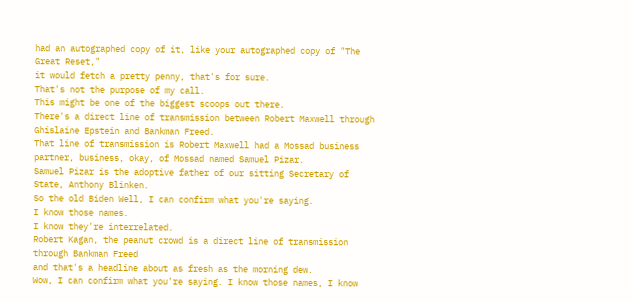had an autographed copy of it, like your autographed copy of "The Great Reset,"
it would fetch a pretty penny, that's for sure.
That's not the purpose of my call.
This might be one of the biggest scoops out there.
There's a direct line of transmission between Robert Maxwell through Ghislaine Epstein and Bankman Freed.
That line of transmission is Robert Maxwell had a Mossad business partner, business, okay, of Mossad named Samuel Pizar.
Samuel Pizar is the adoptive father of our sitting Secretary of State, Anthony Blinken.
So the old Biden Well, I can confirm what you're saying.
I know those names.
I know they're interrelated.
Robert Kagan, the peanut crowd is a direct line of transmission through Bankman Freed
and that's a headline about as fresh as the morning dew.
Wow, I can confirm what you're saying. I know those names, I know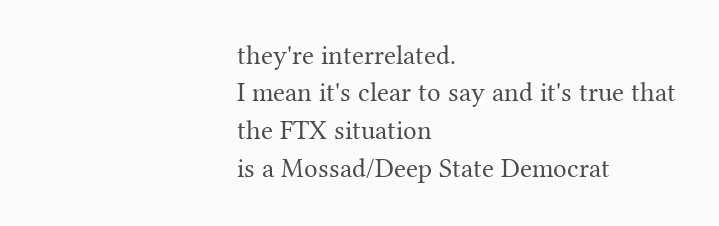they're interrelated.
I mean it's clear to say and it's true that the FTX situation
is a Mossad/Deep State Democrat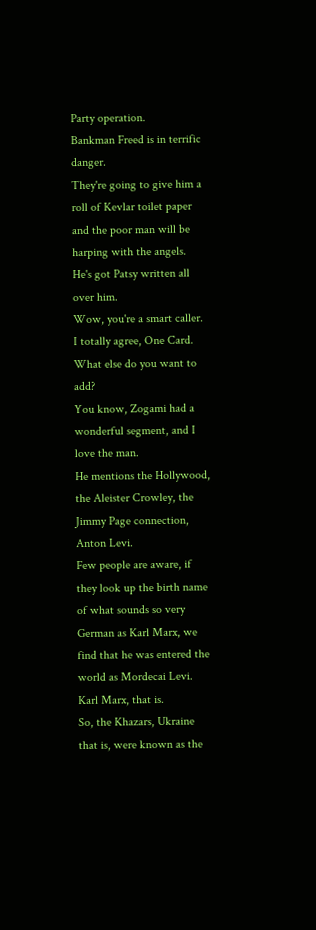Party operation.
Bankman Freed is in terrific danger.
They're going to give him a roll of Kevlar toilet paper and the poor man will be harping with the angels.
He's got Patsy written all over him.
Wow, you're a smart caller.
I totally agree, One Card.
What else do you want to add?
You know, Zogami had a wonderful segment, and I love the man.
He mentions the Hollywood, the Aleister Crowley, the Jimmy Page connection, Anton Levi.
Few people are aware, if they look up the birth name of what sounds so very German as Karl Marx, we find that he was entered the world as Mordecai Levi.
Karl Marx, that is.
So, the Khazars, Ukraine that is, were known as the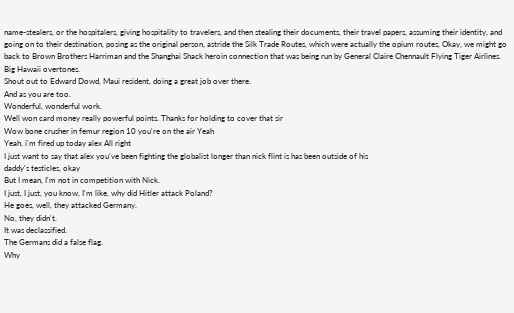name-stealers, or the hospitalers, giving hospitality to travelers, and then stealing their documents, their travel papers, assuming their identity, and going on to their destination, posing as the original person, astride the Silk Trade Routes, which were actually the opium routes, Okay, we might go back to Brown Brothers Harriman and the Shanghai Shack heroin connection that was being run by General Claire Chennault Flying Tiger Airlines.
Big Hawaii overtones.
Shout out to Edward Dowd, Maui resident, doing a great job over there.
And as you are too.
Wonderful, wonderful work.
Well won card money really powerful points. Thanks for holding to cover that sir
Wow bone crusher in femur region 10 you're on the air Yeah
Yeah, i'm fired up today alex All right
I just want to say that alex you've been fighting the globalist longer than nick flint is has been outside of his
daddy's testicles, okay
But I mean, I'm not in competition with Nick.
I just, I just, you know, I'm like, why did Hitler attack Poland?
He goes, well, they attacked Germany.
No, they didn't.
It was declassified.
The Germans did a false flag.
Why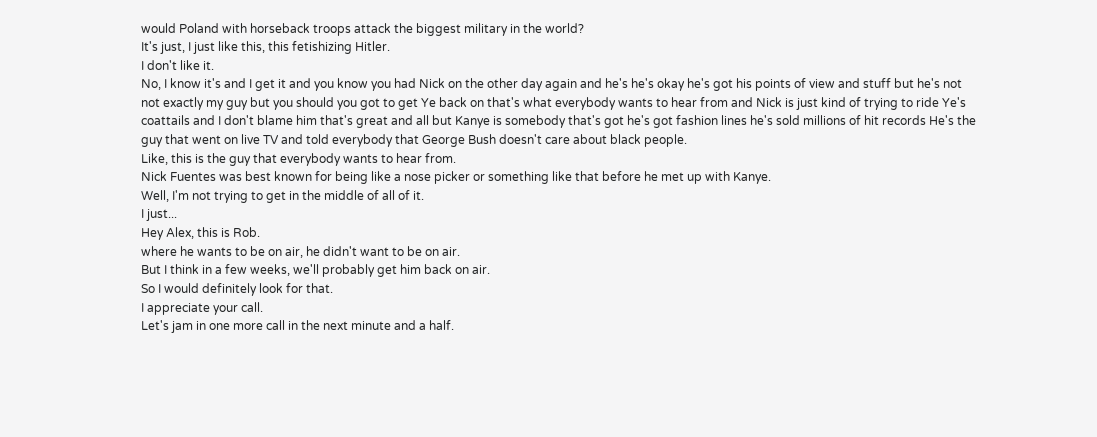would Poland with horseback troops attack the biggest military in the world?
It's just, I just like this, this fetishizing Hitler.
I don't like it.
No, I know it's and I get it and you know you had Nick on the other day again and he's he's okay he's got his points of view and stuff but he's not not exactly my guy but you should you got to get Ye back on that's what everybody wants to hear from and Nick is just kind of trying to ride Ye's coattails and I don't blame him that's great and all but Kanye is somebody that's got he's got fashion lines he's sold millions of hit records He's the guy that went on live TV and told everybody that George Bush doesn't care about black people.
Like, this is the guy that everybody wants to hear from.
Nick Fuentes was best known for being like a nose picker or something like that before he met up with Kanye.
Well, I'm not trying to get in the middle of all of it.
I just...
Hey Alex, this is Rob.
where he wants to be on air, he didn't want to be on air.
But I think in a few weeks, we'll probably get him back on air.
So I would definitely look for that.
I appreciate your call.
Let's jam in one more call in the next minute and a half.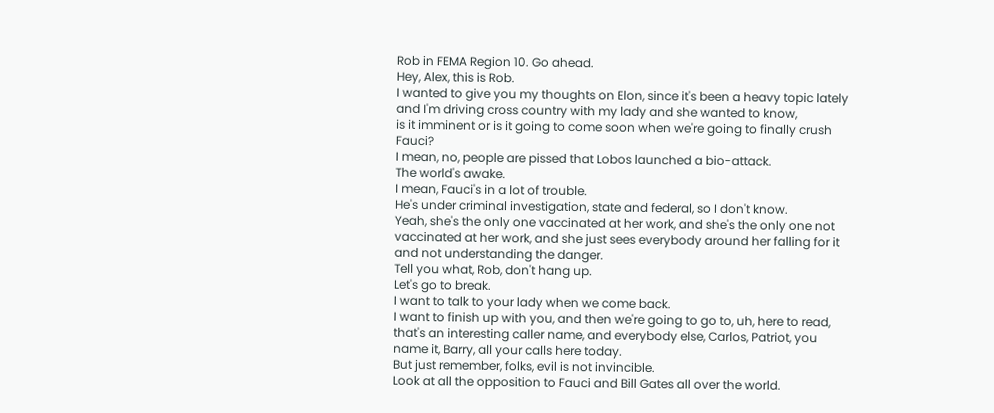Rob in FEMA Region 10. Go ahead.
Hey, Alex, this is Rob.
I wanted to give you my thoughts on Elon, since it's been a heavy topic lately
and I'm driving cross country with my lady and she wanted to know,
is it imminent or is it going to come soon when we're going to finally crush Fauci?
I mean, no, people are pissed that Lobos launched a bio-attack.
The world's awake.
I mean, Fauci's in a lot of trouble.
He's under criminal investigation, state and federal, so I don't know.
Yeah, she's the only one vaccinated at her work, and she's the only one not vaccinated at her work, and she just sees everybody around her falling for it and not understanding the danger.
Tell you what, Rob, don't hang up.
Let's go to break.
I want to talk to your lady when we come back.
I want to finish up with you, and then we're going to go to, uh, here to read, that's an interesting caller name, and everybody else, Carlos, Patriot, you name it, Barry, all your calls here today.
But just remember, folks, evil is not invincible.
Look at all the opposition to Fauci and Bill Gates all over the world.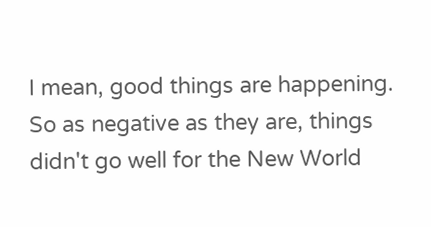I mean, good things are happening.
So as negative as they are, things didn't go well for the New World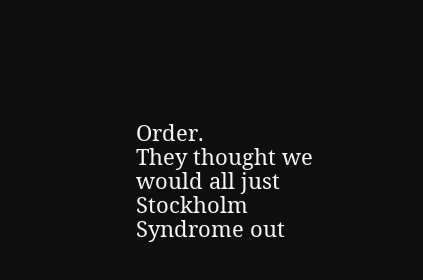Order.
They thought we would all just Stockholm Syndrome out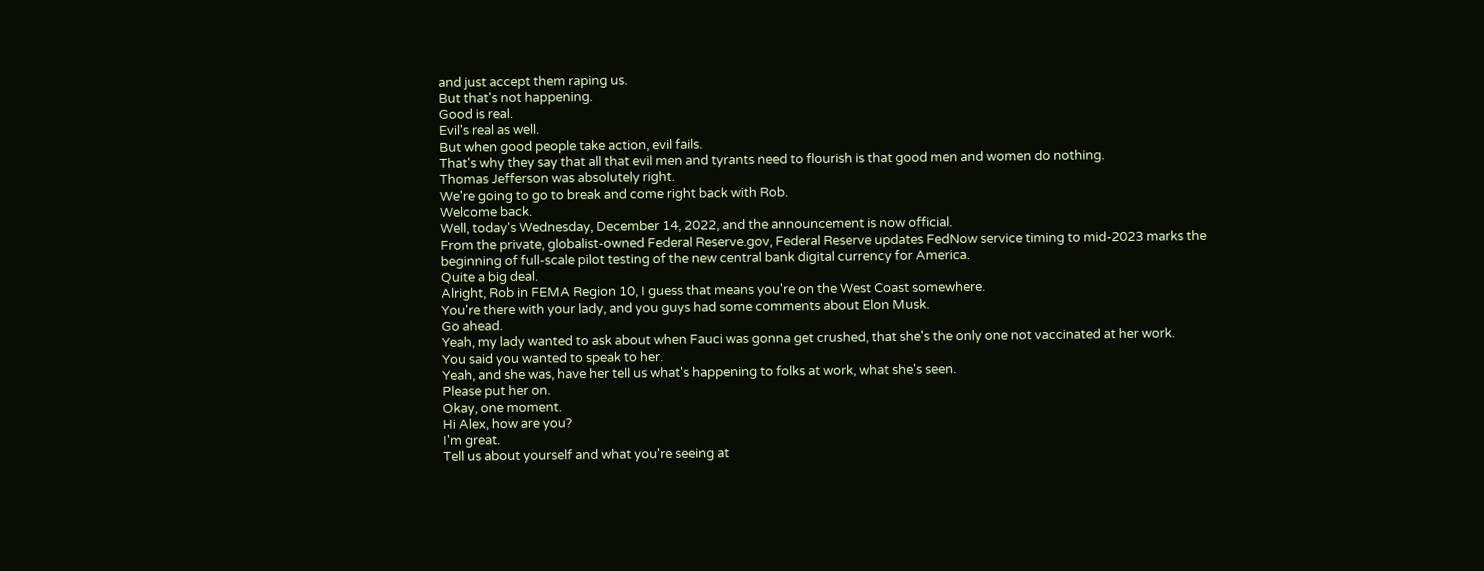and just accept them raping us.
But that's not happening.
Good is real.
Evil's real as well.
But when good people take action, evil fails.
That's why they say that all that evil men and tyrants need to flourish is that good men and women do nothing.
Thomas Jefferson was absolutely right.
We're going to go to break and come right back with Rob.
Welcome back.
Well, today's Wednesday, December 14, 2022, and the announcement is now official.
From the private, globalist-owned Federal Reserve.gov, Federal Reserve updates FedNow service timing to mid-2023 marks the beginning of full-scale pilot testing of the new central bank digital currency for America.
Quite a big deal.
Alright, Rob in FEMA Region 10, I guess that means you're on the West Coast somewhere.
You're there with your lady, and you guys had some comments about Elon Musk.
Go ahead.
Yeah, my lady wanted to ask about when Fauci was gonna get crushed, that she's the only one not vaccinated at her work.
You said you wanted to speak to her.
Yeah, and she was, have her tell us what's happening to folks at work, what she's seen.
Please put her on.
Okay, one moment.
Hi Alex, how are you?
I'm great.
Tell us about yourself and what you're seeing at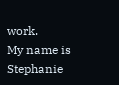work.
My name is Stephanie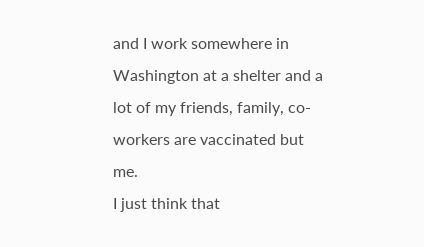and I work somewhere in Washington at a shelter and a lot of my friends, family, co-workers are vaccinated but me.
I just think that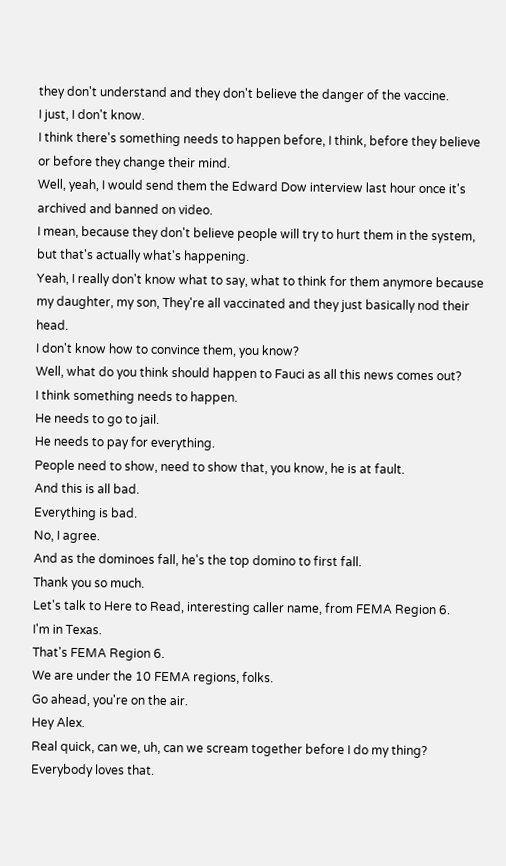they don't understand and they don't believe the danger of the vaccine.
I just, I don't know.
I think there's something needs to happen before, I think, before they believe or before they change their mind.
Well, yeah, I would send them the Edward Dow interview last hour once it's archived and banned on video.
I mean, because they don't believe people will try to hurt them in the system, but that's actually what's happening.
Yeah, I really don't know what to say, what to think for them anymore because my daughter, my son, They're all vaccinated and they just basically nod their head.
I don't know how to convince them, you know?
Well, what do you think should happen to Fauci as all this news comes out?
I think something needs to happen.
He needs to go to jail.
He needs to pay for everything.
People need to show, need to show that, you know, he is at fault.
And this is all bad.
Everything is bad.
No, I agree.
And as the dominoes fall, he's the top domino to first fall.
Thank you so much.
Let's talk to Here to Read, interesting caller name, from FEMA Region 6.
I'm in Texas.
That's FEMA Region 6.
We are under the 10 FEMA regions, folks.
Go ahead, you're on the air.
Hey Alex.
Real quick, can we, uh, can we scream together before I do my thing?
Everybody loves that.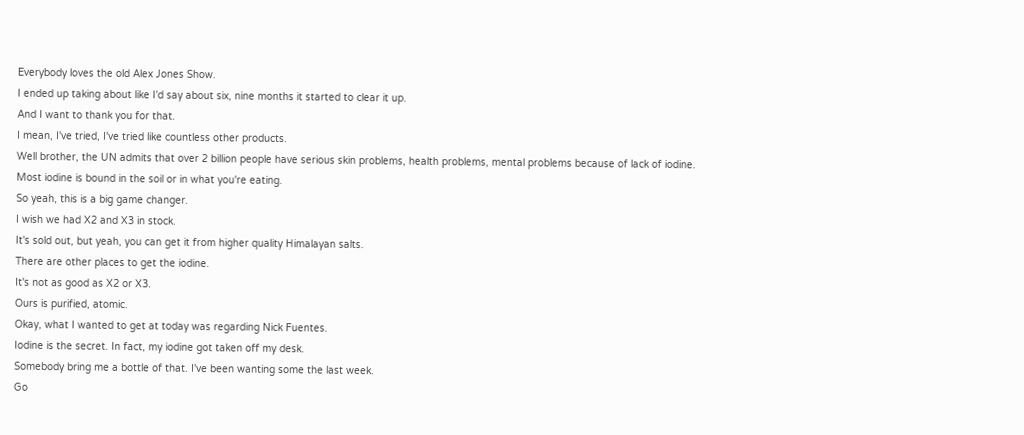Everybody loves the old Alex Jones Show.
I ended up taking about like I'd say about six, nine months it started to clear it up.
And I want to thank you for that.
I mean, I've tried, I've tried like countless other products.
Well brother, the UN admits that over 2 billion people have serious skin problems, health problems, mental problems because of lack of iodine.
Most iodine is bound in the soil or in what you're eating.
So yeah, this is a big game changer.
I wish we had X2 and X3 in stock.
It's sold out, but yeah, you can get it from higher quality Himalayan salts.
There are other places to get the iodine.
It's not as good as X2 or X3.
Ours is purified, atomic.
Okay, what I wanted to get at today was regarding Nick Fuentes.
Iodine is the secret. In fact, my iodine got taken off my desk.
Somebody bring me a bottle of that. I've been wanting some the last week.
Go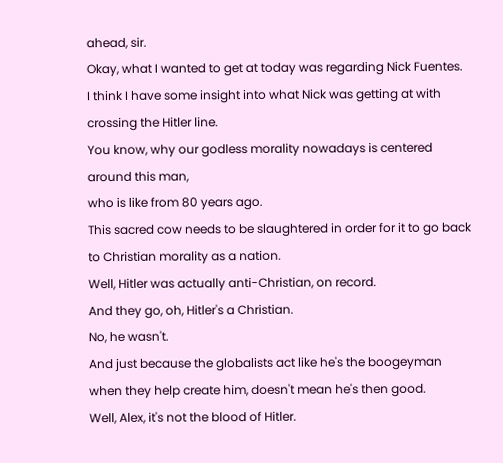ahead, sir.
Okay, what I wanted to get at today was regarding Nick Fuentes.
I think I have some insight into what Nick was getting at with crossing the Hitler line.
You know, why our godless morality nowadays is centered around this man,
who is like from 80 years ago.
This sacred cow needs to be slaughtered in order for it to go back to Christian morality as a nation.
Well, Hitler was actually anti-Christian, on record.
And they go, oh, Hitler's a Christian.
No, he wasn't.
And just because the globalists act like he's the boogeyman when they help create him, doesn't mean he's then good.
Well, Alex, it's not the blood of Hitler.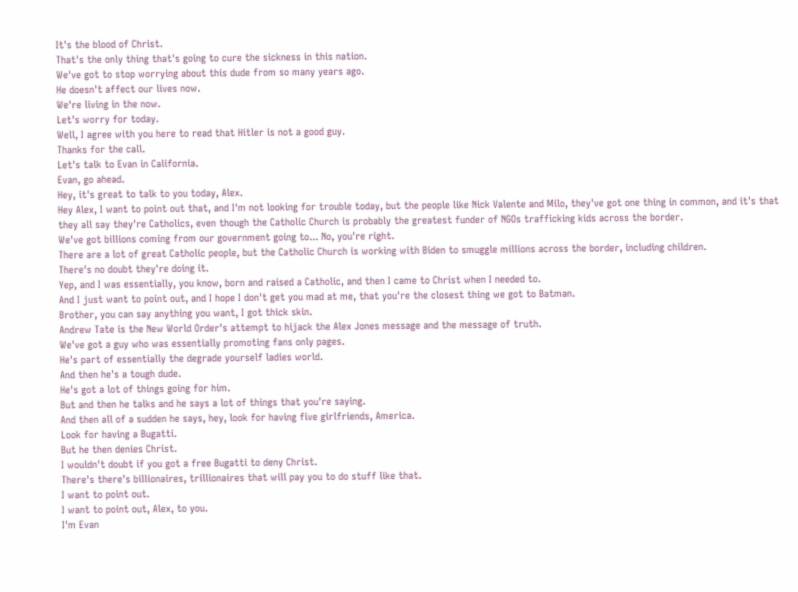It's the blood of Christ.
That's the only thing that's going to cure the sickness in this nation.
We've got to stop worrying about this dude from so many years ago.
He doesn't affect our lives now.
We're living in the now.
Let's worry for today.
Well, I agree with you here to read that Hitler is not a good guy.
Thanks for the call.
Let's talk to Evan in California.
Evan, go ahead.
Hey, it's great to talk to you today, Alex.
Hey Alex, I want to point out that, and I'm not looking for trouble today, but the people like Nick Valente and Milo, they've got one thing in common, and it's that they all say they're Catholics, even though the Catholic Church is probably the greatest funder of NGOs trafficking kids across the border.
We've got billions coming from our government going to... No, you're right.
There are a lot of great Catholic people, but the Catholic Church is working with Biden to smuggle millions across the border, including children.
There's no doubt they're doing it.
Yep, and I was essentially, you know, born and raised a Catholic, and then I came to Christ when I needed to.
And I just want to point out, and I hope I don't get you mad at me, that you're the closest thing we got to Batman.
Brother, you can say anything you want, I got thick skin.
Andrew Tate is the New World Order's attempt to hijack the Alex Jones message and the message of truth.
We've got a guy who was essentially promoting fans only pages.
He's part of essentially the degrade yourself ladies world.
And then he's a tough dude.
He's got a lot of things going for him.
But and then he talks and he says a lot of things that you're saying.
And then all of a sudden he says, hey, look for having five girlfriends, America.
Look for having a Bugatti.
But he then denies Christ.
I wouldn't doubt if you got a free Bugatti to deny Christ.
There's there's billionaires, trillionaires that will pay you to do stuff like that.
I want to point out.
I want to point out, Alex, to you.
I'm Evan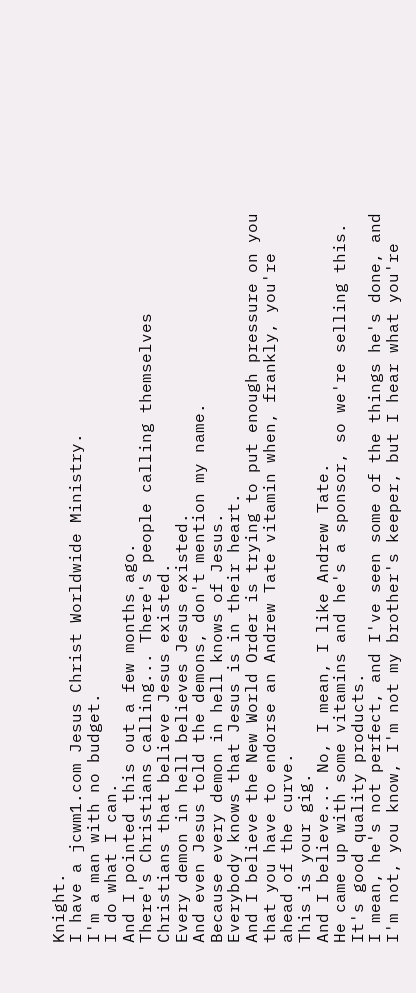Knight.
I have a jcwm1.com Jesus Christ Worldwide Ministry.
I'm a man with no budget.
I do what I can.
And I pointed this out a few months ago.
There's Christians calling... There's people calling themselves Christians that believe Jesus existed.
Every demon in hell believes Jesus existed.
And even Jesus told the demons, don't mention my name.
Because every demon in hell knows of Jesus.
Everybody knows that Jesus is in their heart.
And I believe the New World Order is trying to put enough pressure on you that you have to endorse an Andrew Tate vitamin when, frankly, you're ahead of the curve.
This is your gig.
And I believe... No, I mean, I like Andrew Tate.
He came up with some vitamins and he's a sponsor, so we're selling this.
It's good quality products.
I mean, he's not perfect, and I've seen some of the things he's done, and I'm not, you know, I'm not my brother's keeper, but I hear what you're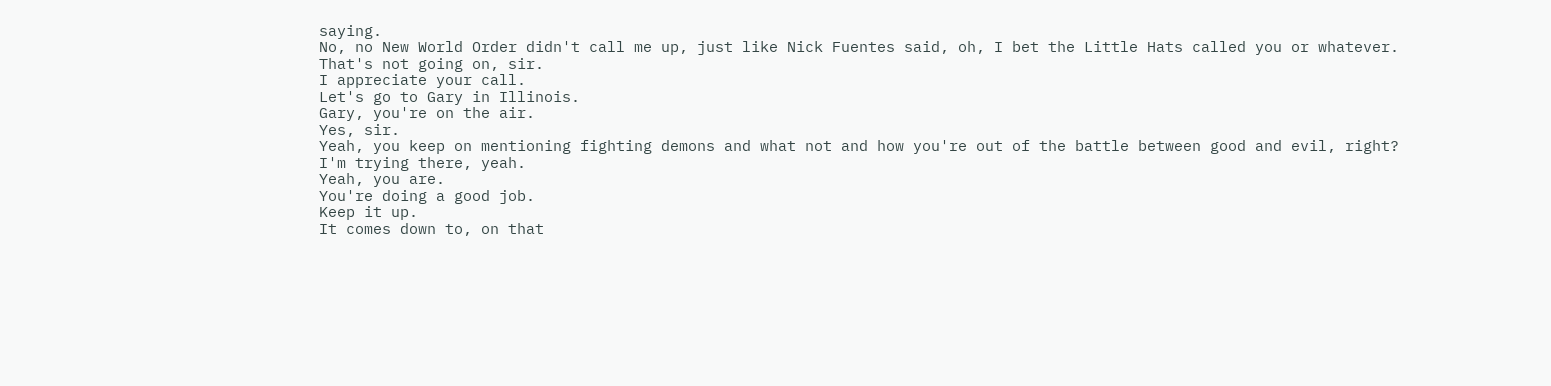saying.
No, no New World Order didn't call me up, just like Nick Fuentes said, oh, I bet the Little Hats called you or whatever.
That's not going on, sir.
I appreciate your call.
Let's go to Gary in Illinois.
Gary, you're on the air.
Yes, sir.
Yeah, you keep on mentioning fighting demons and what not and how you're out of the battle between good and evil, right?
I'm trying there, yeah.
Yeah, you are.
You're doing a good job.
Keep it up.
It comes down to, on that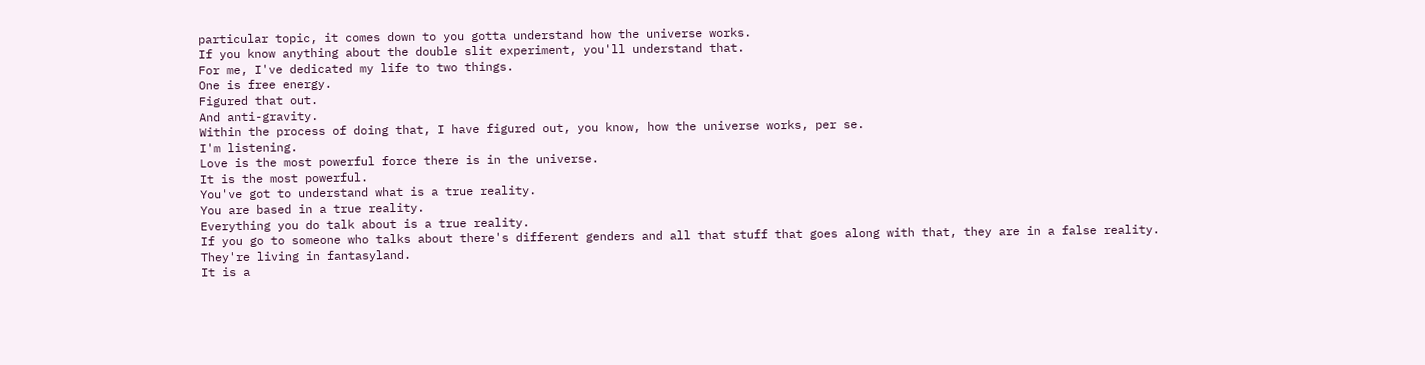particular topic, it comes down to you gotta understand how the universe works.
If you know anything about the double slit experiment, you'll understand that.
For me, I've dedicated my life to two things.
One is free energy.
Figured that out.
And anti-gravity.
Within the process of doing that, I have figured out, you know, how the universe works, per se.
I'm listening.
Love is the most powerful force there is in the universe.
It is the most powerful.
You've got to understand what is a true reality.
You are based in a true reality.
Everything you do talk about is a true reality.
If you go to someone who talks about there's different genders and all that stuff that goes along with that, they are in a false reality.
They're living in fantasyland.
It is a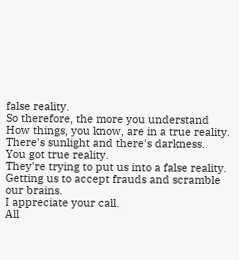false reality.
So therefore, the more you understand How things, you know, are in a true reality.
There's sunlight and there's darkness.
You got true reality.
They're trying to put us into a false reality.
Getting us to accept frauds and scramble our brains.
I appreciate your call.
All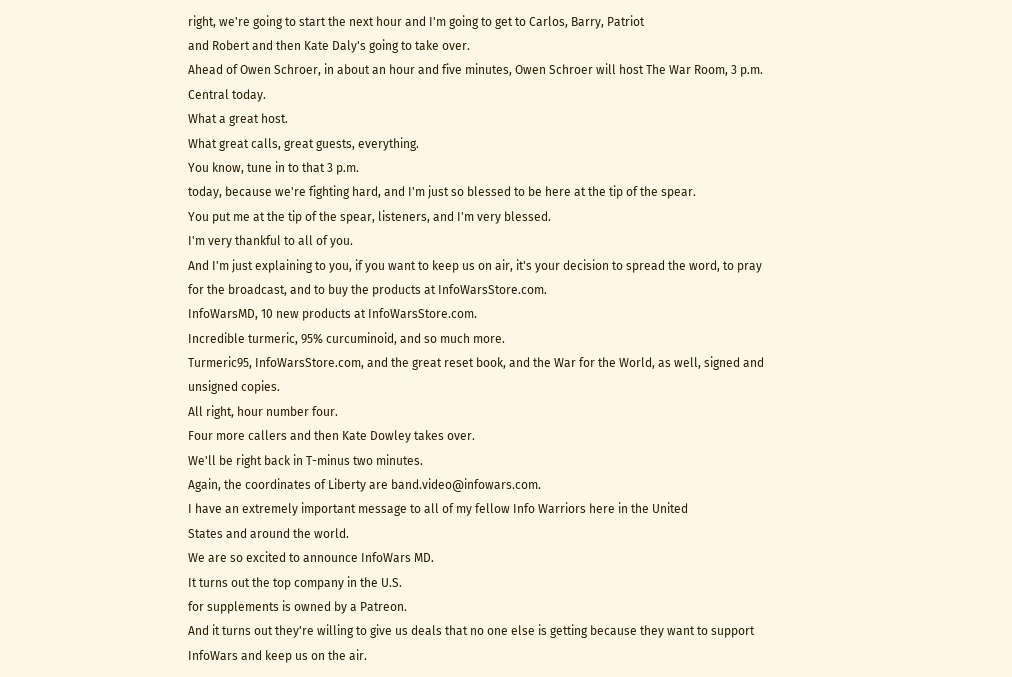right, we're going to start the next hour and I'm going to get to Carlos, Barry, Patriot
and Robert and then Kate Daly's going to take over.
Ahead of Owen Schroer, in about an hour and five minutes, Owen Schroer will host The War Room, 3 p.m.
Central today.
What a great host.
What great calls, great guests, everything.
You know, tune in to that 3 p.m.
today, because we're fighting hard, and I'm just so blessed to be here at the tip of the spear.
You put me at the tip of the spear, listeners, and I'm very blessed.
I'm very thankful to all of you.
And I'm just explaining to you, if you want to keep us on air, it's your decision to spread the word, to pray for the broadcast, and to buy the products at InfoWarsStore.com.
InfoWarsMD, 10 new products at InfoWarsStore.com.
Incredible turmeric, 95% curcuminoid, and so much more.
Turmeric95, InfoWarsStore.com, and the great reset book, and the War for the World, as well, signed and unsigned copies.
All right, hour number four.
Four more callers and then Kate Dowley takes over.
We'll be right back in T-minus two minutes.
Again, the coordinates of Liberty are band.video@infowars.com.
I have an extremely important message to all of my fellow Info Warriors here in the United
States and around the world.
We are so excited to announce InfoWars MD.
It turns out the top company in the U.S.
for supplements is owned by a Patreon.
And it turns out they're willing to give us deals that no one else is getting because they want to support InfoWars and keep us on the air.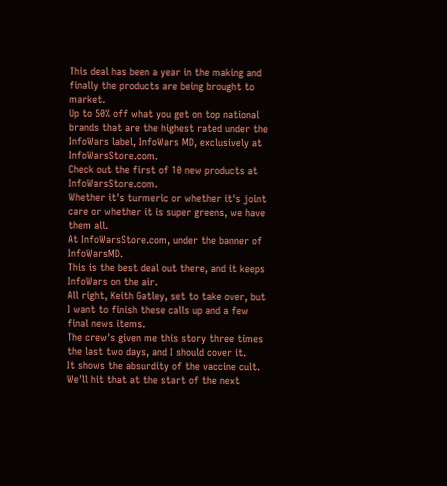This deal has been a year in the making and finally the products are being brought to market.
Up to 50% off what you get on top national brands that are the highest rated under the InfoWars label, InfoWars MD, exclusively at InfoWarsStore.com.
Check out the first of 10 new products at InfoWarsStore.com.
Whether it's turmeric or whether it's joint care or whether it is super greens, we have them all.
At InfoWarsStore.com, under the banner of InfoWarsMD.
This is the best deal out there, and it keeps InfoWars on the air.
All right, Keith Gatley, set to take over, but I want to finish these calls up and a few final news items.
The crew's given me this story three times the last two days, and I should cover it.
It shows the absurdity of the vaccine cult.
We'll hit that at the start of the next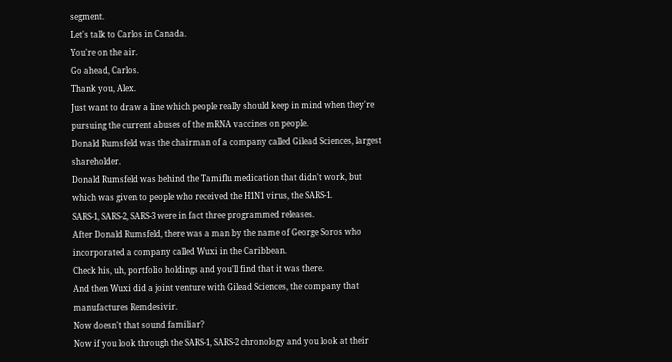segment.
Let's talk to Carlos in Canada.
You're on the air.
Go ahead, Carlos.
Thank you, Alex.
Just want to draw a line which people really should keep in mind when they're pursuing the current abuses of the mRNA vaccines on people.
Donald Rumsfeld was the chairman of a company called Gilead Sciences, largest shareholder.
Donald Rumsfeld was behind the Tamiflu medication that didn't work, but which was given to people who received the H1N1 virus, the SARS-1.
SARS-1, SARS-2, SARS-3 were in fact three programmed releases.
After Donald Rumsfeld, there was a man by the name of George Soros who incorporated a company called Wuxi in the Caribbean.
Check his, uh, portfolio holdings and you'll find that it was there.
And then Wuxi did a joint venture with Gilead Sciences, the company that manufactures Remdesivir.
Now doesn't that sound familiar?
Now if you look through the SARS-1, SARS-2 chronology and you look at their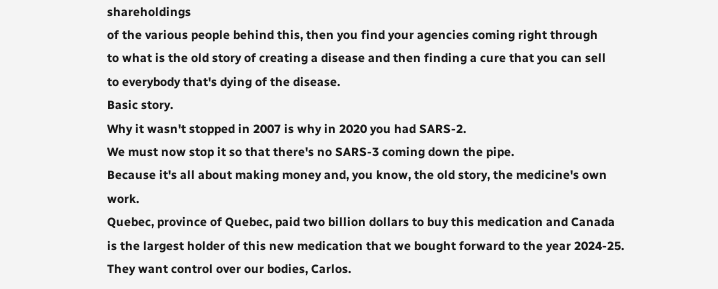shareholdings
of the various people behind this, then you find your agencies coming right through
to what is the old story of creating a disease and then finding a cure that you can sell
to everybody that's dying of the disease.
Basic story.
Why it wasn't stopped in 2007 is why in 2020 you had SARS-2.
We must now stop it so that there's no SARS-3 coming down the pipe.
Because it's all about making money and, you know, the old story, the medicine's own work.
Quebec, province of Quebec, paid two billion dollars to buy this medication and Canada is the largest holder of this new medication that we bought forward to the year 2024-25.
They want control over our bodies, Carlos.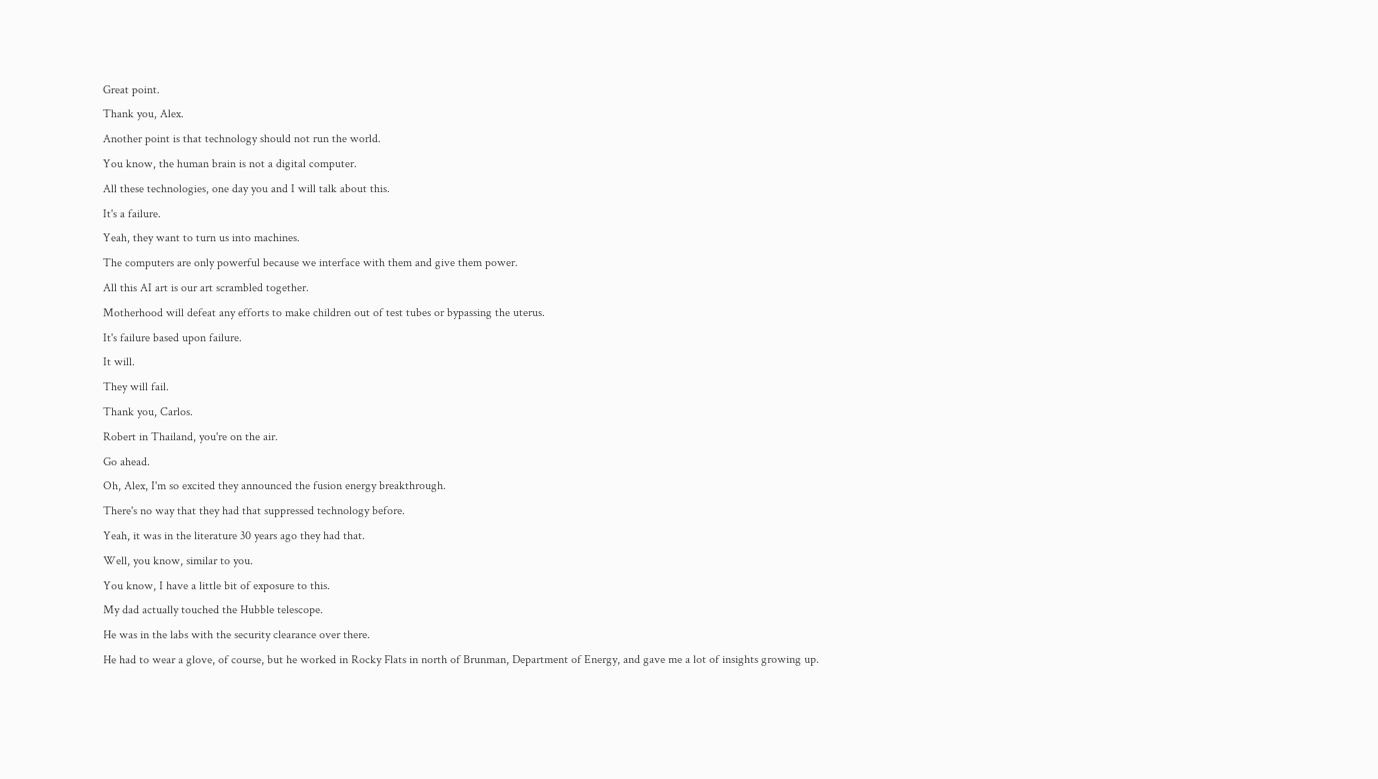Great point.
Thank you, Alex.
Another point is that technology should not run the world.
You know, the human brain is not a digital computer.
All these technologies, one day you and I will talk about this.
It's a failure.
Yeah, they want to turn us into machines.
The computers are only powerful because we interface with them and give them power.
All this AI art is our art scrambled together.
Motherhood will defeat any efforts to make children out of test tubes or bypassing the uterus.
It's failure based upon failure.
It will.
They will fail.
Thank you, Carlos.
Robert in Thailand, you're on the air.
Go ahead.
Oh, Alex, I'm so excited they announced the fusion energy breakthrough.
There's no way that they had that suppressed technology before.
Yeah, it was in the literature 30 years ago they had that.
Well, you know, similar to you.
You know, I have a little bit of exposure to this.
My dad actually touched the Hubble telescope.
He was in the labs with the security clearance over there.
He had to wear a glove, of course, but he worked in Rocky Flats in north of Brunman, Department of Energy, and gave me a lot of insights growing up.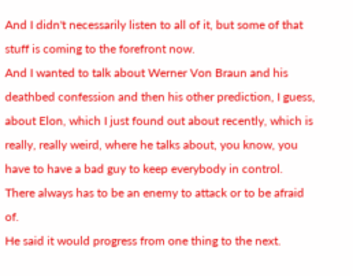And I didn't necessarily listen to all of it, but some of that stuff is coming to the forefront now.
And I wanted to talk about Werner Von Braun and his deathbed confession and then his other prediction, I guess, about Elon, which I just found out about recently, which is really, really weird, where he talks about, you know, you have to have a bad guy to keep everybody in control.
There always has to be an enemy to attack or to be afraid of.
He said it would progress from one thing to the next.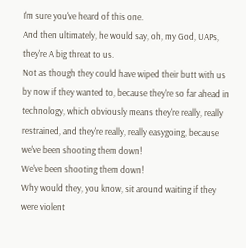I'm sure you've heard of this one.
And then ultimately, he would say, oh, my God, UAPs, they're A big threat to us.
Not as though they could have wiped their butt with us by now if they wanted to, because they're so far ahead in technology, which obviously means they're really, really restrained, and they're really, really easygoing, because we've been shooting them down!
We've been shooting them down!
Why would they, you know, sit around waiting if they were violent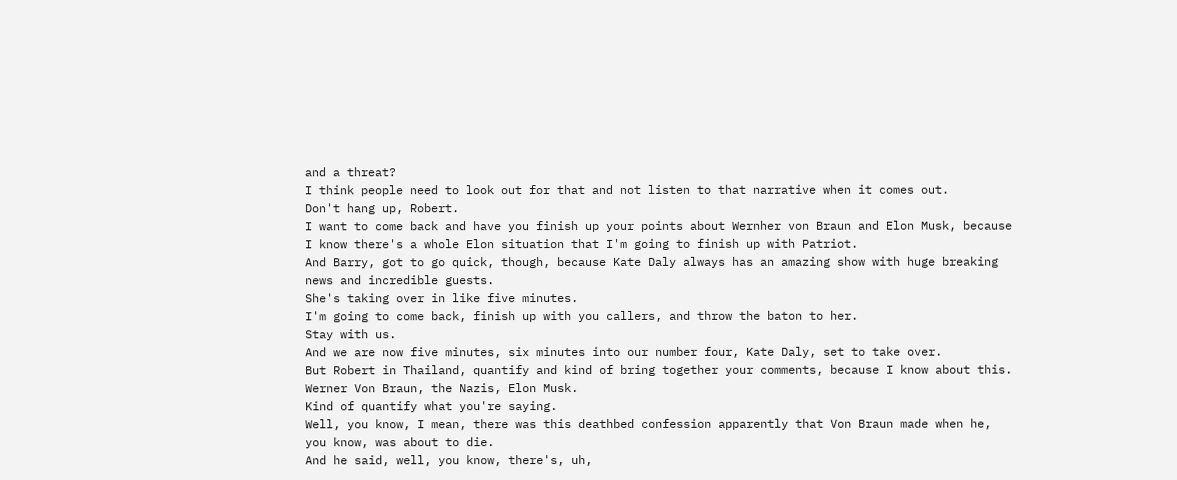and a threat?
I think people need to look out for that and not listen to that narrative when it comes out.
Don't hang up, Robert.
I want to come back and have you finish up your points about Wernher von Braun and Elon Musk, because I know there's a whole Elon situation that I'm going to finish up with Patriot.
And Barry, got to go quick, though, because Kate Daly always has an amazing show with huge breaking news and incredible guests.
She's taking over in like five minutes.
I'm going to come back, finish up with you callers, and throw the baton to her.
Stay with us.
And we are now five minutes, six minutes into our number four, Kate Daly, set to take over.
But Robert in Thailand, quantify and kind of bring together your comments, because I know about this.
Werner Von Braun, the Nazis, Elon Musk.
Kind of quantify what you're saying.
Well, you know, I mean, there was this deathbed confession apparently that Von Braun made when he, you know, was about to die.
And he said, well, you know, there's, uh,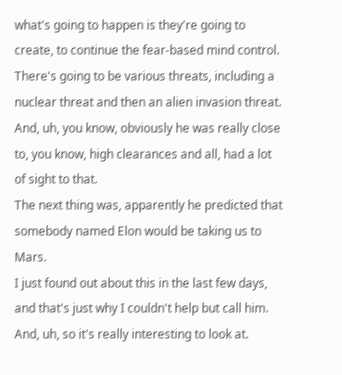what's going to happen is they're going to create, to continue the fear-based mind control.
There's going to be various threats, including a nuclear threat and then an alien invasion threat.
And, uh, you know, obviously he was really close to, you know, high clearances and all, had a lot of sight to that.
The next thing was, apparently he predicted that somebody named Elon would be taking us to Mars.
I just found out about this in the last few days, and that's just why I couldn't help but call him.
And, uh, so it's really interesting to look at.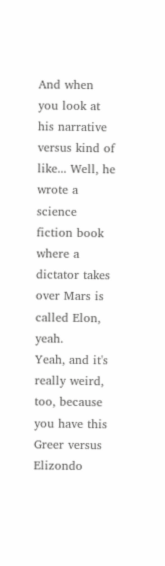And when you look at his narrative versus kind of like... Well, he wrote a science fiction book where a dictator takes over Mars is called Elon, yeah.
Yeah, and it's really weird, too, because you have this Greer versus Elizondo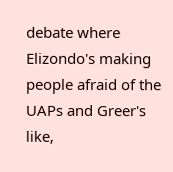debate where Elizondo's making people afraid of the UAPs and Greer's like,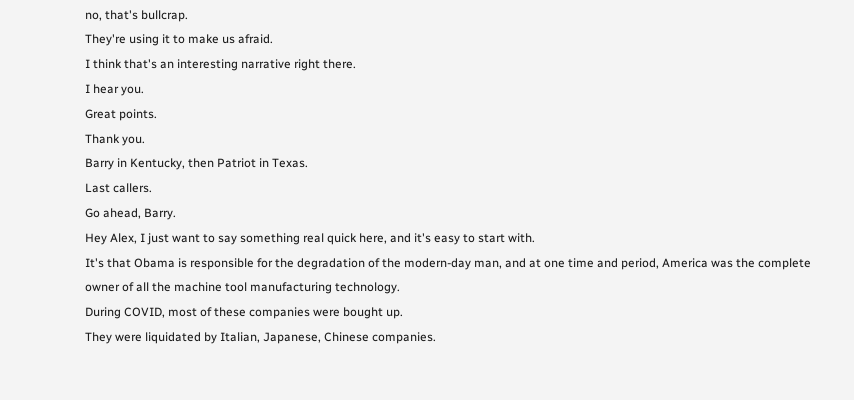no, that's bullcrap.
They're using it to make us afraid.
I think that's an interesting narrative right there.
I hear you.
Great points.
Thank you.
Barry in Kentucky, then Patriot in Texas.
Last callers.
Go ahead, Barry.
Hey Alex, I just want to say something real quick here, and it's easy to start with.
It's that Obama is responsible for the degradation of the modern-day man, and at one time and period, America was the complete owner of all the machine tool manufacturing technology.
During COVID, most of these companies were bought up.
They were liquidated by Italian, Japanese, Chinese companies.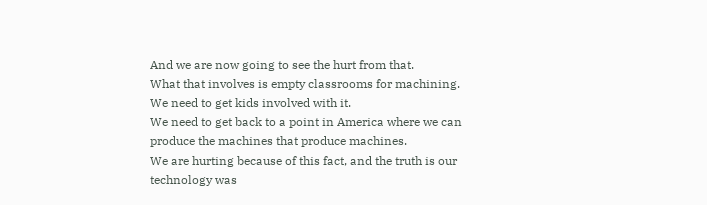And we are now going to see the hurt from that.
What that involves is empty classrooms for machining.
We need to get kids involved with it.
We need to get back to a point in America where we can produce the machines that produce machines.
We are hurting because of this fact, and the truth is our technology was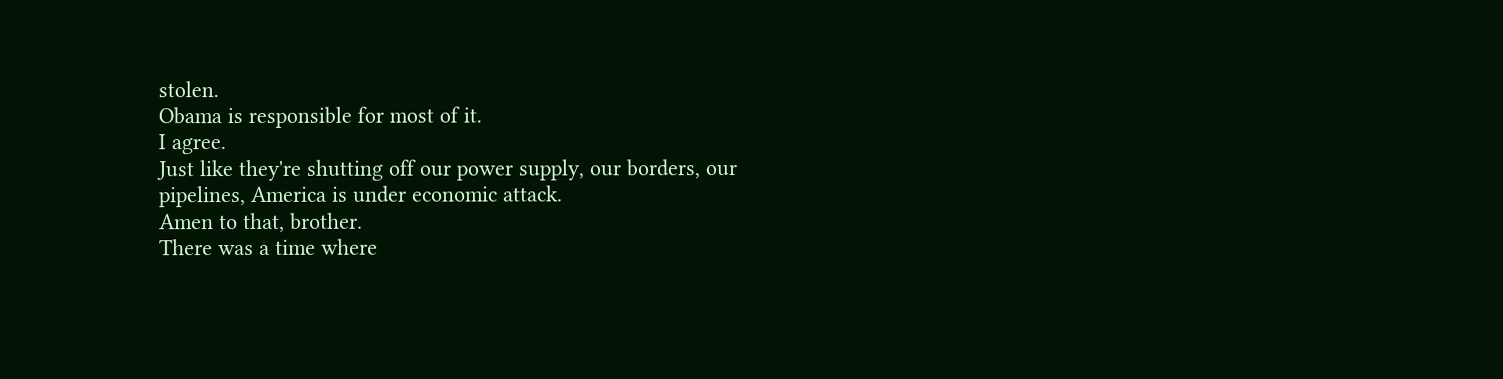stolen.
Obama is responsible for most of it.
I agree.
Just like they're shutting off our power supply, our borders, our pipelines, America is under economic attack.
Amen to that, brother.
There was a time where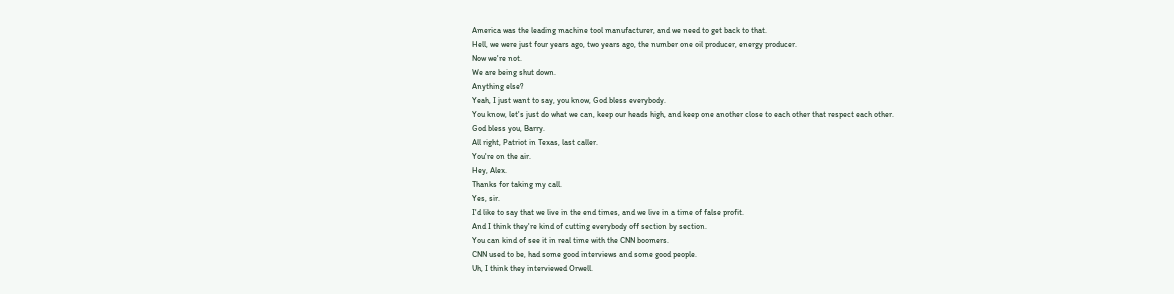America was the leading machine tool manufacturer, and we need to get back to that.
Hell, we were just four years ago, two years ago, the number one oil producer, energy producer.
Now we're not.
We are being shut down.
Anything else?
Yeah, I just want to say, you know, God bless everybody.
You know, let's just do what we can, keep our heads high, and keep one another close to each other that respect each other.
God bless you, Barry.
All right, Patriot in Texas, last caller.
You're on the air.
Hey, Alex.
Thanks for taking my call.
Yes, sir.
I'd like to say that we live in the end times, and we live in a time of false profit.
And I think they're kind of cutting everybody off section by section.
You can kind of see it in real time with the CNN boomers.
CNN used to be, had some good interviews and some good people.
Uh, I think they interviewed Orwell.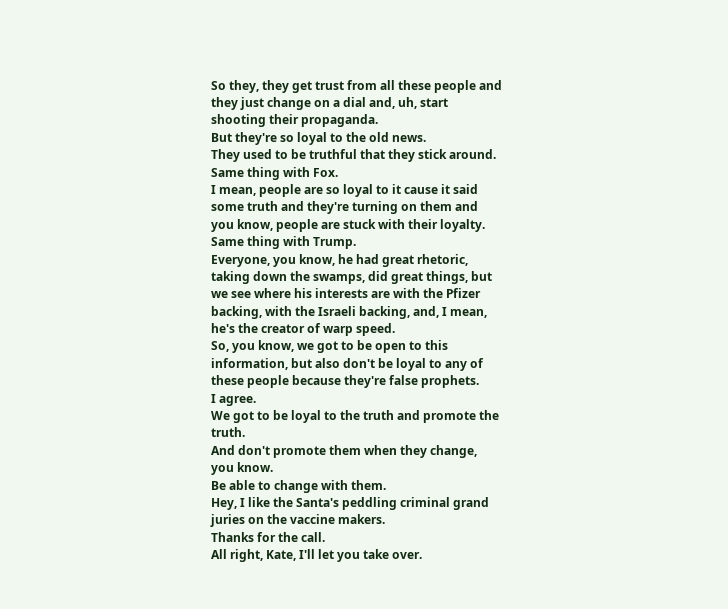So they, they get trust from all these people and they just change on a dial and, uh, start shooting their propaganda.
But they're so loyal to the old news.
They used to be truthful that they stick around.
Same thing with Fox.
I mean, people are so loyal to it cause it said some truth and they're turning on them and you know, people are stuck with their loyalty.
Same thing with Trump.
Everyone, you know, he had great rhetoric, taking down the swamps, did great things, but we see where his interests are with the Pfizer backing, with the Israeli backing, and, I mean, he's the creator of warp speed.
So, you know, we got to be open to this information, but also don't be loyal to any of these people because they're false prophets.
I agree.
We got to be loyal to the truth and promote the truth.
And don't promote them when they change, you know.
Be able to change with them.
Hey, I like the Santa's peddling criminal grand juries on the vaccine makers.
Thanks for the call.
All right, Kate, I'll let you take over.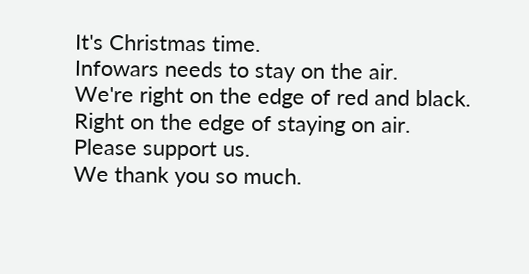It's Christmas time.
Infowars needs to stay on the air.
We're right on the edge of red and black.
Right on the edge of staying on air.
Please support us.
We thank you so much.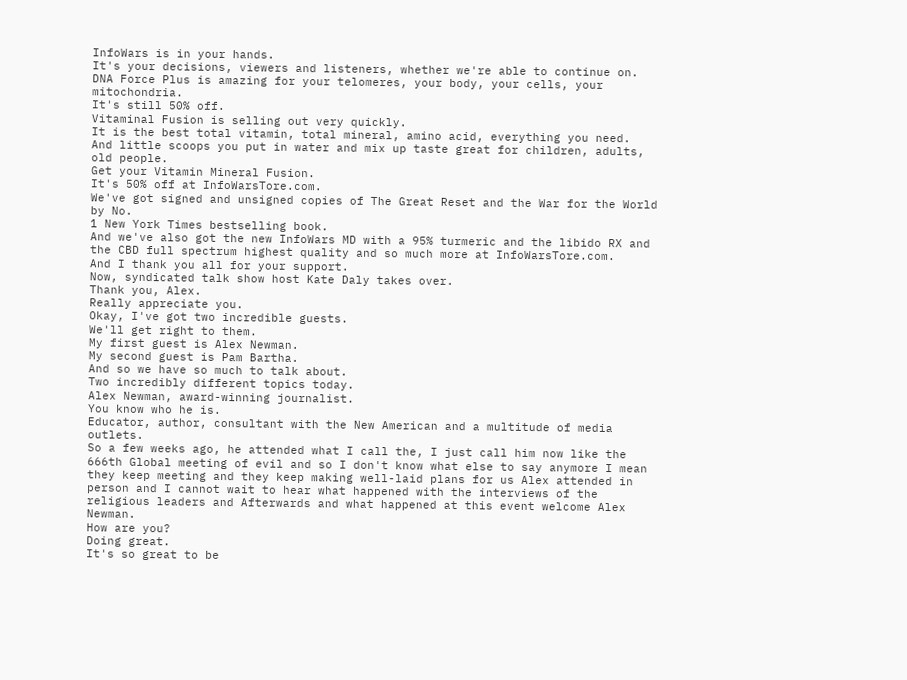InfoWars is in your hands.
It's your decisions, viewers and listeners, whether we're able to continue on.
DNA Force Plus is amazing for your telomeres, your body, your cells, your mitochondria.
It's still 50% off.
Vitaminal Fusion is selling out very quickly.
It is the best total vitamin, total mineral, amino acid, everything you need.
And little scoops you put in water and mix up taste great for children, adults, old people.
Get your Vitamin Mineral Fusion.
It's 50% off at InfoWarsTore.com.
We've got signed and unsigned copies of The Great Reset and the War for the World by No.
1 New York Times bestselling book.
And we've also got the new InfoWars MD with a 95% turmeric and the libido RX and the CBD full spectrum highest quality and so much more at InfoWarsTore.com.
And I thank you all for your support.
Now, syndicated talk show host Kate Daly takes over.
Thank you, Alex.
Really appreciate you.
Okay, I've got two incredible guests.
We'll get right to them.
My first guest is Alex Newman.
My second guest is Pam Bartha.
And so we have so much to talk about.
Two incredibly different topics today.
Alex Newman, award-winning journalist.
You know who he is.
Educator, author, consultant with the New American and a multitude of media outlets.
So a few weeks ago, he attended what I call the, I just call him now like the 666th Global meeting of evil and so I don't know what else to say anymore I mean they keep meeting and they keep making well-laid plans for us Alex attended in person and I cannot wait to hear what happened with the interviews of the religious leaders and Afterwards and what happened at this event welcome Alex Newman.
How are you?
Doing great.
It's so great to be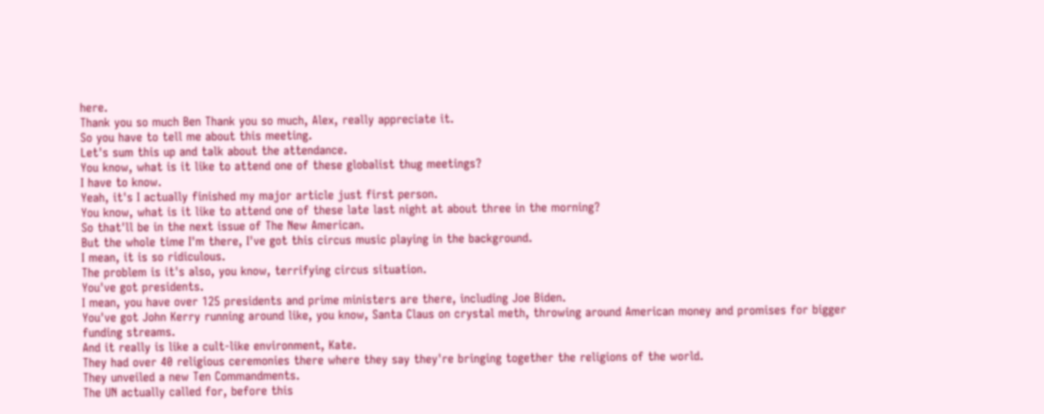here.
Thank you so much Ben Thank you so much, Alex, really appreciate it.
So you have to tell me about this meeting.
Let's sum this up and talk about the attendance.
You know, what is it like to attend one of these globalist thug meetings?
I have to know.
Yeah, it's I actually finished my major article just first person.
You know, what is it like to attend one of these late last night at about three in the morning?
So that'll be in the next issue of The New American.
But the whole time I'm there, I've got this circus music playing in the background.
I mean, it is so ridiculous.
The problem is it's also, you know, terrifying circus situation.
You've got presidents.
I mean, you have over 125 presidents and prime ministers are there, including Joe Biden.
You've got John Kerry running around like, you know, Santa Claus on crystal meth, throwing around American money and promises for bigger funding streams.
And it really is like a cult-like environment, Kate.
They had over 40 religious ceremonies there where they say they're bringing together the religions of the world.
They unveiled a new Ten Commandments.
The UN actually called for, before this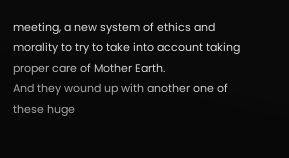meeting, a new system of ethics and morality to try to take into account taking proper care of Mother Earth.
And they wound up with another one of these huge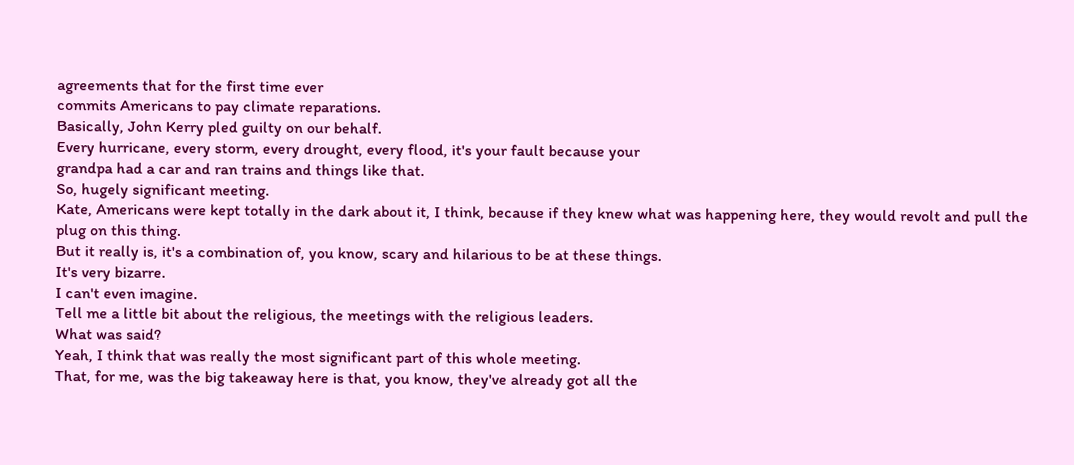agreements that for the first time ever
commits Americans to pay climate reparations.
Basically, John Kerry pled guilty on our behalf.
Every hurricane, every storm, every drought, every flood, it's your fault because your
grandpa had a car and ran trains and things like that.
So, hugely significant meeting.
Kate, Americans were kept totally in the dark about it, I think, because if they knew what was happening here, they would revolt and pull the plug on this thing.
But it really is, it's a combination of, you know, scary and hilarious to be at these things.
It's very bizarre.
I can't even imagine.
Tell me a little bit about the religious, the meetings with the religious leaders.
What was said?
Yeah, I think that was really the most significant part of this whole meeting.
That, for me, was the big takeaway here is that, you know, they've already got all the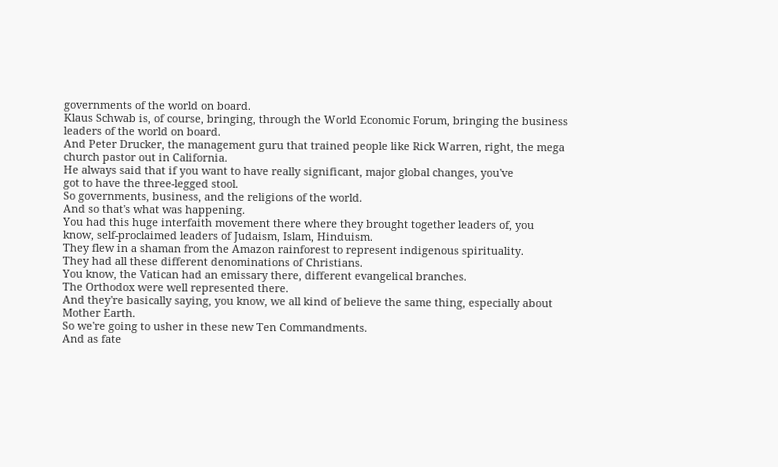governments of the world on board.
Klaus Schwab is, of course, bringing, through the World Economic Forum, bringing the business leaders of the world on board.
And Peter Drucker, the management guru that trained people like Rick Warren, right, the mega church pastor out in California.
He always said that if you want to have really significant, major global changes, you've
got to have the three-legged stool.
So governments, business, and the religions of the world.
And so that's what was happening.
You had this huge interfaith movement there where they brought together leaders of, you
know, self-proclaimed leaders of Judaism, Islam, Hinduism.
They flew in a shaman from the Amazon rainforest to represent indigenous spirituality.
They had all these different denominations of Christians.
You know, the Vatican had an emissary there, different evangelical branches.
The Orthodox were well represented there.
And they're basically saying, you know, we all kind of believe the same thing, especially about Mother Earth.
So we're going to usher in these new Ten Commandments.
And as fate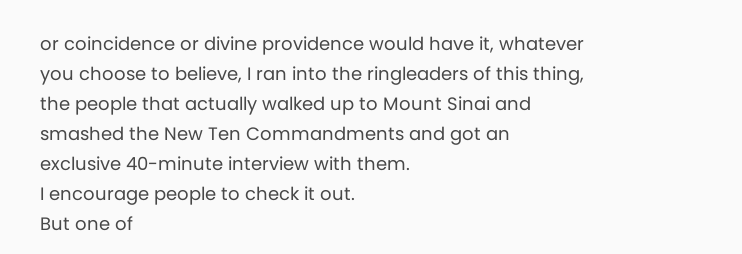or coincidence or divine providence would have it, whatever you choose to believe, I ran into the ringleaders of this thing, the people that actually walked up to Mount Sinai and smashed the New Ten Commandments and got an exclusive 40-minute interview with them.
I encourage people to check it out.
But one of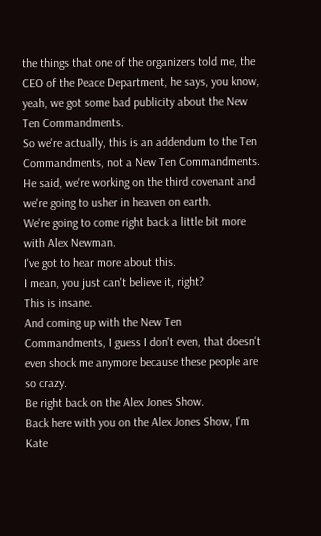the things that one of the organizers told me, the CEO of the Peace Department, he says, you know, yeah, we got some bad publicity about the New Ten Commandments.
So we're actually, this is an addendum to the Ten Commandments, not a New Ten Commandments.
He said, we're working on the third covenant and we're going to usher in heaven on earth.
We're going to come right back a little bit more with Alex Newman.
I've got to hear more about this.
I mean, you just can't believe it, right?
This is insane.
And coming up with the New Ten Commandments, I guess I don't even, that doesn't even shock me anymore because these people are so crazy.
Be right back on the Alex Jones Show.
Back here with you on the Alex Jones Show, I'm Kate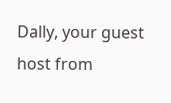Dally, your guest host from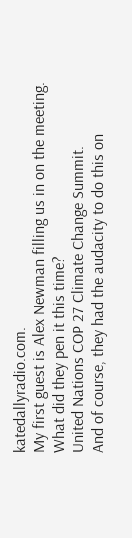katedallyradio.com.
My first guest is Alex Newman filling us in on the meeting.
What did they pen it this time?
United Nations COP 27 Climate Change Summit.
And of course, they had the audacity to do this on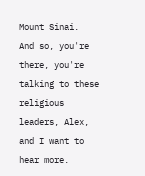Mount Sinai.
And so, you're there, you're talking to these religious leaders, Alex, and I want to hear more.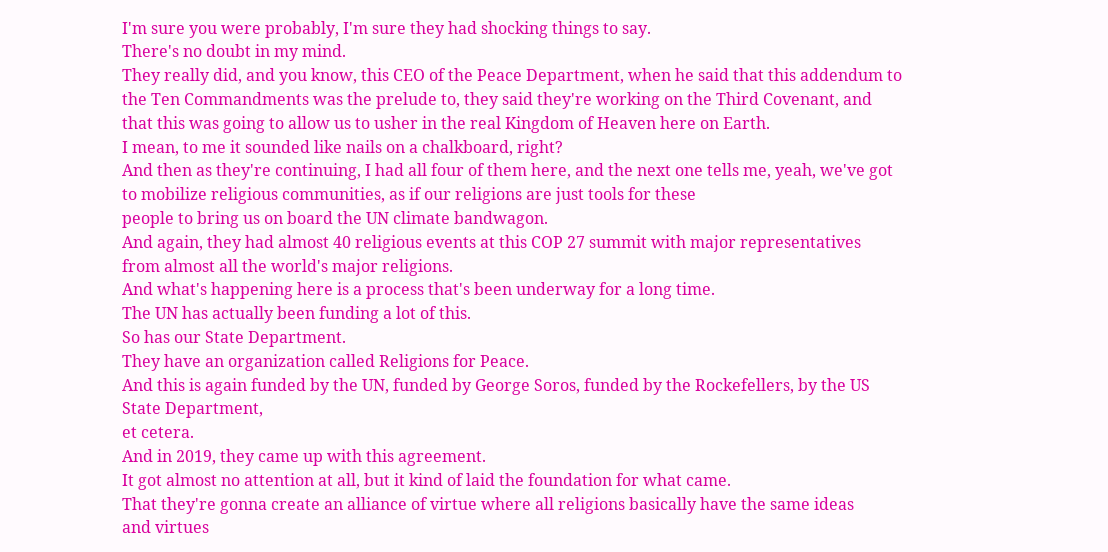I'm sure you were probably, I'm sure they had shocking things to say.
There's no doubt in my mind.
They really did, and you know, this CEO of the Peace Department, when he said that this addendum to the Ten Commandments was the prelude to, they said they're working on the Third Covenant, and that this was going to allow us to usher in the real Kingdom of Heaven here on Earth.
I mean, to me it sounded like nails on a chalkboard, right?
And then as they're continuing, I had all four of them here, and the next one tells me, yeah, we've got to mobilize religious communities, as if our religions are just tools for these
people to bring us on board the UN climate bandwagon.
And again, they had almost 40 religious events at this COP 27 summit with major representatives
from almost all the world's major religions.
And what's happening here is a process that's been underway for a long time.
The UN has actually been funding a lot of this.
So has our State Department.
They have an organization called Religions for Peace.
And this is again funded by the UN, funded by George Soros, funded by the Rockefellers, by the US State Department,
et cetera.
And in 2019, they came up with this agreement.
It got almost no attention at all, but it kind of laid the foundation for what came.
That they're gonna create an alliance of virtue where all religions basically have the same ideas
and virtues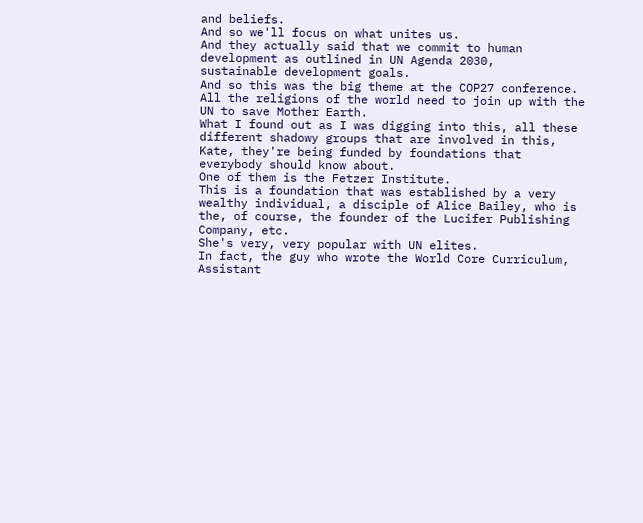and beliefs.
And so we'll focus on what unites us.
And they actually said that we commit to human development as outlined in UN Agenda 2030,
sustainable development goals.
And so this was the big theme at the COP27 conference.
All the religions of the world need to join up with the UN to save Mother Earth.
What I found out as I was digging into this, all these different shadowy groups that are involved in this, Kate, they're being funded by foundations that everybody should know about.
One of them is the Fetzer Institute.
This is a foundation that was established by a very wealthy individual, a disciple of Alice Bailey, who is the, of course, the founder of the Lucifer Publishing Company, etc.
She's very, very popular with UN elites.
In fact, the guy who wrote the World Core Curriculum, Assistant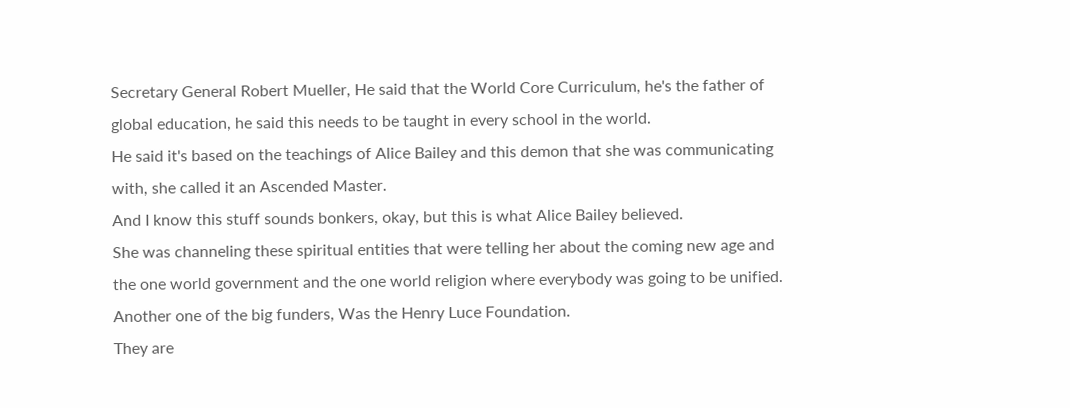Secretary General Robert Mueller, He said that the World Core Curriculum, he's the father of global education, he said this needs to be taught in every school in the world.
He said it's based on the teachings of Alice Bailey and this demon that she was communicating with, she called it an Ascended Master.
And I know this stuff sounds bonkers, okay, but this is what Alice Bailey believed.
She was channeling these spiritual entities that were telling her about the coming new age and the one world government and the one world religion where everybody was going to be unified.
Another one of the big funders, Was the Henry Luce Foundation.
They are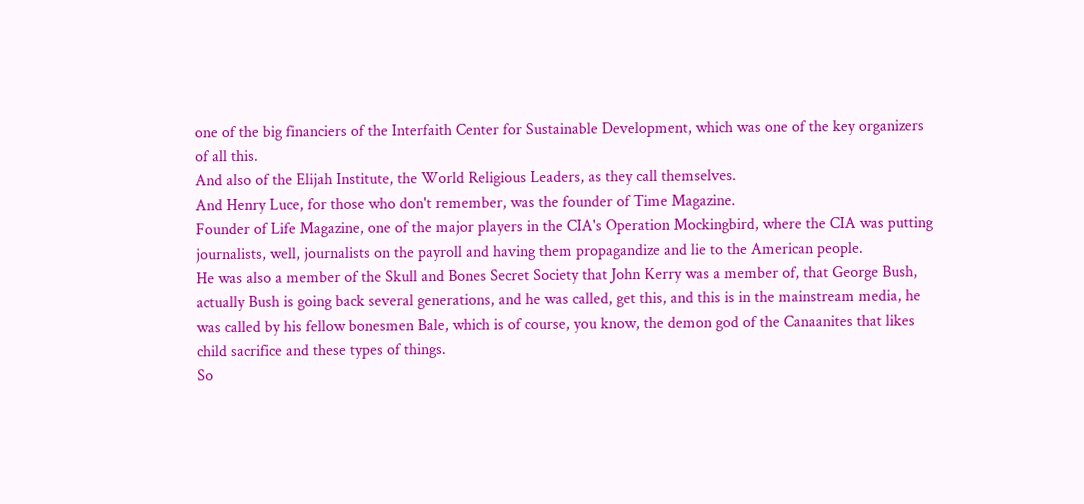one of the big financiers of the Interfaith Center for Sustainable Development, which was one of the key organizers of all this.
And also of the Elijah Institute, the World Religious Leaders, as they call themselves.
And Henry Luce, for those who don't remember, was the founder of Time Magazine.
Founder of Life Magazine, one of the major players in the CIA's Operation Mockingbird, where the CIA was putting journalists, well, journalists on the payroll and having them propagandize and lie to the American people.
He was also a member of the Skull and Bones Secret Society that John Kerry was a member of, that George Bush, actually Bush is going back several generations, and he was called, get this, and this is in the mainstream media, he was called by his fellow bonesmen Bale, which is of course, you know, the demon god of the Canaanites that likes child sacrifice and these types of things.
So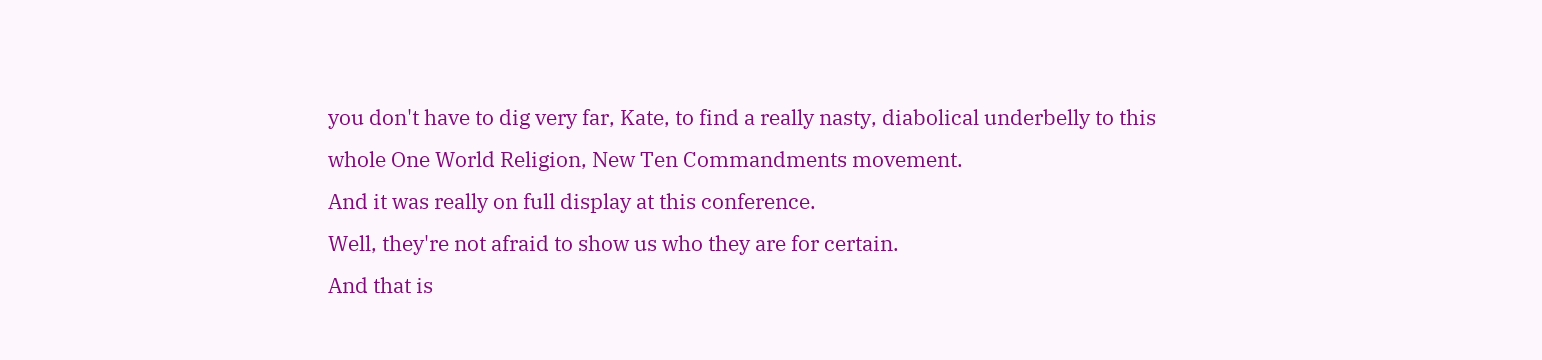you don't have to dig very far, Kate, to find a really nasty, diabolical underbelly to this whole One World Religion, New Ten Commandments movement.
And it was really on full display at this conference.
Well, they're not afraid to show us who they are for certain.
And that is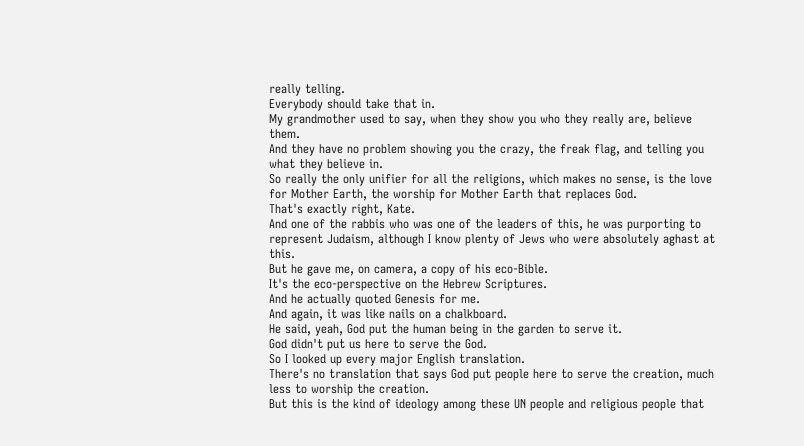really telling.
Everybody should take that in.
My grandmother used to say, when they show you who they really are, believe them.
And they have no problem showing you the crazy, the freak flag, and telling you what they believe in.
So really the only unifier for all the religions, which makes no sense, is the love for Mother Earth, the worship for Mother Earth that replaces God.
That's exactly right, Kate.
And one of the rabbis who was one of the leaders of this, he was purporting to represent Judaism, although I know plenty of Jews who were absolutely aghast at this.
But he gave me, on camera, a copy of his eco-Bible.
It's the eco-perspective on the Hebrew Scriptures.
And he actually quoted Genesis for me.
And again, it was like nails on a chalkboard.
He said, yeah, God put the human being in the garden to serve it.
God didn't put us here to serve the God.
So I looked up every major English translation.
There's no translation that says God put people here to serve the creation, much less to worship the creation.
But this is the kind of ideology among these UN people and religious people that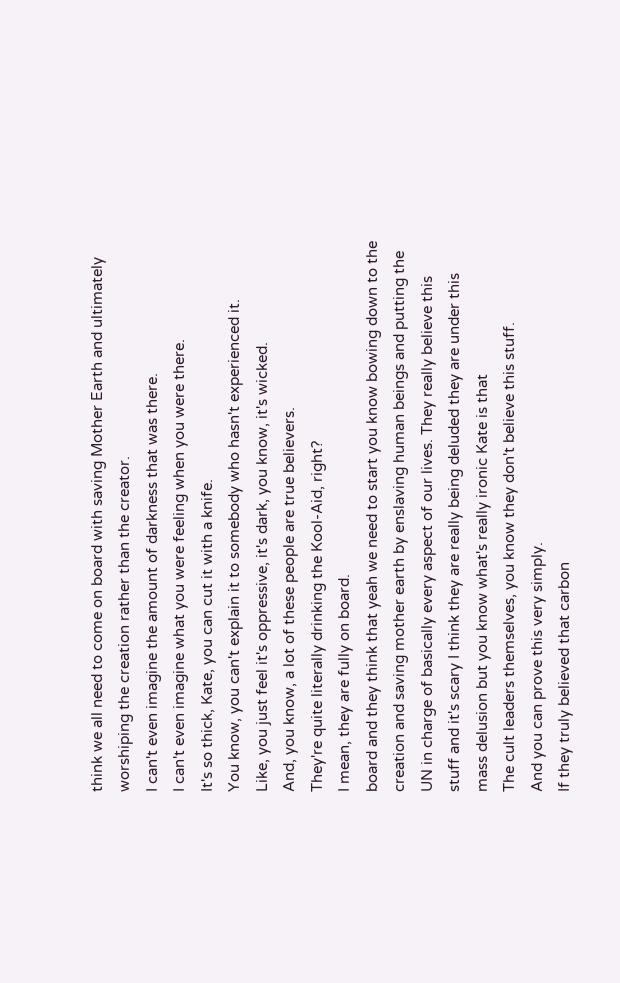think we all need to come on board with saving Mother Earth and ultimately worshiping the creation rather than the creator.
I can't even imagine the amount of darkness that was there.
I can't even imagine what you were feeling when you were there.
It's so thick, Kate, you can cut it with a knife.
You know, you can't explain it to somebody who hasn't experienced it.
Like, you just feel it's oppressive, it's dark, you know, it's wicked.
And, you know, a lot of these people are true believers.
They're quite literally drinking the Kool-Aid, right?
I mean, they are fully on board.
board and they think that yeah we need to start you know bowing down to the
creation and saving mother earth by enslaving human beings and putting the
UN in charge of basically every aspect of our lives. They really believe this
stuff and it's scary I think they are really being deluded they are under this
mass delusion but you know what's really ironic Kate is that
The cult leaders themselves, you know they don't believe this stuff.
And you can prove this very simply.
If they truly believed that carbon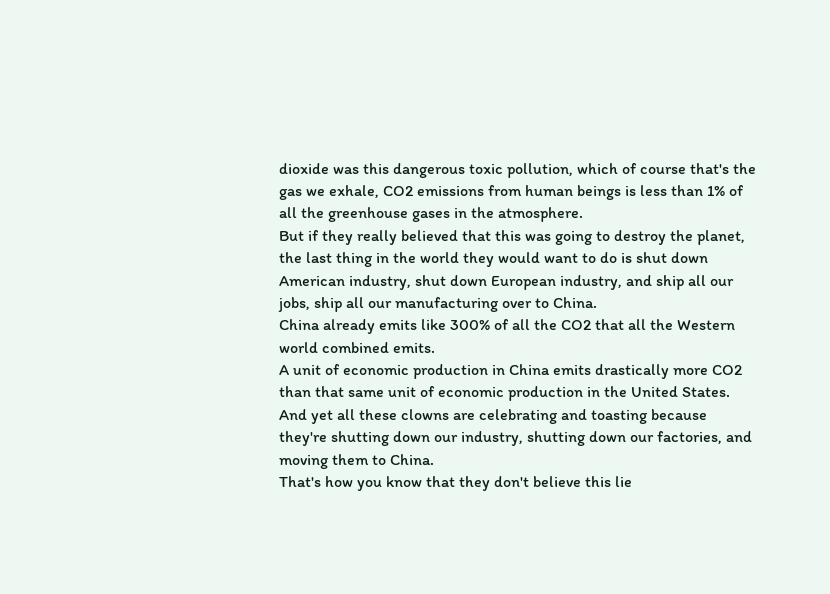dioxide was this dangerous toxic pollution, which of course that's the gas we exhale, CO2 emissions from human beings is less than 1% of all the greenhouse gases in the atmosphere.
But if they really believed that this was going to destroy the planet, the last thing in the world they would want to do is shut down American industry, shut down European industry, and ship all our jobs, ship all our manufacturing over to China.
China already emits like 300% of all the CO2 that all the Western world combined emits.
A unit of economic production in China emits drastically more CO2 than that same unit of economic production in the United States.
And yet all these clowns are celebrating and toasting because they're shutting down our industry, shutting down our factories, and moving them to China.
That's how you know that they don't believe this lie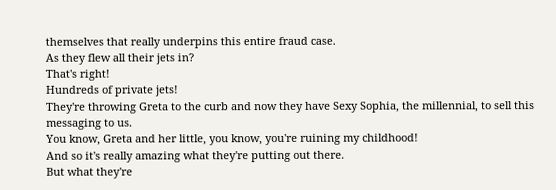themselves that really underpins this entire fraud case.
As they flew all their jets in?
That's right!
Hundreds of private jets!
They're throwing Greta to the curb and now they have Sexy Sophia, the millennial, to sell this messaging to us.
You know, Greta and her little, you know, you're ruining my childhood!
And so it's really amazing what they're putting out there.
But what they're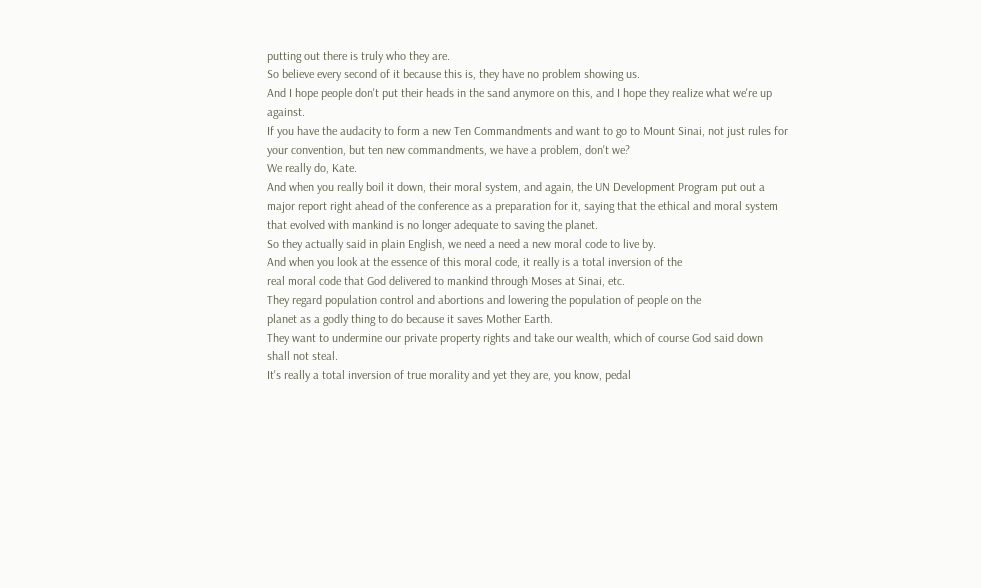putting out there is truly who they are.
So believe every second of it because this is, they have no problem showing us.
And I hope people don't put their heads in the sand anymore on this, and I hope they realize what we're up against.
If you have the audacity to form a new Ten Commandments and want to go to Mount Sinai, not just rules for your convention, but ten new commandments, we have a problem, don't we?
We really do, Kate.
And when you really boil it down, their moral system, and again, the UN Development Program put out a major report right ahead of the conference as a preparation for it, saying that the ethical and moral system that evolved with mankind is no longer adequate to saving the planet.
So they actually said in plain English, we need a need a new moral code to live by.
And when you look at the essence of this moral code, it really is a total inversion of the
real moral code that God delivered to mankind through Moses at Sinai, etc.
They regard population control and abortions and lowering the population of people on the
planet as a godly thing to do because it saves Mother Earth.
They want to undermine our private property rights and take our wealth, which of course God said down shall not steal.
It's really a total inversion of true morality and yet they are, you know, pedal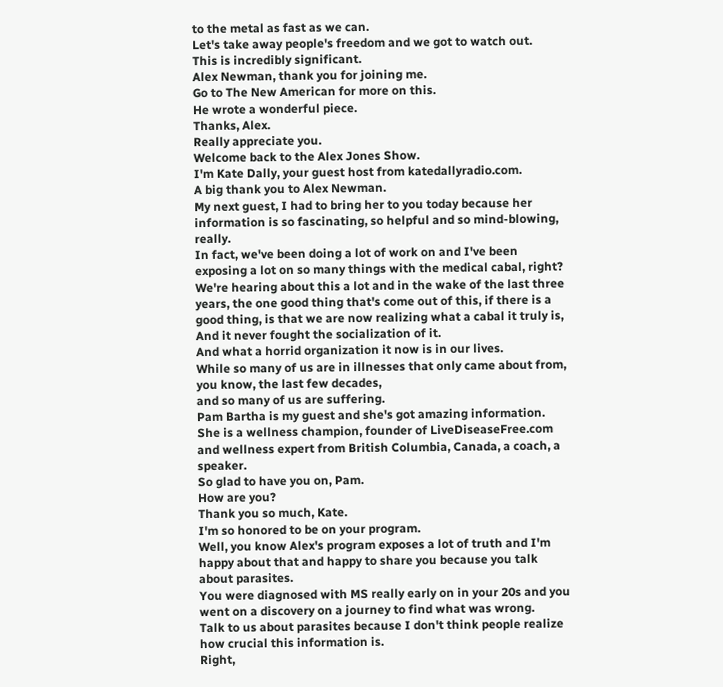to the metal as fast as we can.
Let's take away people's freedom and we got to watch out.
This is incredibly significant.
Alex Newman, thank you for joining me.
Go to The New American for more on this.
He wrote a wonderful piece.
Thanks, Alex.
Really appreciate you.
Welcome back to the Alex Jones Show.
I'm Kate Dally, your guest host from katedallyradio.com.
A big thank you to Alex Newman.
My next guest, I had to bring her to you today because her information is so fascinating, so helpful and so mind-blowing, really.
In fact, we've been doing a lot of work on and I've been exposing a lot on so many things with the medical cabal, right?
We're hearing about this a lot and in the wake of the last three years, the one good thing that's come out of this, if there is a good thing, is that we are now realizing what a cabal it truly is,
And it never fought the socialization of it.
And what a horrid organization it now is in our lives.
While so many of us are in illnesses that only came about from, you know, the last few decades,
and so many of us are suffering.
Pam Bartha is my guest and she's got amazing information.
She is a wellness champion, founder of LiveDiseaseFree.com and wellness expert from British Columbia, Canada, a coach, a speaker.
So glad to have you on, Pam.
How are you?
Thank you so much, Kate.
I'm so honored to be on your program.
Well, you know Alex's program exposes a lot of truth and I'm happy about that and happy to share you because you talk about parasites.
You were diagnosed with MS really early on in your 20s and you went on a discovery on a journey to find what was wrong.
Talk to us about parasites because I don't think people realize how crucial this information is.
Right,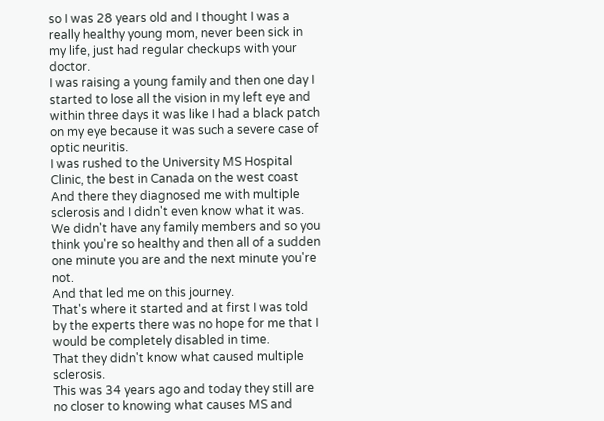so I was 28 years old and I thought I was a really healthy young mom, never been sick in my life, just had regular checkups with your doctor.
I was raising a young family and then one day I started to lose all the vision in my left eye and within three days it was like I had a black patch on my eye because it was such a severe case of optic neuritis.
I was rushed to the University MS Hospital Clinic, the best in Canada on the west coast And there they diagnosed me with multiple sclerosis and I didn't even know what it was.
We didn't have any family members and so you think you're so healthy and then all of a sudden one minute you are and the next minute you're not.
And that led me on this journey.
That's where it started and at first I was told by the experts there was no hope for me that I would be completely disabled in time.
That they didn't know what caused multiple sclerosis.
This was 34 years ago and today they still are no closer to knowing what causes MS and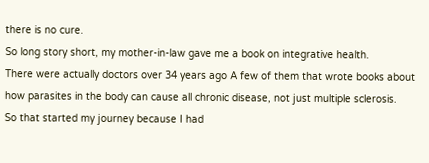there is no cure.
So long story short, my mother-in-law gave me a book on integrative health.
There were actually doctors over 34 years ago A few of them that wrote books about how parasites in the body can cause all chronic disease, not just multiple sclerosis.
So that started my journey because I had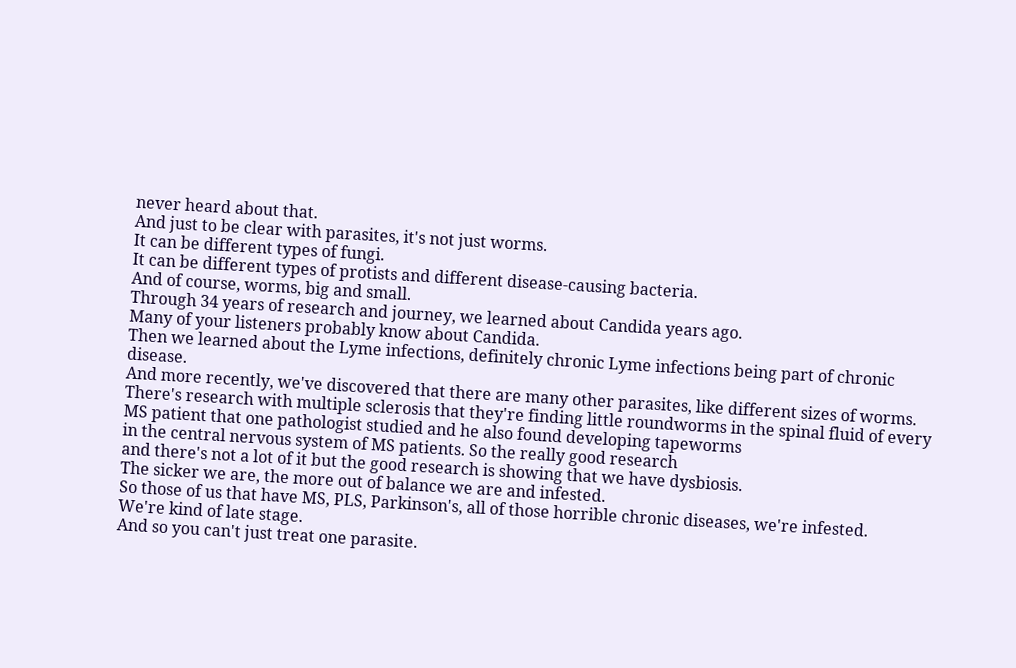never heard about that.
And just to be clear with parasites, it's not just worms.
It can be different types of fungi.
It can be different types of protists and different disease-causing bacteria.
And of course, worms, big and small.
Through 34 years of research and journey, we learned about Candida years ago.
Many of your listeners probably know about Candida.
Then we learned about the Lyme infections, definitely chronic Lyme infections being part of chronic disease.
And more recently, we've discovered that there are many other parasites, like different sizes of worms.
There's research with multiple sclerosis that they're finding little roundworms in the spinal fluid of every MS patient that one pathologist studied and he also found developing tapeworms
in the central nervous system of MS patients. So the really good research
and there's not a lot of it but the good research is showing that we have dysbiosis.
The sicker we are, the more out of balance we are and infested.
So those of us that have MS, PLS, Parkinson's, all of those horrible chronic diseases, we're infested.
We're kind of late stage.
And so you can't just treat one parasite.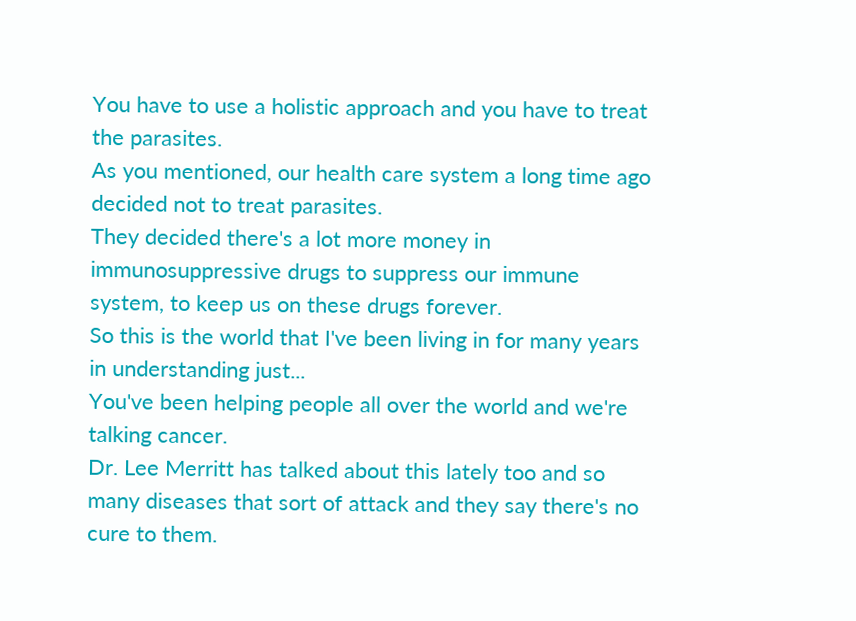You have to use a holistic approach and you have to treat the parasites.
As you mentioned, our health care system a long time ago decided not to treat parasites.
They decided there's a lot more money in immunosuppressive drugs to suppress our immune system, to keep us on these drugs forever.
So this is the world that I've been living in for many years in understanding just...
You've been helping people all over the world and we're talking cancer.
Dr. Lee Merritt has talked about this lately too and so many diseases that sort of attack and they say there's no cure to them.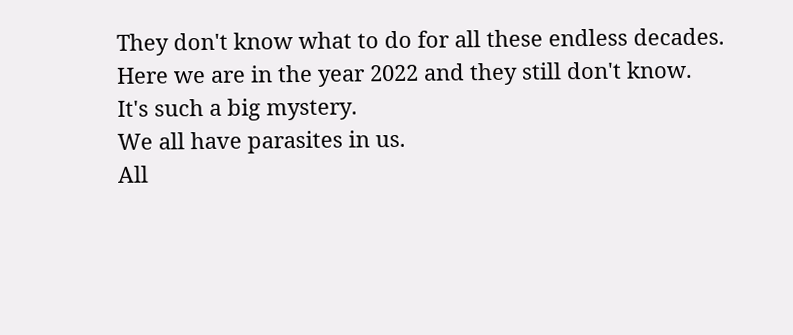They don't know what to do for all these endless decades.
Here we are in the year 2022 and they still don't know.
It's such a big mystery.
We all have parasites in us.
All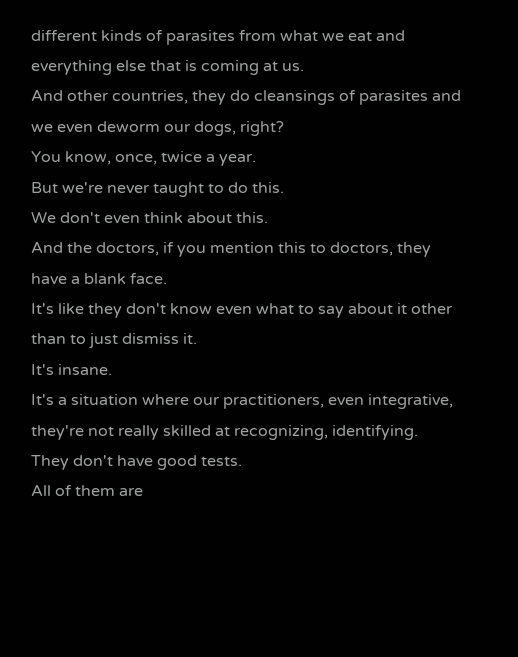different kinds of parasites from what we eat and everything else that is coming at us.
And other countries, they do cleansings of parasites and we even deworm our dogs, right?
You know, once, twice a year.
But we're never taught to do this.
We don't even think about this.
And the doctors, if you mention this to doctors, they have a blank face.
It's like they don't know even what to say about it other than to just dismiss it.
It's insane.
It's a situation where our practitioners, even integrative, they're not really skilled at recognizing, identifying.
They don't have good tests.
All of them are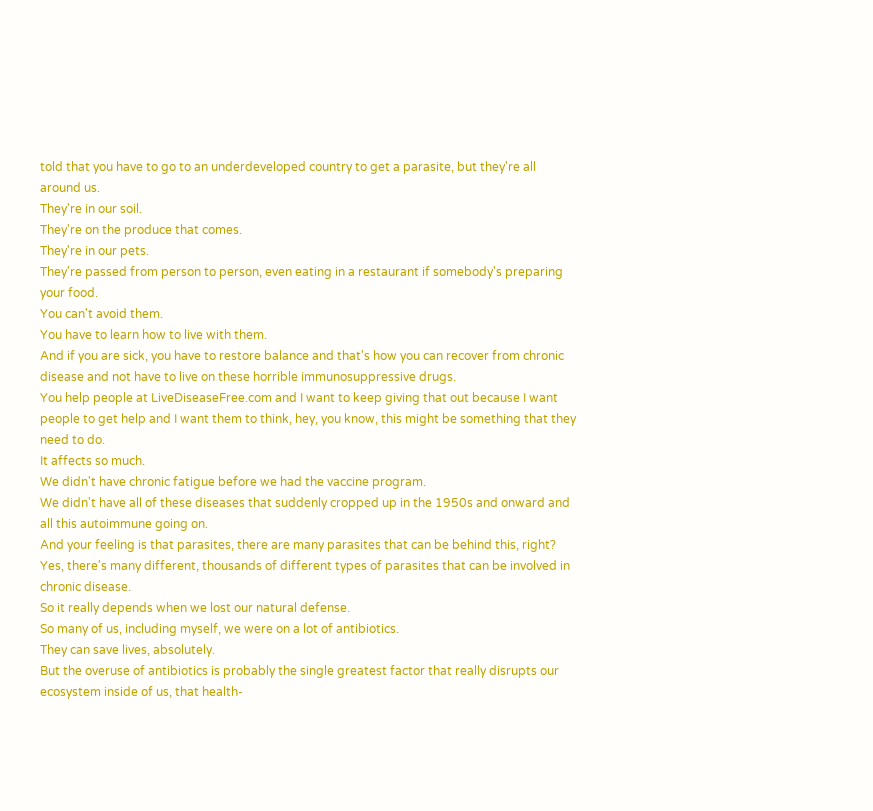told that you have to go to an underdeveloped country to get a parasite, but they're all around us.
They're in our soil.
They're on the produce that comes.
They're in our pets.
They're passed from person to person, even eating in a restaurant if somebody's preparing your food.
You can't avoid them.
You have to learn how to live with them.
And if you are sick, you have to restore balance and that's how you can recover from chronic disease and not have to live on these horrible immunosuppressive drugs.
You help people at LiveDiseaseFree.com and I want to keep giving that out because I want people to get help and I want them to think, hey, you know, this might be something that they need to do.
It affects so much.
We didn't have chronic fatigue before we had the vaccine program.
We didn't have all of these diseases that suddenly cropped up in the 1950s and onward and all this autoimmune going on.
And your feeling is that parasites, there are many parasites that can be behind this, right?
Yes, there's many different, thousands of different types of parasites that can be involved in chronic disease.
So it really depends when we lost our natural defense.
So many of us, including myself, we were on a lot of antibiotics.
They can save lives, absolutely.
But the overuse of antibiotics is probably the single greatest factor that really disrupts our ecosystem inside of us, that health-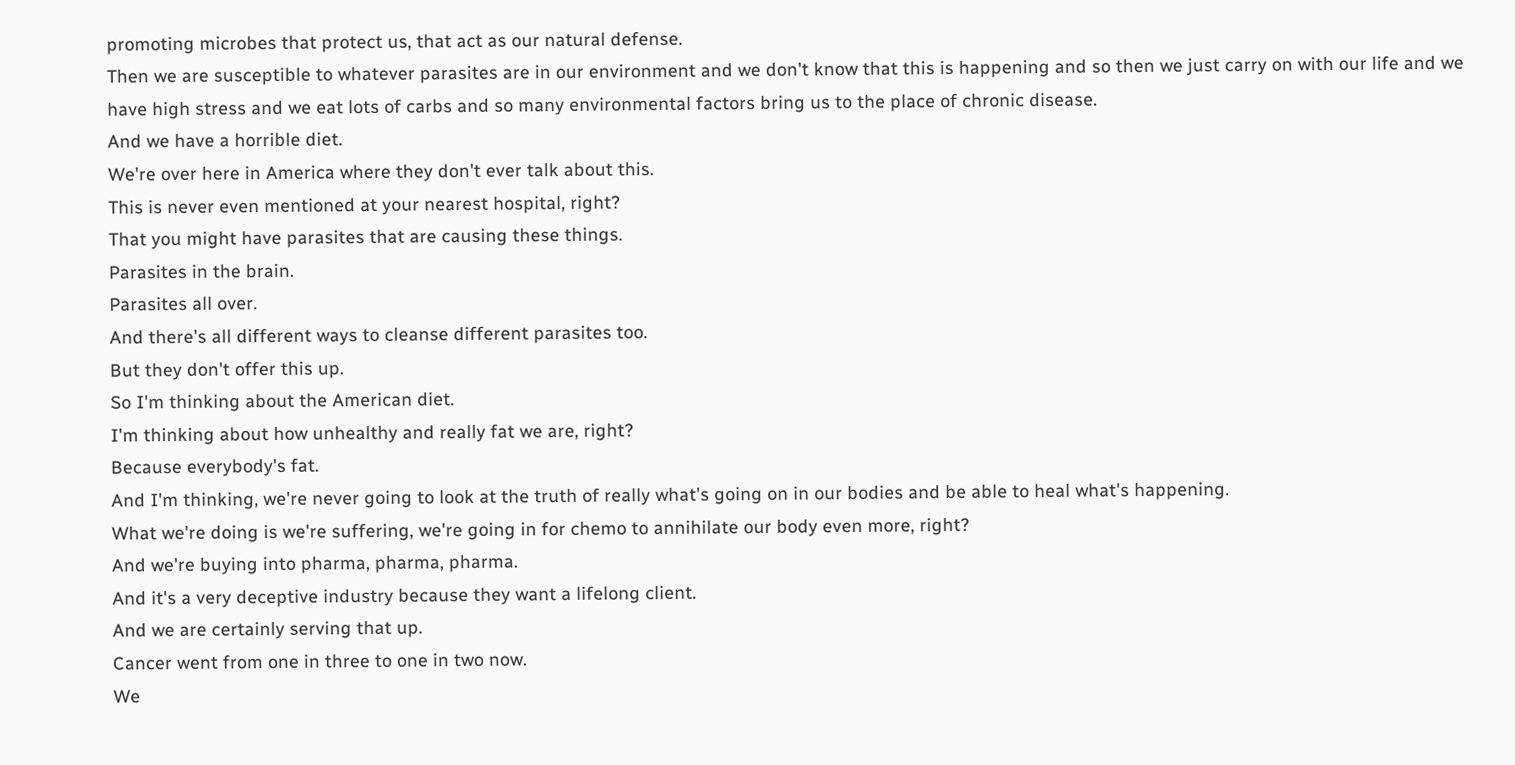promoting microbes that protect us, that act as our natural defense.
Then we are susceptible to whatever parasites are in our environment and we don't know that this is happening and so then we just carry on with our life and we have high stress and we eat lots of carbs and so many environmental factors bring us to the place of chronic disease.
And we have a horrible diet.
We're over here in America where they don't ever talk about this.
This is never even mentioned at your nearest hospital, right?
That you might have parasites that are causing these things.
Parasites in the brain.
Parasites all over.
And there's all different ways to cleanse different parasites too.
But they don't offer this up.
So I'm thinking about the American diet.
I'm thinking about how unhealthy and really fat we are, right?
Because everybody's fat.
And I'm thinking, we're never going to look at the truth of really what's going on in our bodies and be able to heal what's happening.
What we're doing is we're suffering, we're going in for chemo to annihilate our body even more, right?
And we're buying into pharma, pharma, pharma.
And it's a very deceptive industry because they want a lifelong client.
And we are certainly serving that up.
Cancer went from one in three to one in two now.
We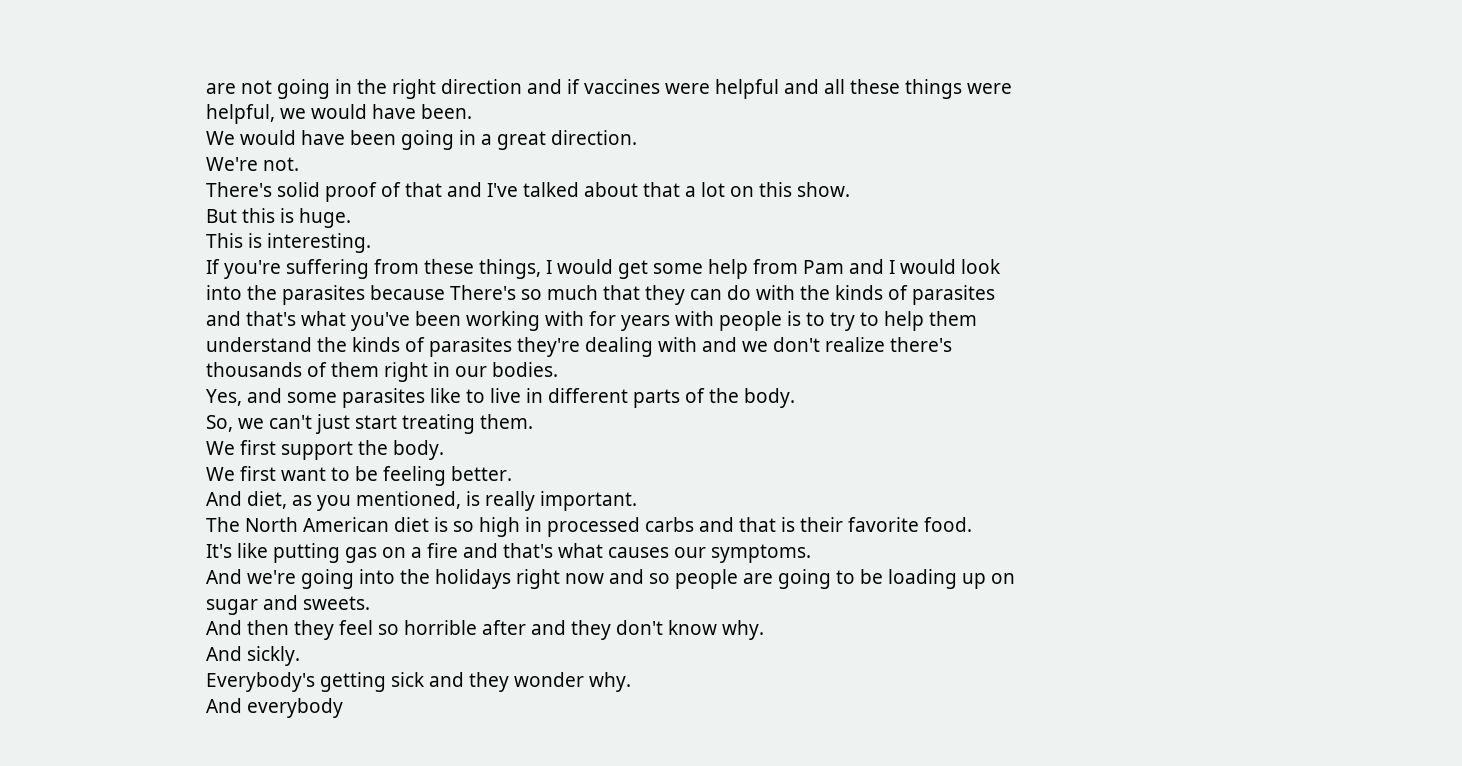are not going in the right direction and if vaccines were helpful and all these things were helpful, we would have been.
We would have been going in a great direction.
We're not.
There's solid proof of that and I've talked about that a lot on this show.
But this is huge.
This is interesting.
If you're suffering from these things, I would get some help from Pam and I would look into the parasites because There's so much that they can do with the kinds of parasites and that's what you've been working with for years with people is to try to help them understand the kinds of parasites they're dealing with and we don't realize there's thousands of them right in our bodies.
Yes, and some parasites like to live in different parts of the body.
So, we can't just start treating them.
We first support the body.
We first want to be feeling better.
And diet, as you mentioned, is really important.
The North American diet is so high in processed carbs and that is their favorite food.
It's like putting gas on a fire and that's what causes our symptoms.
And we're going into the holidays right now and so people are going to be loading up on sugar and sweets.
And then they feel so horrible after and they don't know why.
And sickly.
Everybody's getting sick and they wonder why.
And everybody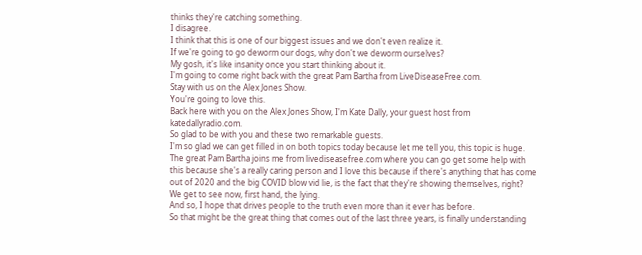thinks they're catching something.
I disagree.
I think that this is one of our biggest issues and we don't even realize it.
If we're going to go deworm our dogs, why don't we deworm ourselves?
My gosh, it's like insanity once you start thinking about it.
I'm going to come right back with the great Pam Bartha from LiveDiseaseFree.com.
Stay with us on the Alex Jones Show.
You're going to love this.
Back here with you on the Alex Jones Show, I'm Kate Dally, your guest host from katedallyradio.com.
So glad to be with you and these two remarkable guests.
I'm so glad we can get filled in on both topics today because let me tell you, this topic is huge.
The great Pam Bartha joins me from livediseasefree.com where you can go get some help with this because she's a really caring person and I love this because if there's anything that has come out of 2020 and the big COVID blow vid lie, is the fact that they're showing themselves, right?
We get to see now, first hand, the lying.
And so, I hope that drives people to the truth even more than it ever has before.
So that might be the great thing that comes out of the last three years, is finally understanding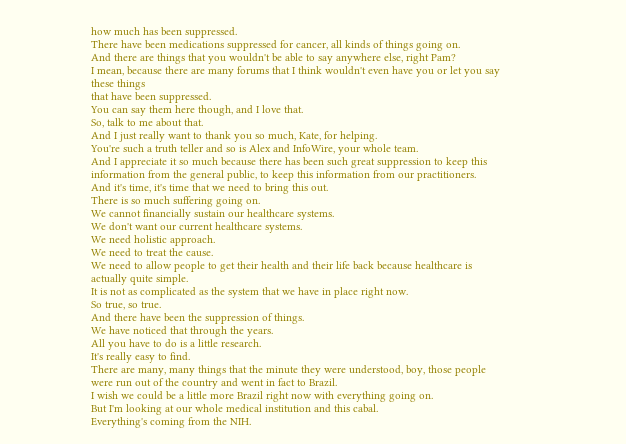how much has been suppressed.
There have been medications suppressed for cancer, all kinds of things going on.
And there are things that you wouldn't be able to say anywhere else, right Pam?
I mean, because there are many forums that I think wouldn't even have you or let you say these things
that have been suppressed.
You can say them here though, and I love that.
So, talk to me about that.
And I just really want to thank you so much, Kate, for helping.
You're such a truth teller and so is Alex and InfoWire, your whole team.
And I appreciate it so much because there has been such great suppression to keep this information from the general public, to keep this information from our practitioners.
And it's time, it's time that we need to bring this out.
There is so much suffering going on.
We cannot financially sustain our healthcare systems.
We don't want our current healthcare systems.
We need holistic approach.
We need to treat the cause.
We need to allow people to get their health and their life back because healthcare is actually quite simple.
It is not as complicated as the system that we have in place right now.
So true, so true.
And there have been the suppression of things.
We have noticed that through the years.
All you have to do is a little research.
It's really easy to find.
There are many, many things that the minute they were understood, boy, those people were run out of the country and went in fact to Brazil.
I wish we could be a little more Brazil right now with everything going on.
But I'm looking at our whole medical institution and this cabal.
Everything's coming from the NIH.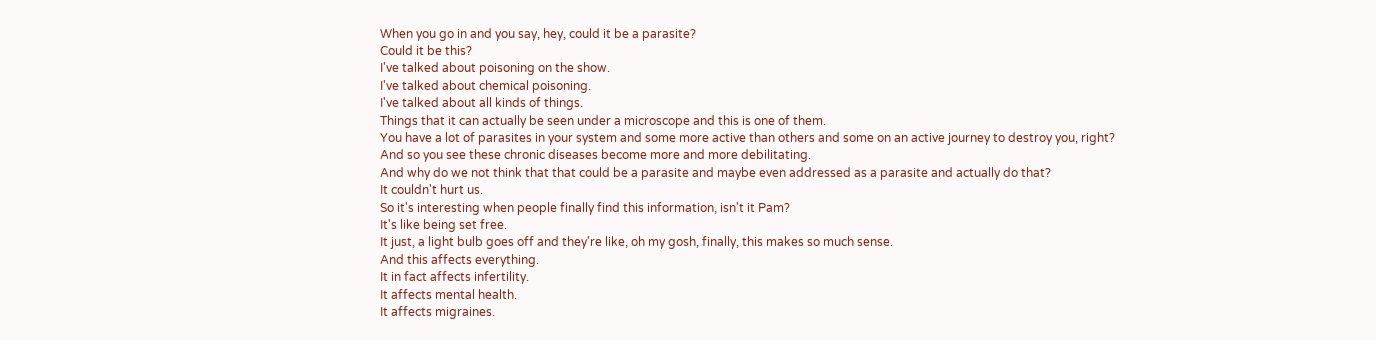When you go in and you say, hey, could it be a parasite?
Could it be this?
I've talked about poisoning on the show.
I've talked about chemical poisoning.
I've talked about all kinds of things.
Things that it can actually be seen under a microscope and this is one of them.
You have a lot of parasites in your system and some more active than others and some on an active journey to destroy you, right?
And so you see these chronic diseases become more and more debilitating.
And why do we not think that that could be a parasite and maybe even addressed as a parasite and actually do that?
It couldn't hurt us.
So it's interesting when people finally find this information, isn't it Pam?
It's like being set free.
It just, a light bulb goes off and they're like, oh my gosh, finally, this makes so much sense.
And this affects everything.
It in fact affects infertility.
It affects mental health.
It affects migraines.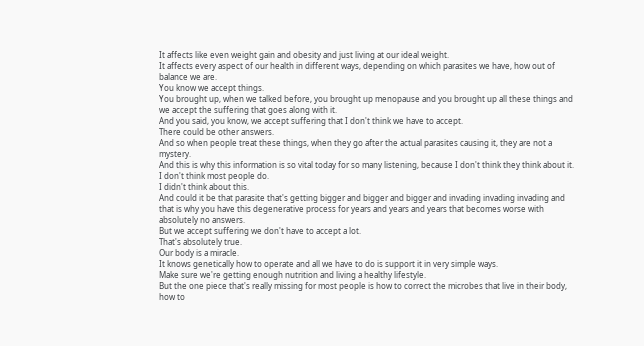It affects like even weight gain and obesity and just living at our ideal weight.
It affects every aspect of our health in different ways, depending on which parasites we have, how out of balance we are.
You know we accept things.
You brought up, when we talked before, you brought up menopause and you brought up all these things and we accept the suffering that goes along with it.
And you said, you know, we accept suffering that I don't think we have to accept.
There could be other answers.
And so when people treat these things, when they go after the actual parasites causing it, they are not a mystery.
And this is why this information is so vital today for so many listening, because I don't think they think about it.
I don't think most people do.
I didn't think about this.
And could it be that parasite that's getting bigger and bigger and bigger and invading invading invading and that is why you have this degenerative process for years and years and years that becomes worse with absolutely no answers.
But we accept suffering we don't have to accept a lot.
That's absolutely true.
Our body is a miracle.
It knows genetically how to operate and all we have to do is support it in very simple ways.
Make sure we're getting enough nutrition and living a healthy lifestyle.
But the one piece that's really missing for most people is how to correct the microbes that live in their body, how to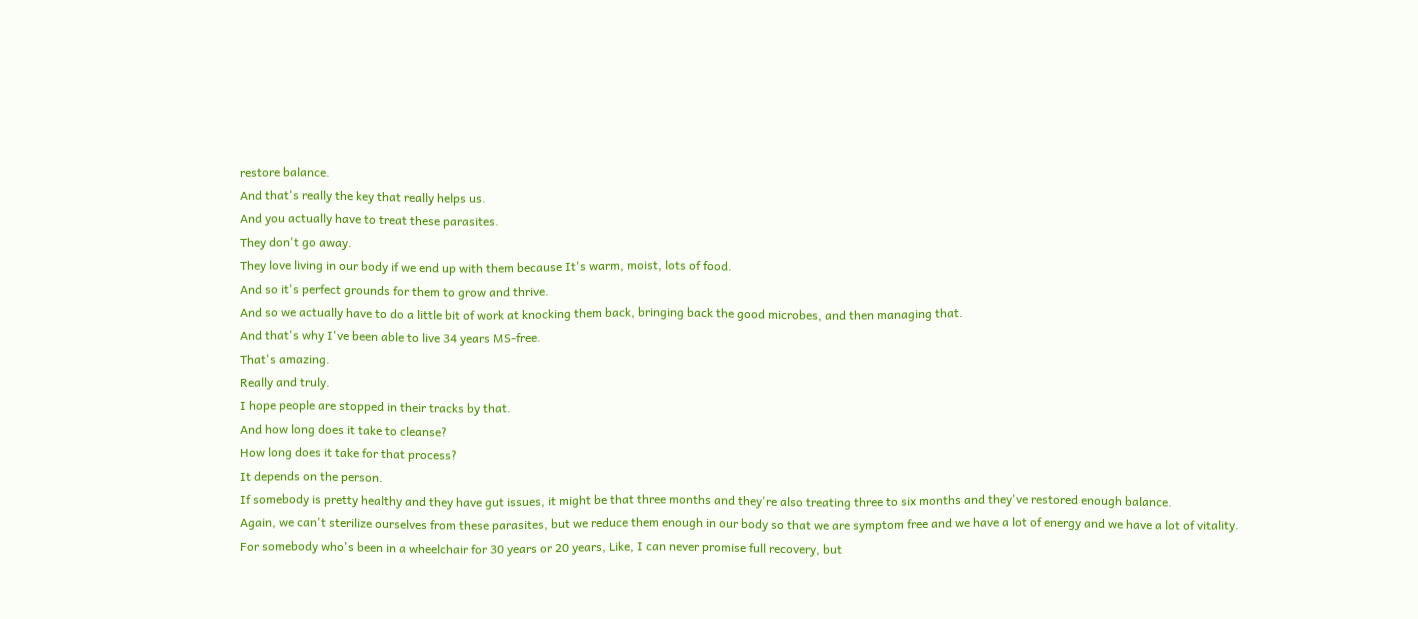restore balance.
And that's really the key that really helps us.
And you actually have to treat these parasites.
They don't go away.
They love living in our body if we end up with them because It's warm, moist, lots of food.
And so it's perfect grounds for them to grow and thrive.
And so we actually have to do a little bit of work at knocking them back, bringing back the good microbes, and then managing that.
And that's why I've been able to live 34 years MS-free.
That's amazing.
Really and truly.
I hope people are stopped in their tracks by that.
And how long does it take to cleanse?
How long does it take for that process?
It depends on the person.
If somebody is pretty healthy and they have gut issues, it might be that three months and they're also treating three to six months and they've restored enough balance.
Again, we can't sterilize ourselves from these parasites, but we reduce them enough in our body so that we are symptom free and we have a lot of energy and we have a lot of vitality.
For somebody who's been in a wheelchair for 30 years or 20 years, Like, I can never promise full recovery, but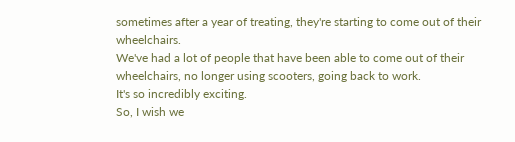sometimes after a year of treating, they're starting to come out of their wheelchairs.
We've had a lot of people that have been able to come out of their wheelchairs, no longer using scooters, going back to work.
It's so incredibly exciting.
So, I wish we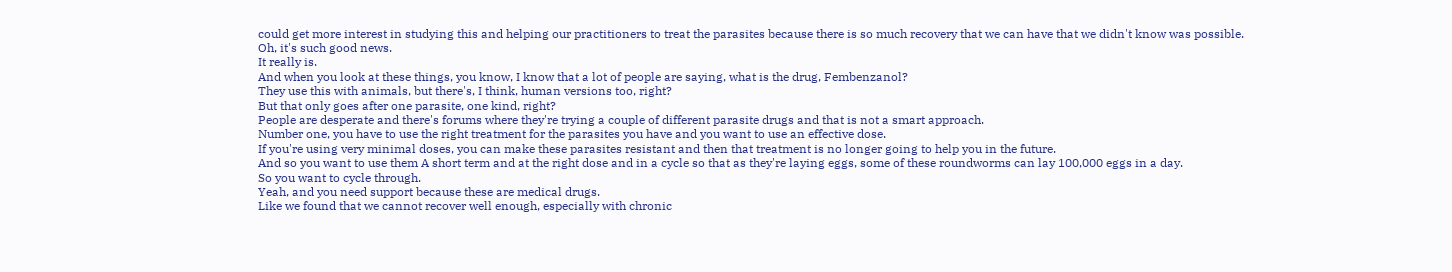could get more interest in studying this and helping our practitioners to treat the parasites because there is so much recovery that we can have that we didn't know was possible.
Oh, it's such good news.
It really is.
And when you look at these things, you know, I know that a lot of people are saying, what is the drug, Fembenzanol?
They use this with animals, but there's, I think, human versions too, right?
But that only goes after one parasite, one kind, right?
People are desperate and there's forums where they're trying a couple of different parasite drugs and that is not a smart approach.
Number one, you have to use the right treatment for the parasites you have and you want to use an effective dose.
If you're using very minimal doses, you can make these parasites resistant and then that treatment is no longer going to help you in the future.
And so you want to use them A short term and at the right dose and in a cycle so that as they're laying eggs, some of these roundworms can lay 100,000 eggs in a day.
So you want to cycle through.
Yeah, and you need support because these are medical drugs.
Like we found that we cannot recover well enough, especially with chronic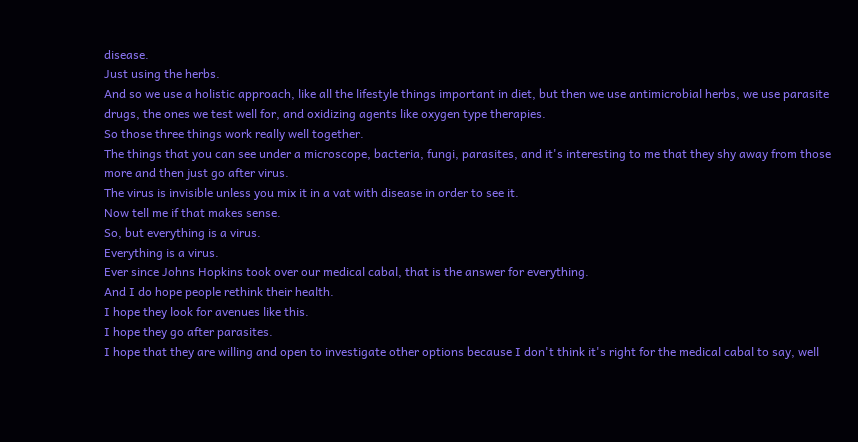disease.
Just using the herbs.
And so we use a holistic approach, like all the lifestyle things important in diet, but then we use antimicrobial herbs, we use parasite drugs, the ones we test well for, and oxidizing agents like oxygen type therapies.
So those three things work really well together.
The things that you can see under a microscope, bacteria, fungi, parasites, and it's interesting to me that they shy away from those more and then just go after virus.
The virus is invisible unless you mix it in a vat with disease in order to see it.
Now tell me if that makes sense.
So, but everything is a virus.
Everything is a virus.
Ever since Johns Hopkins took over our medical cabal, that is the answer for everything.
And I do hope people rethink their health.
I hope they look for avenues like this.
I hope they go after parasites.
I hope that they are willing and open to investigate other options because I don't think it's right for the medical cabal to say, well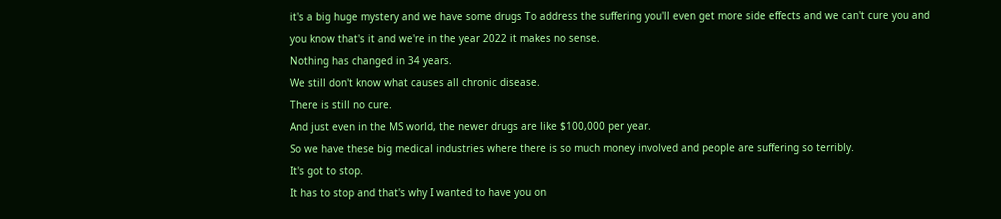it's a big huge mystery and we have some drugs To address the suffering you'll even get more side effects and we can't cure you and you know that's it and we're in the year 2022 it makes no sense.
Nothing has changed in 34 years.
We still don't know what causes all chronic disease.
There is still no cure.
And just even in the MS world, the newer drugs are like $100,000 per year.
So we have these big medical industries where there is so much money involved and people are suffering so terribly.
It's got to stop.
It has to stop and that's why I wanted to have you on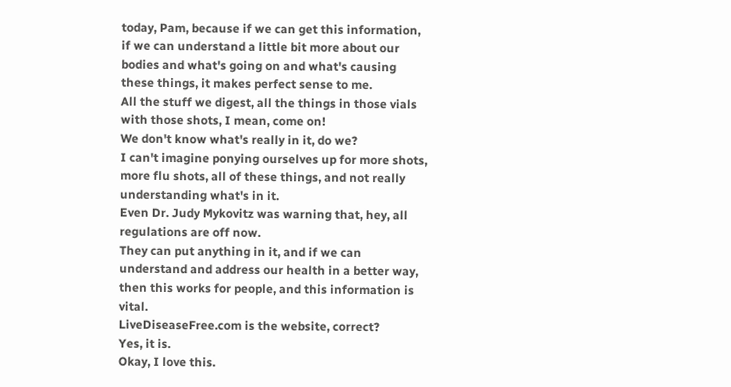today, Pam, because if we can get this information, if we can understand a little bit more about our bodies and what's going on and what's causing these things, it makes perfect sense to me.
All the stuff we digest, all the things in those vials with those shots, I mean, come on!
We don't know what's really in it, do we?
I can't imagine ponying ourselves up for more shots, more flu shots, all of these things, and not really understanding what's in it.
Even Dr. Judy Mykovitz was warning that, hey, all regulations are off now.
They can put anything in it, and if we can understand and address our health in a better way, then this works for people, and this information is vital.
LiveDiseaseFree.com is the website, correct?
Yes, it is.
Okay, I love this.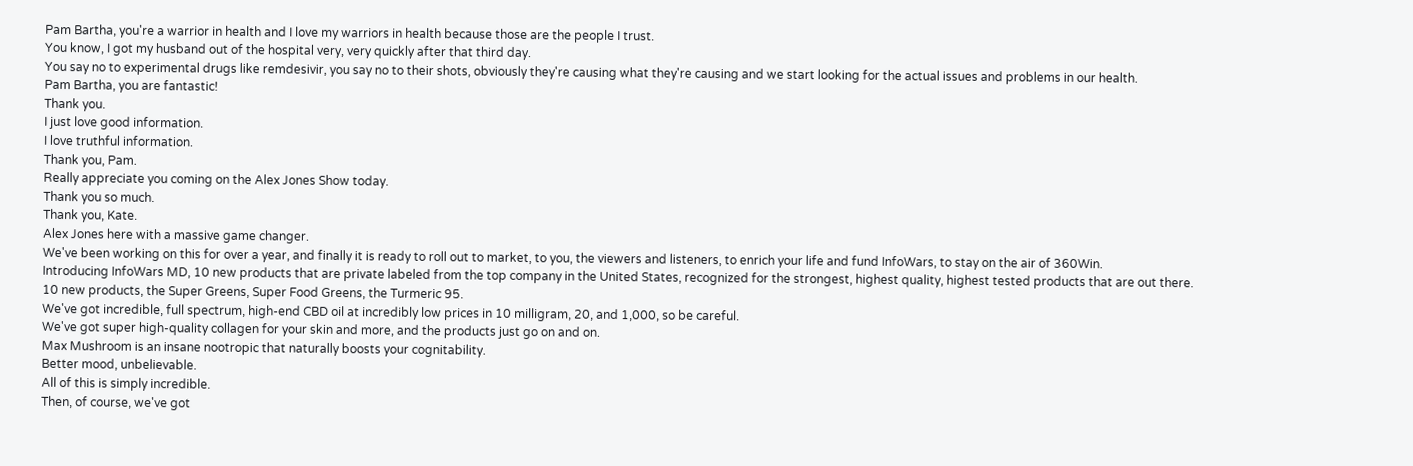Pam Bartha, you're a warrior in health and I love my warriors in health because those are the people I trust.
You know, I got my husband out of the hospital very, very quickly after that third day.
You say no to experimental drugs like remdesivir, you say no to their shots, obviously they're causing what they're causing and we start looking for the actual issues and problems in our health.
Pam Bartha, you are fantastic!
Thank you.
I just love good information.
I love truthful information.
Thank you, Pam.
Really appreciate you coming on the Alex Jones Show today.
Thank you so much.
Thank you, Kate.
Alex Jones here with a massive game changer.
We've been working on this for over a year, and finally it is ready to roll out to market, to you, the viewers and listeners, to enrich your life and fund InfoWars, to stay on the air of 360Win.
Introducing InfoWars MD, 10 new products that are private labeled from the top company in the United States, recognized for the strongest, highest quality, highest tested products that are out there.
10 new products, the Super Greens, Super Food Greens, the Turmeric 95.
We've got incredible, full spectrum, high-end CBD oil at incredibly low prices in 10 milligram, 20, and 1,000, so be careful.
We've got super high-quality collagen for your skin and more, and the products just go on and on.
Max Mushroom is an insane nootropic that naturally boosts your cognitability.
Better mood, unbelievable.
All of this is simply incredible.
Then, of course, we've got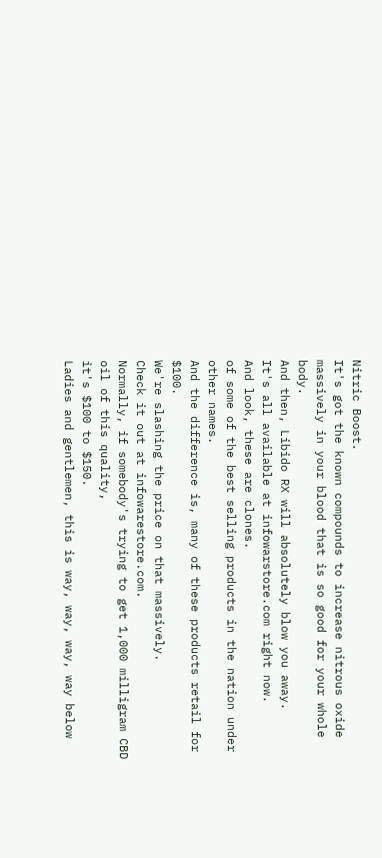Nitric Boost.
It's got the known compounds to increase nitrous oxide massively in your blood that is so good for your whole body.
And then, Libido RX will absolutely blow you away.
It's all available at infowarstore.com right now.
And look, these are clones.
of some of the best selling products in the nation under other names.
And the difference is, many of these products retail for $100.
We're slashing the price on that massively.
Check it out at infowarestore.com.
Normally, if somebody's trying to get 1,000 milligram CBD oil of this quality,
it's $100 to $150.
Ladies and gentlemen, this is way, way, way, way below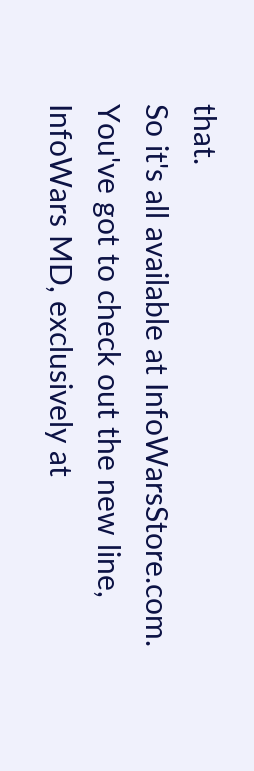that.
So it's all available at InfoWarsStore.com.
You've got to check out the new line, InfoWars MD, exclusively at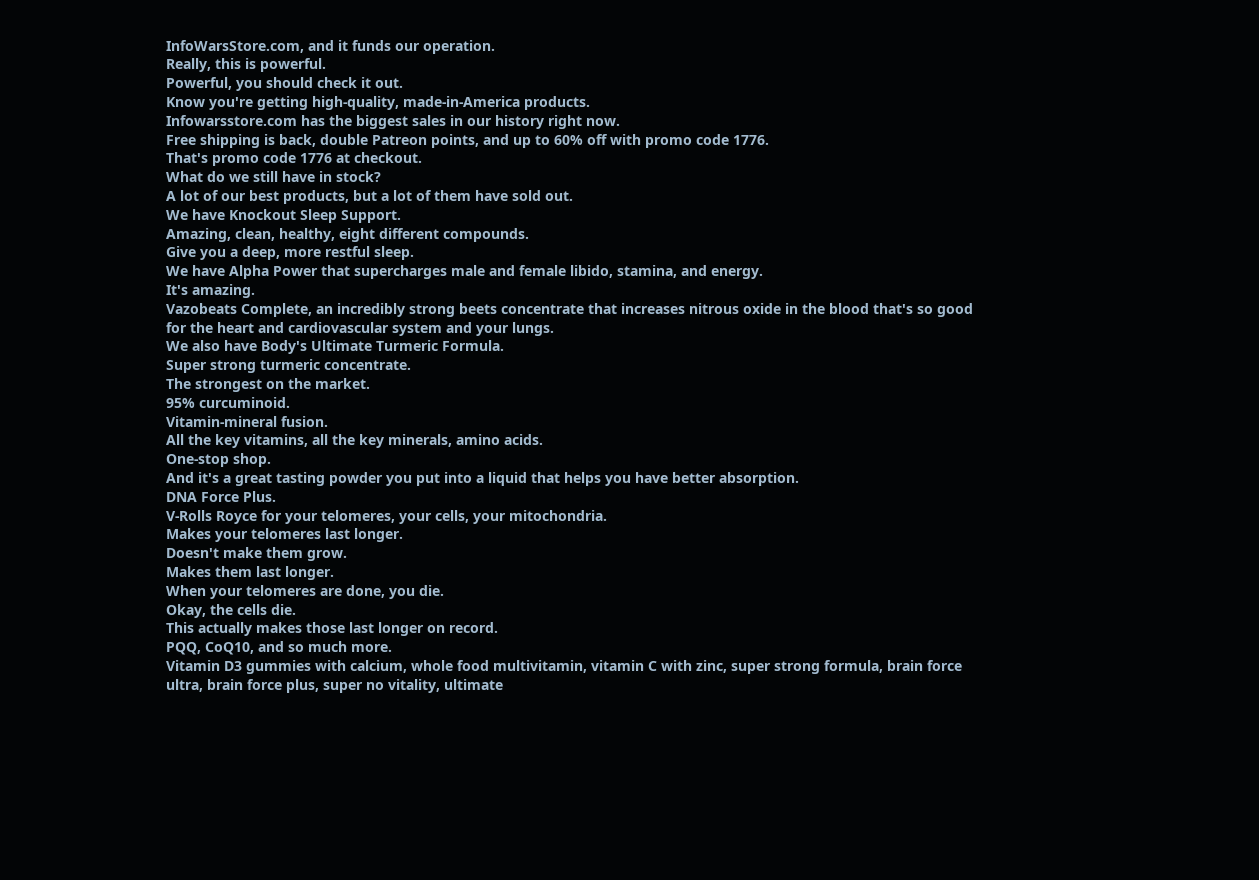InfoWarsStore.com, and it funds our operation.
Really, this is powerful.
Powerful, you should check it out.
Know you're getting high-quality, made-in-America products.
Infowarsstore.com has the biggest sales in our history right now.
Free shipping is back, double Patreon points, and up to 60% off with promo code 1776.
That's promo code 1776 at checkout.
What do we still have in stock?
A lot of our best products, but a lot of them have sold out.
We have Knockout Sleep Support.
Amazing, clean, healthy, eight different compounds.
Give you a deep, more restful sleep.
We have Alpha Power that supercharges male and female libido, stamina, and energy.
It's amazing.
Vazobeats Complete, an incredibly strong beets concentrate that increases nitrous oxide in the blood that's so good for the heart and cardiovascular system and your lungs.
We also have Body's Ultimate Turmeric Formula.
Super strong turmeric concentrate.
The strongest on the market.
95% curcuminoid.
Vitamin-mineral fusion.
All the key vitamins, all the key minerals, amino acids.
One-stop shop.
And it's a great tasting powder you put into a liquid that helps you have better absorption.
DNA Force Plus.
V-Rolls Royce for your telomeres, your cells, your mitochondria.
Makes your telomeres last longer.
Doesn't make them grow.
Makes them last longer.
When your telomeres are done, you die.
Okay, the cells die.
This actually makes those last longer on record.
PQQ, CoQ10, and so much more.
Vitamin D3 gummies with calcium, whole food multivitamin, vitamin C with zinc, super strong formula, brain force ultra, brain force plus, super no vitality, ultimate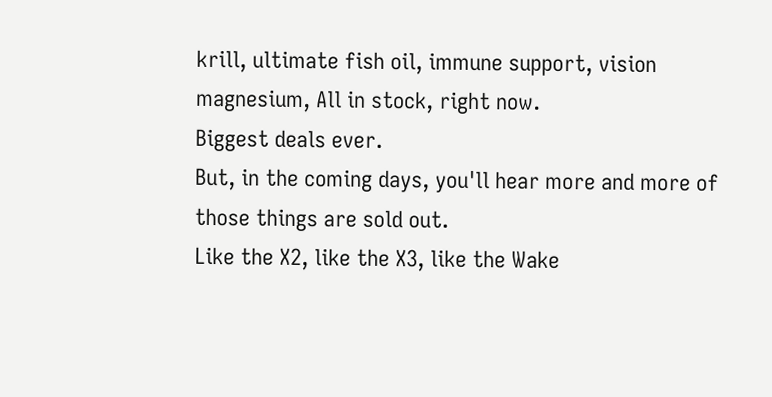krill, ultimate fish oil, immune support, vision magnesium, All in stock, right now.
Biggest deals ever.
But, in the coming days, you'll hear more and more of those things are sold out.
Like the X2, like the X3, like the Wake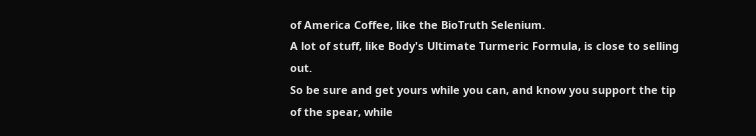of America Coffee, like the BioTruth Selenium.
A lot of stuff, like Body's Ultimate Turmeric Formula, is close to selling out.
So be sure and get yours while you can, and know you support the tip of the spear, while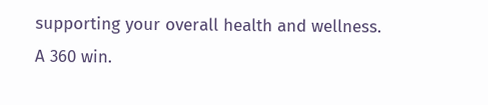supporting your overall health and wellness.
A 360 win.